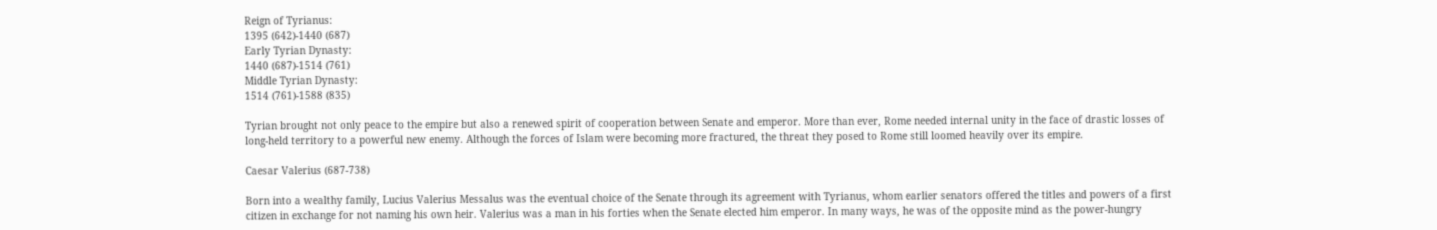Reign of Tyrianus:
1395 (642)-1440 (687)
Early Tyrian Dynasty:
1440 (687)-1514 (761)
Middle Tyrian Dynasty:
1514 (761)-1588 (835)

Tyrian brought not only peace to the empire but also a renewed spirit of cooperation between Senate and emperor. More than ever, Rome needed internal unity in the face of drastic losses of long-held territory to a powerful new enemy. Although the forces of Islam were becoming more fractured, the threat they posed to Rome still loomed heavily over its empire.

Caesar Valerius (687-738)

Born into a wealthy family, Lucius Valerius Messalus was the eventual choice of the Senate through its agreement with Tyrianus, whom earlier senators offered the titles and powers of a first citizen in exchange for not naming his own heir. Valerius was a man in his forties when the Senate elected him emperor. In many ways, he was of the opposite mind as the power-hungry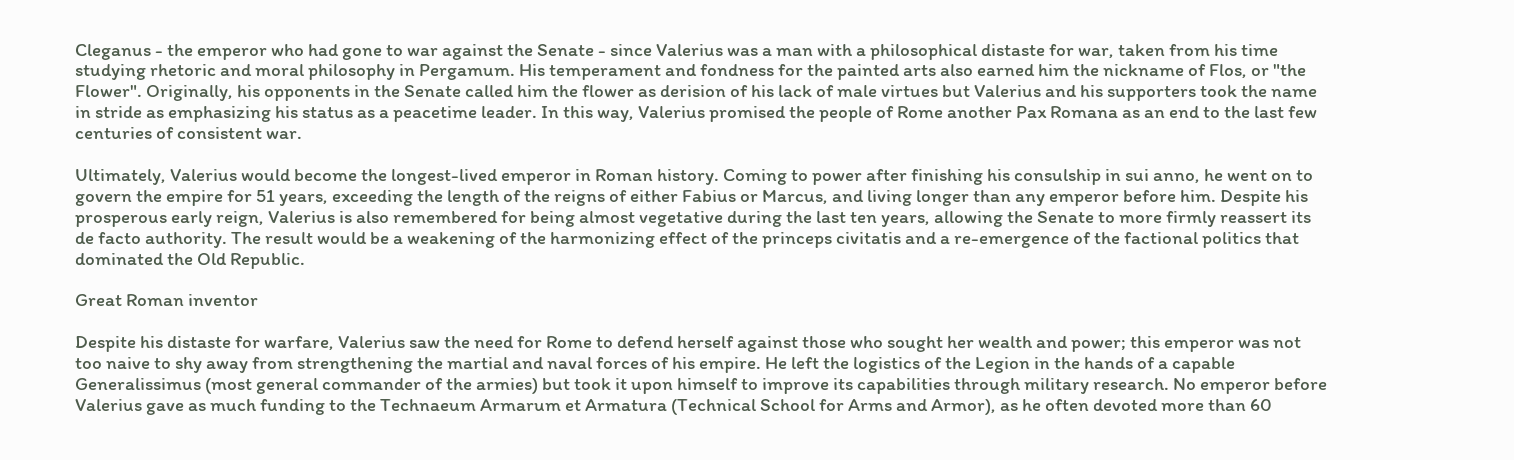Cleganus - the emperor who had gone to war against the Senate - since Valerius was a man with a philosophical distaste for war, taken from his time studying rhetoric and moral philosophy in Pergamum. His temperament and fondness for the painted arts also earned him the nickname of Flos, or "the Flower". Originally, his opponents in the Senate called him the flower as derision of his lack of male virtues but Valerius and his supporters took the name in stride as emphasizing his status as a peacetime leader. In this way, Valerius promised the people of Rome another Pax Romana as an end to the last few centuries of consistent war.

Ultimately, Valerius would become the longest-lived emperor in Roman history. Coming to power after finishing his consulship in sui anno, he went on to govern the empire for 51 years, exceeding the length of the reigns of either Fabius or Marcus, and living longer than any emperor before him. Despite his prosperous early reign, Valerius is also remembered for being almost vegetative during the last ten years, allowing the Senate to more firmly reassert its de facto authority. The result would be a weakening of the harmonizing effect of the princeps civitatis and a re-emergence of the factional politics that dominated the Old Republic.

Great Roman inventor

Despite his distaste for warfare, Valerius saw the need for Rome to defend herself against those who sought her wealth and power; this emperor was not too naive to shy away from strengthening the martial and naval forces of his empire. He left the logistics of the Legion in the hands of a capable Generalissimus (most general commander of the armies) but took it upon himself to improve its capabilities through military research. No emperor before Valerius gave as much funding to the Technaeum Armarum et Armatura (Technical School for Arms and Armor), as he often devoted more than 60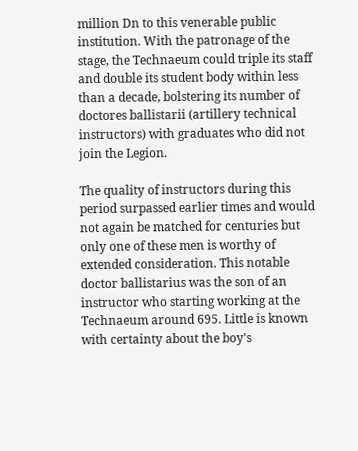million Dn to this venerable public institution. With the patronage of the stage, the Technaeum could triple its staff and double its student body within less than a decade, bolstering its number of doctores ballistarii (artillery technical instructors) with graduates who did not join the Legion.

The quality of instructors during this period surpassed earlier times and would not again be matched for centuries but only one of these men is worthy of extended consideration. This notable doctor ballistarius was the son of an instructor who starting working at the Technaeum around 695. Little is known with certainty about the boy's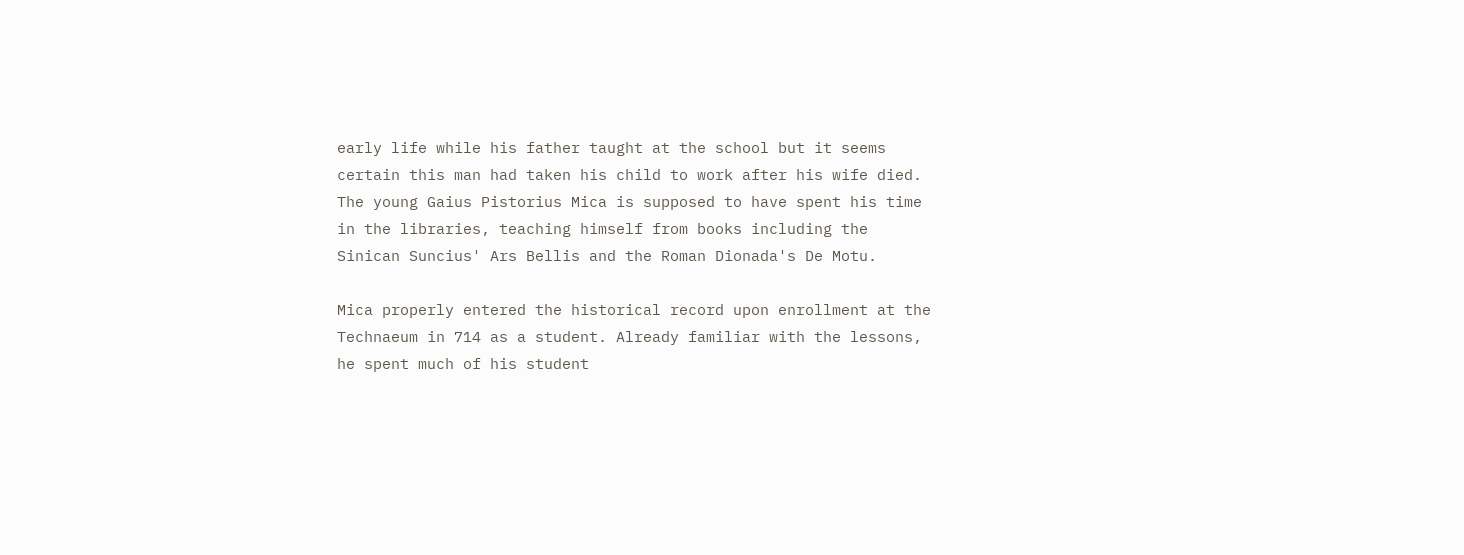early life while his father taught at the school but it seems certain this man had taken his child to work after his wife died. The young Gaius Pistorius Mica is supposed to have spent his time in the libraries, teaching himself from books including the Sinican Suncius' Ars Bellis and the Roman Dionada's De Motu.

Mica properly entered the historical record upon enrollment at the Technaeum in 714 as a student. Already familiar with the lessons, he spent much of his student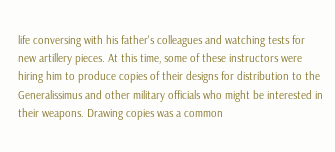life conversing with his father's colleagues and watching tests for new artillery pieces. At this time, some of these instructors were hiring him to produce copies of their designs for distribution to the Generalissimus and other military officials who might be interested in their weapons. Drawing copies was a common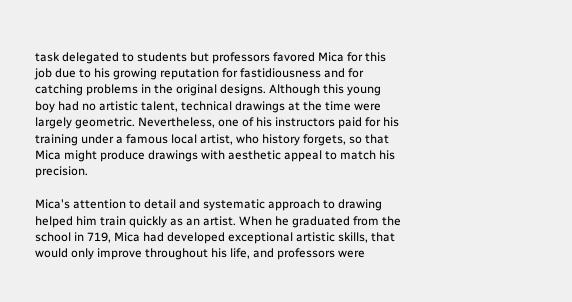task delegated to students but professors favored Mica for this job due to his growing reputation for fastidiousness and for catching problems in the original designs. Although this young boy had no artistic talent, technical drawings at the time were largely geometric. Nevertheless, one of his instructors paid for his training under a famous local artist, who history forgets, so that Mica might produce drawings with aesthetic appeal to match his precision.

Mica's attention to detail and systematic approach to drawing helped him train quickly as an artist. When he graduated from the school in 719, Mica had developed exceptional artistic skills, that would only improve throughout his life, and professors were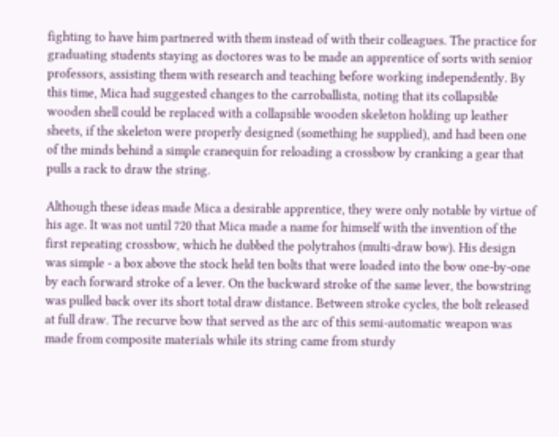fighting to have him partnered with them instead of with their colleagues. The practice for graduating students staying as doctores was to be made an apprentice of sorts with senior professors, assisting them with research and teaching before working independently. By this time, Mica had suggested changes to the carroballista, noting that its collapsible wooden shell could be replaced with a collapsible wooden skeleton holding up leather sheets, if the skeleton were properly designed (something he supplied), and had been one of the minds behind a simple cranequin for reloading a crossbow by cranking a gear that pulls a rack to draw the string.

Although these ideas made Mica a desirable apprentice, they were only notable by virtue of his age. It was not until 720 that Mica made a name for himself with the invention of the first repeating crossbow, which he dubbed the polytrahos (multi-draw bow). His design was simple - a box above the stock held ten bolts that were loaded into the bow one-by-one by each forward stroke of a lever. On the backward stroke of the same lever, the bowstring was pulled back over its short total draw distance. Between stroke cycles, the bolt released at full draw. The recurve bow that served as the arc of this semi-automatic weapon was made from composite materials while its string came from sturdy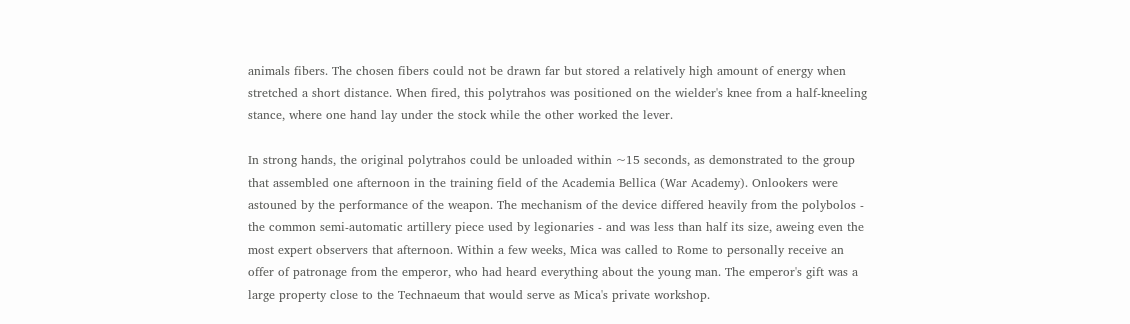animals fibers. The chosen fibers could not be drawn far but stored a relatively high amount of energy when stretched a short distance. When fired, this polytrahos was positioned on the wielder's knee from a half-kneeling stance, where one hand lay under the stock while the other worked the lever.

In strong hands, the original polytrahos could be unloaded within ~15 seconds, as demonstrated to the group that assembled one afternoon in the training field of the Academia Bellica (War Academy). Onlookers were astouned by the performance of the weapon. The mechanism of the device differed heavily from the polybolos - the common semi-automatic artillery piece used by legionaries - and was less than half its size, aweing even the most expert observers that afternoon. Within a few weeks, Mica was called to Rome to personally receive an offer of patronage from the emperor, who had heard everything about the young man. The emperor's gift was a large property close to the Technaeum that would serve as Mica's private workshop.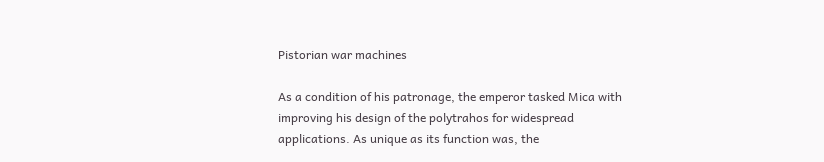Pistorian war machines

As a condition of his patronage, the emperor tasked Mica with improving his design of the polytrahos for widespread applications. As unique as its function was, the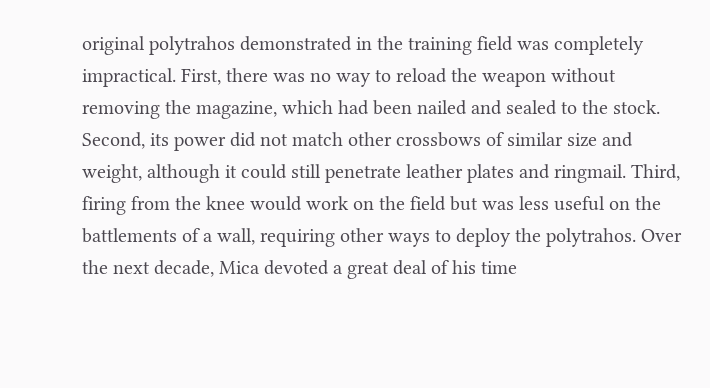original polytrahos demonstrated in the training field was completely impractical. First, there was no way to reload the weapon without removing the magazine, which had been nailed and sealed to the stock. Second, its power did not match other crossbows of similar size and weight, although it could still penetrate leather plates and ringmail. Third, firing from the knee would work on the field but was less useful on the battlements of a wall, requiring other ways to deploy the polytrahos. Over the next decade, Mica devoted a great deal of his time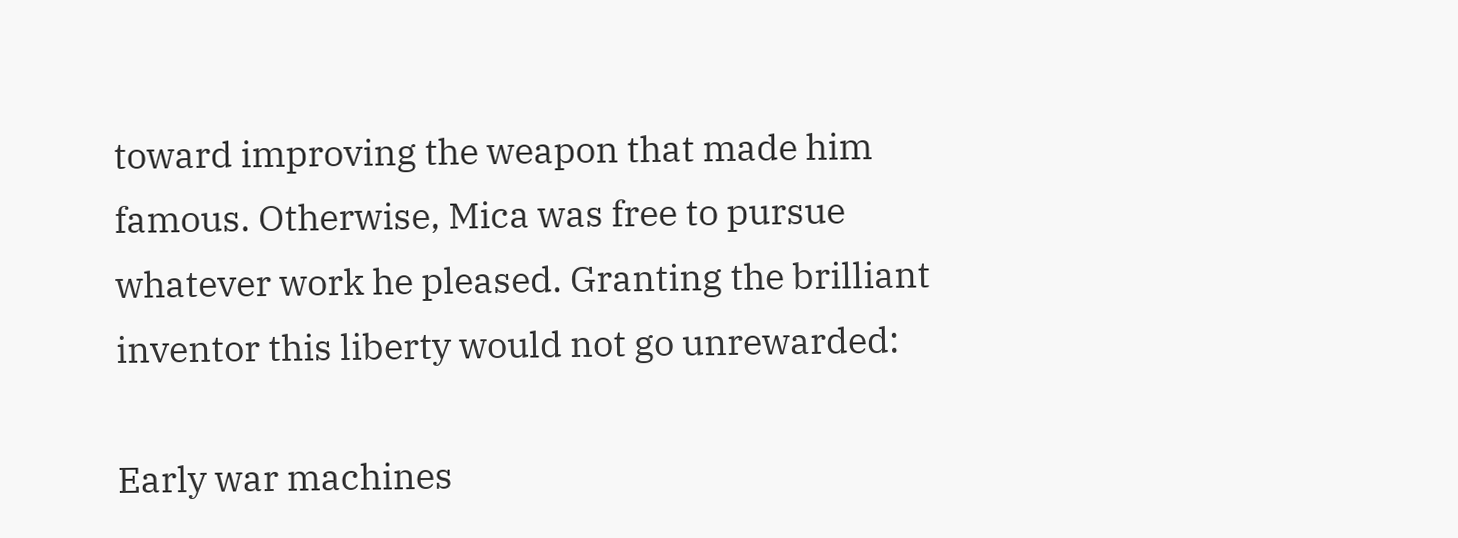toward improving the weapon that made him famous. Otherwise, Mica was free to pursue whatever work he pleased. Granting the brilliant inventor this liberty would not go unrewarded:

Early war machines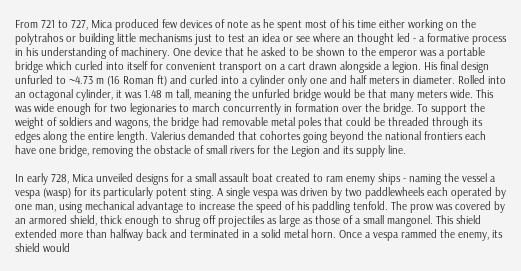From 721 to 727, Mica produced few devices of note as he spent most of his time either working on the polytrahos or building little mechanisms just to test an idea or see where an thought led - a formative process in his understanding of machinery. One device that he asked to be shown to the emperor was a portable bridge which curled into itself for convenient transport on a cart drawn alongside a legion. His final design unfurled to ~4.73 m (16 Roman ft) and curled into a cylinder only one and half meters in diameter. Rolled into an octagonal cylinder, it was 1.48 m tall, meaning the unfurled bridge would be that many meters wide. This was wide enough for two legionaries to march concurrently in formation over the bridge. To support the weight of soldiers and wagons, the bridge had removable metal poles that could be threaded through its edges along the entire length. Valerius demanded that cohortes going beyond the national frontiers each have one bridge, removing the obstacle of small rivers for the Legion and its supply line.

In early 728, Mica unveiled designs for a small assault boat created to ram enemy ships - naming the vessel a vespa (wasp) for its particularly potent sting. A single vespa was driven by two paddlewheels each operated by one man, using mechanical advantage to increase the speed of his paddling tenfold. The prow was covered by an armored shield, thick enough to shrug off projectiles as large as those of a small mangonel. This shield extended more than halfway back and terminated in a solid metal horn. Once a vespa rammed the enemy, its shield would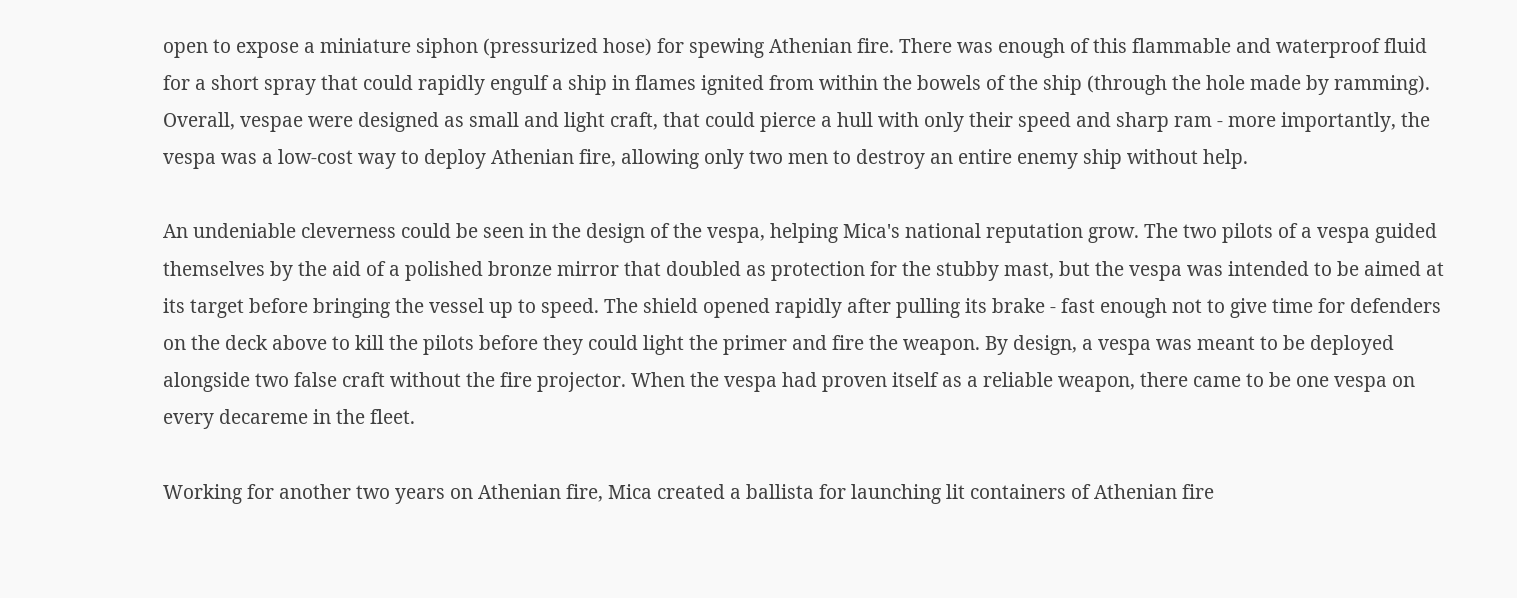open to expose a miniature siphon (pressurized hose) for spewing Athenian fire. There was enough of this flammable and waterproof fluid for a short spray that could rapidly engulf a ship in flames ignited from within the bowels of the ship (through the hole made by ramming). Overall, vespae were designed as small and light craft, that could pierce a hull with only their speed and sharp ram - more importantly, the vespa was a low-cost way to deploy Athenian fire, allowing only two men to destroy an entire enemy ship without help.

An undeniable cleverness could be seen in the design of the vespa, helping Mica's national reputation grow. The two pilots of a vespa guided themselves by the aid of a polished bronze mirror that doubled as protection for the stubby mast, but the vespa was intended to be aimed at its target before bringing the vessel up to speed. The shield opened rapidly after pulling its brake - fast enough not to give time for defenders on the deck above to kill the pilots before they could light the primer and fire the weapon. By design, a vespa was meant to be deployed alongside two false craft without the fire projector. When the vespa had proven itself as a reliable weapon, there came to be one vespa on every decareme in the fleet.

Working for another two years on Athenian fire, Mica created a ballista for launching lit containers of Athenian fire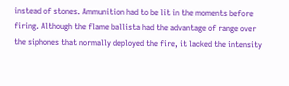instead of stones. Ammunition had to be lit in the moments before firing. Although the flame ballista had the advantage of range over the siphones that normally deployed the fire, it lacked the intensity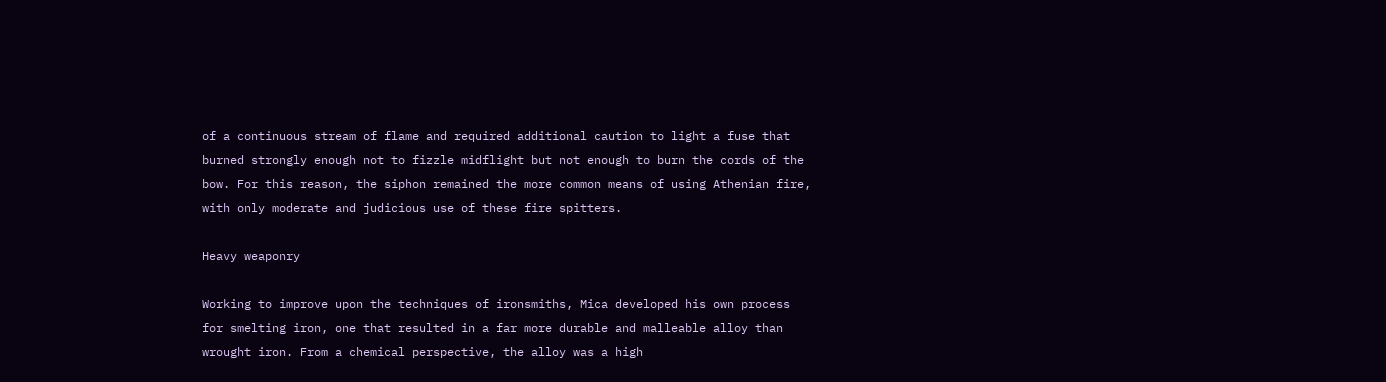of a continuous stream of flame and required additional caution to light a fuse that burned strongly enough not to fizzle midflight but not enough to burn the cords of the bow. For this reason, the siphon remained the more common means of using Athenian fire, with only moderate and judicious use of these fire spitters.

Heavy weaponry

Working to improve upon the techniques of ironsmiths, Mica developed his own process for smelting iron, one that resulted in a far more durable and malleable alloy than wrought iron. From a chemical perspective, the alloy was a high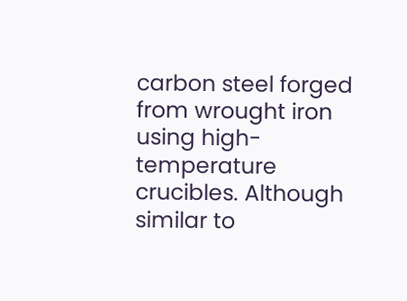carbon steel forged from wrought iron using high-temperature crucibles. Although similar to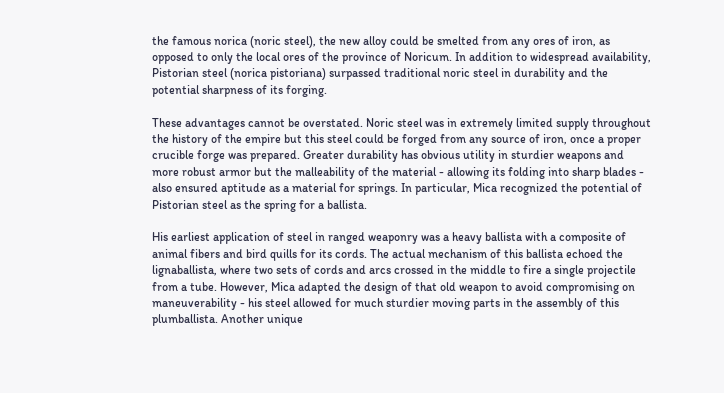the famous norica (noric steel), the new alloy could be smelted from any ores of iron, as opposed to only the local ores of the province of Noricum. In addition to widespread availability, Pistorian steel (norica pistoriana) surpassed traditional noric steel in durability and the potential sharpness of its forging.

These advantages cannot be overstated. Noric steel was in extremely limited supply throughout the history of the empire but this steel could be forged from any source of iron, once a proper crucible forge was prepared. Greater durability has obvious utility in sturdier weapons and more robust armor but the malleability of the material - allowing its folding into sharp blades - also ensured aptitude as a material for springs. In particular, Mica recognized the potential of Pistorian steel as the spring for a ballista.

His earliest application of steel in ranged weaponry was a heavy ballista with a composite of animal fibers and bird quills for its cords. The actual mechanism of this ballista echoed the lignaballista, where two sets of cords and arcs crossed in the middle to fire a single projectile from a tube. However, Mica adapted the design of that old weapon to avoid compromising on maneuverability - his steel allowed for much sturdier moving parts in the assembly of this plumballista. Another unique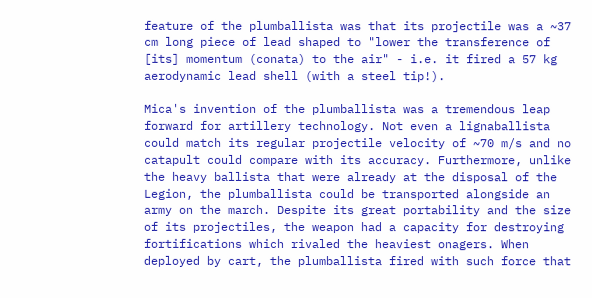feature of the plumballista was that its projectile was a ~37 cm long piece of lead shaped to "lower the transference of [its] momentum (conata) to the air" - i.e. it fired a 57 kg aerodynamic lead shell (with a steel tip!).

Mica's invention of the plumballista was a tremendous leap forward for artillery technology. Not even a lignaballista could match its regular projectile velocity of ~70 m/s and no catapult could compare with its accuracy. Furthermore, unlike the heavy ballista that were already at the disposal of the Legion, the plumballista could be transported alongside an army on the march. Despite its great portability and the size of its projectiles, the weapon had a capacity for destroying fortifications which rivaled the heaviest onagers. When deployed by cart, the plumballista fired with such force that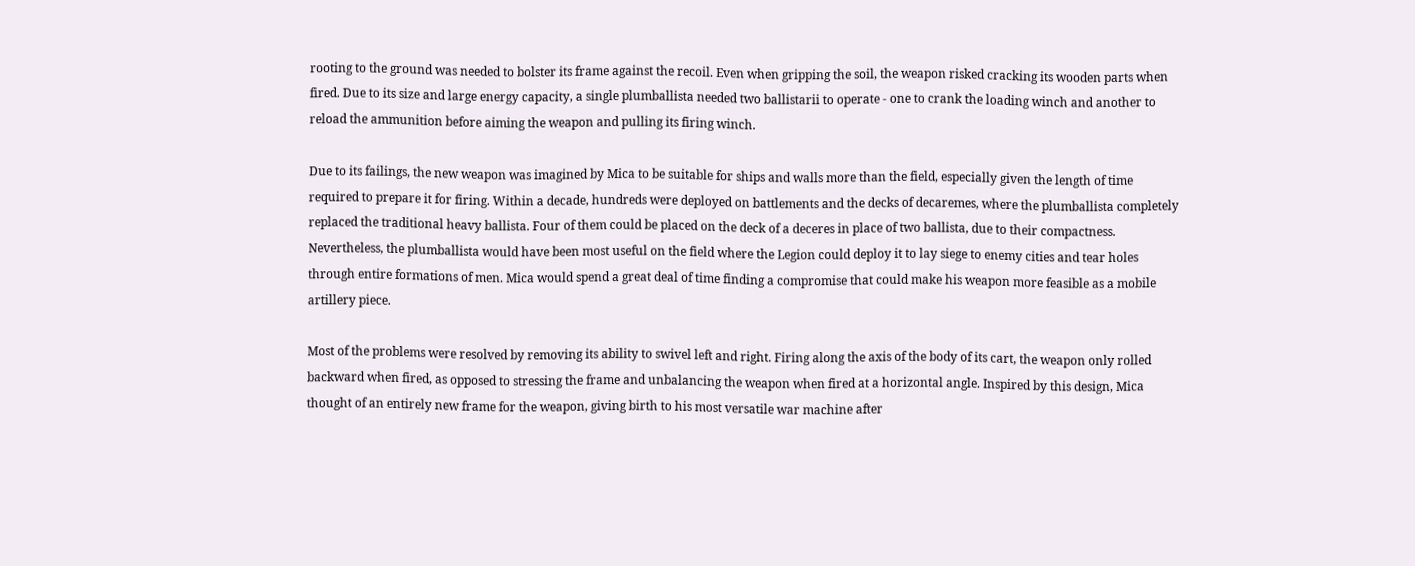rooting to the ground was needed to bolster its frame against the recoil. Even when gripping the soil, the weapon risked cracking its wooden parts when fired. Due to its size and large energy capacity, a single plumballista needed two ballistarii to operate - one to crank the loading winch and another to reload the ammunition before aiming the weapon and pulling its firing winch.

Due to its failings, the new weapon was imagined by Mica to be suitable for ships and walls more than the field, especially given the length of time required to prepare it for firing. Within a decade, hundreds were deployed on battlements and the decks of decaremes, where the plumballista completely replaced the traditional heavy ballista. Four of them could be placed on the deck of a deceres in place of two ballista, due to their compactness. Nevertheless, the plumballista would have been most useful on the field where the Legion could deploy it to lay siege to enemy cities and tear holes through entire formations of men. Mica would spend a great deal of time finding a compromise that could make his weapon more feasible as a mobile artillery piece.

Most of the problems were resolved by removing its ability to swivel left and right. Firing along the axis of the body of its cart, the weapon only rolled backward when fired, as opposed to stressing the frame and unbalancing the weapon when fired at a horizontal angle. Inspired by this design, Mica thought of an entirely new frame for the weapon, giving birth to his most versatile war machine after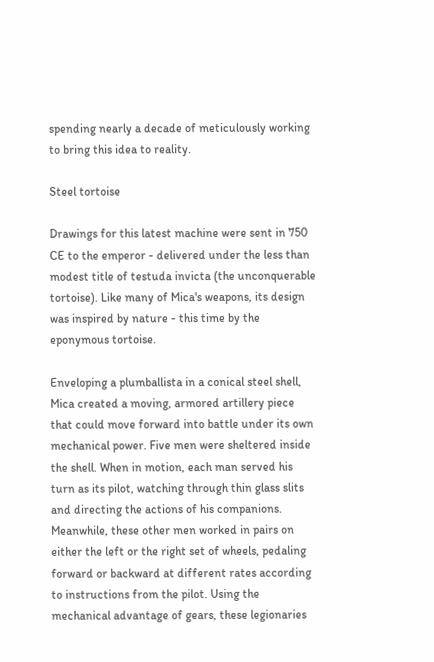spending nearly a decade of meticulously working to bring this idea to reality.

Steel tortoise

Drawings for this latest machine were sent in 750 CE to the emperor - delivered under the less than modest title of testuda invicta (the unconquerable tortoise). Like many of Mica's weapons, its design was inspired by nature - this time by the eponymous tortoise.

Enveloping a plumballista in a conical steel shell, Mica created a moving, armored artillery piece that could move forward into battle under its own mechanical power. Five men were sheltered inside the shell. When in motion, each man served his turn as its pilot, watching through thin glass slits and directing the actions of his companions. Meanwhile, these other men worked in pairs on either the left or the right set of wheels, pedaling forward or backward at different rates according to instructions from the pilot. Using the mechanical advantage of gears, these legionaries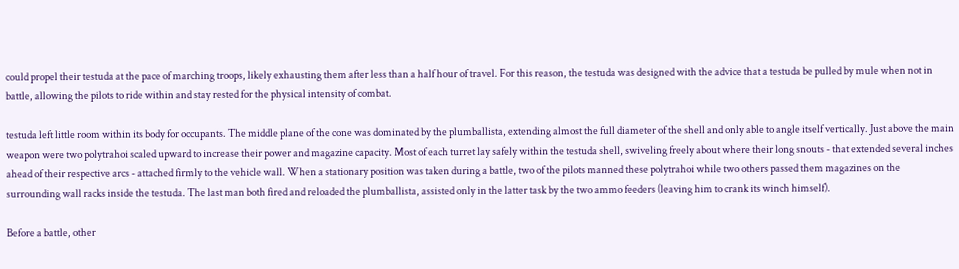could propel their testuda at the pace of marching troops, likely exhausting them after less than a half hour of travel. For this reason, the testuda was designed with the advice that a testuda be pulled by mule when not in battle, allowing the pilots to ride within and stay rested for the physical intensity of combat.

testuda left little room within its body for occupants. The middle plane of the cone was dominated by the plumballista, extending almost the full diameter of the shell and only able to angle itself vertically. Just above the main weapon were two polytrahoi scaled upward to increase their power and magazine capacity. Most of each turret lay safely within the testuda shell, swiveling freely about where their long snouts - that extended several inches ahead of their respective arcs - attached firmly to the vehicle wall. When a stationary position was taken during a battle, two of the pilots manned these polytrahoi while two others passed them magazines on the surrounding wall racks inside the testuda. The last man both fired and reloaded the plumballista, assisted only in the latter task by the two ammo feeders (leaving him to crank its winch himself).

Before a battle, other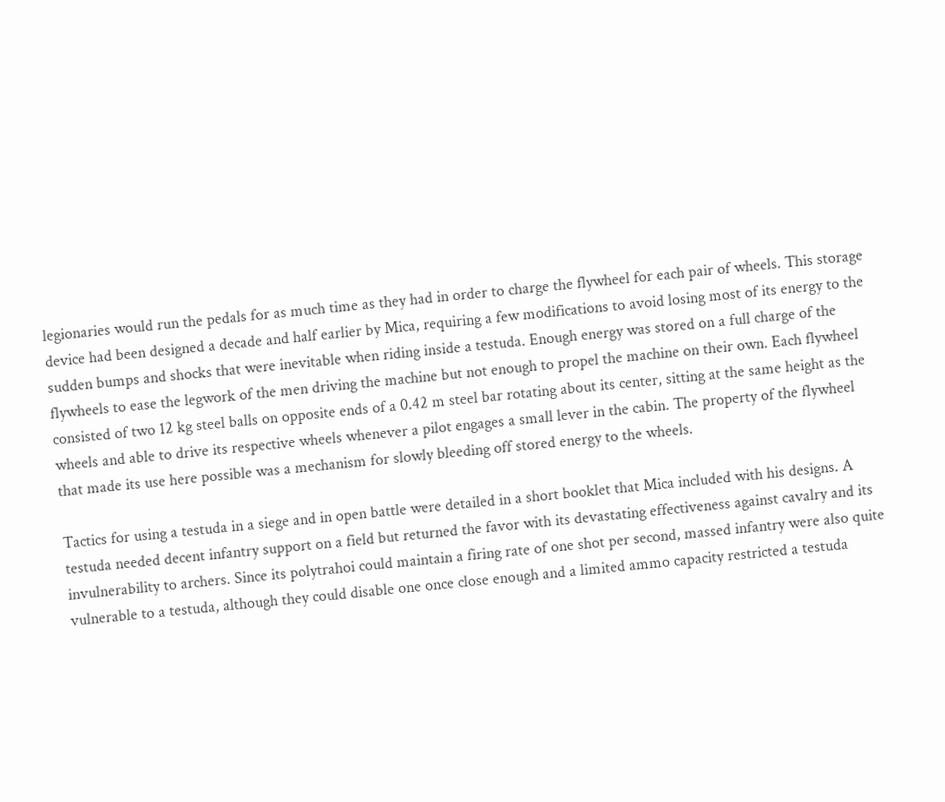legionaries would run the pedals for as much time as they had in order to charge the flywheel for each pair of wheels. This storage device had been designed a decade and half earlier by Mica, requiring a few modifications to avoid losing most of its energy to the sudden bumps and shocks that were inevitable when riding inside a testuda. Enough energy was stored on a full charge of the flywheels to ease the legwork of the men driving the machine but not enough to propel the machine on their own. Each flywheel consisted of two 12 kg steel balls on opposite ends of a 0.42 m steel bar rotating about its center, sitting at the same height as the wheels and able to drive its respective wheels whenever a pilot engages a small lever in the cabin. The property of the flywheel that made its use here possible was a mechanism for slowly bleeding off stored energy to the wheels.

Tactics for using a testuda in a siege and in open battle were detailed in a short booklet that Mica included with his designs. A testuda needed decent infantry support on a field but returned the favor with its devastating effectiveness against cavalry and its invulnerability to archers. Since its polytrahoi could maintain a firing rate of one shot per second, massed infantry were also quite vulnerable to a testuda, although they could disable one once close enough and a limited ammo capacity restricted a testuda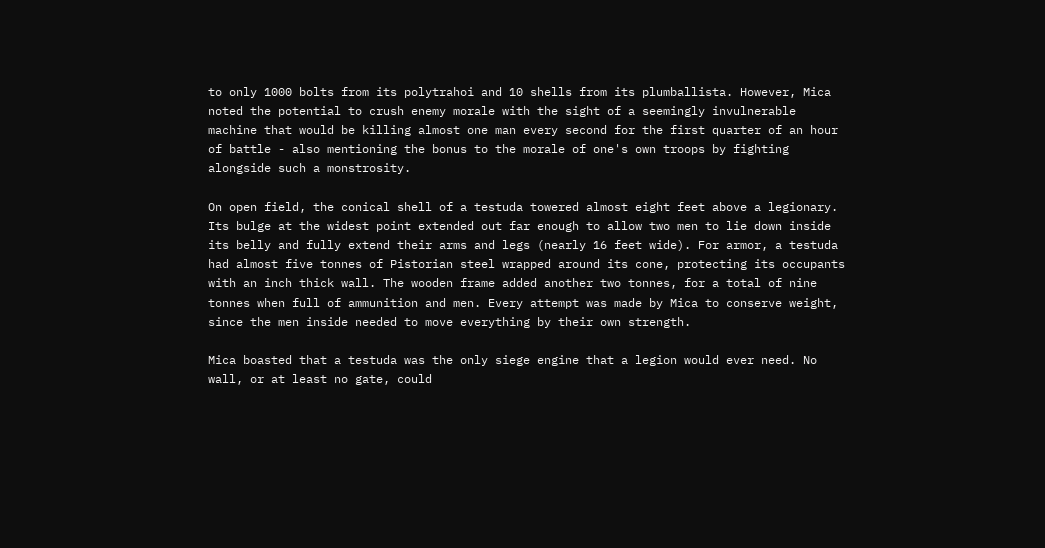to only 1000 bolts from its polytrahoi and 10 shells from its plumballista. However, Mica noted the potential to crush enemy morale with the sight of a seemingly invulnerable machine that would be killing almost one man every second for the first quarter of an hour of battle - also mentioning the bonus to the morale of one's own troops by fighting alongside such a monstrosity.

On open field, the conical shell of a testuda towered almost eight feet above a legionary. Its bulge at the widest point extended out far enough to allow two men to lie down inside its belly and fully extend their arms and legs (nearly 16 feet wide). For armor, a testuda had almost five tonnes of Pistorian steel wrapped around its cone, protecting its occupants with an inch thick wall. The wooden frame added another two tonnes, for a total of nine tonnes when full of ammunition and men. Every attempt was made by Mica to conserve weight, since the men inside needed to move everything by their own strength.

Mica boasted that a testuda was the only siege engine that a legion would ever need. No wall, or at least no gate, could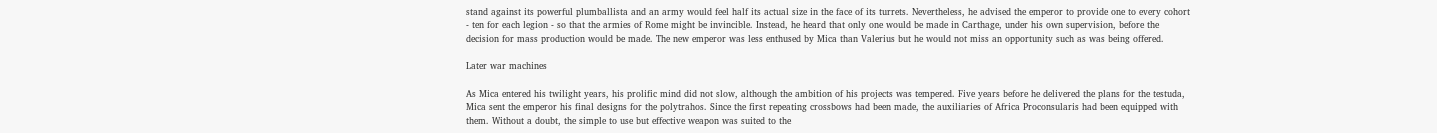stand against its powerful plumballista and an army would feel half its actual size in the face of its turrets. Nevertheless, he advised the emperor to provide one to every cohort - ten for each legion - so that the armies of Rome might be invincible. Instead, he heard that only one would be made in Carthage, under his own supervision, before the decision for mass production would be made. The new emperor was less enthused by Mica than Valerius but he would not miss an opportunity such as was being offered.

Later war machines

As Mica entered his twilight years, his prolific mind did not slow, although the ambition of his projects was tempered. Five years before he delivered the plans for the testuda, Mica sent the emperor his final designs for the polytrahos. Since the first repeating crossbows had been made, the auxiliaries of Africa Proconsularis had been equipped with them. Without a doubt, the simple to use but effective weapon was suited to the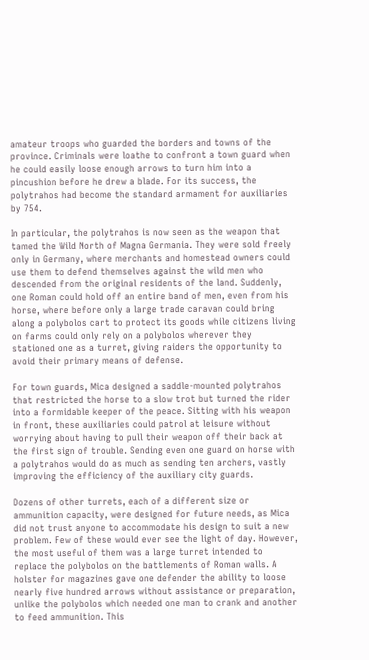amateur troops who guarded the borders and towns of the province. Criminals were loathe to confront a town guard when he could easily loose enough arrows to turn him into a pincushion before he drew a blade. For its success, the polytrahos had become the standard armament for auxiliaries by 754.

In particular, the polytrahos is now seen as the weapon that tamed the Wild North of Magna Germania. They were sold freely only in Germany, where merchants and homestead owners could use them to defend themselves against the wild men who descended from the original residents of the land. Suddenly, one Roman could hold off an entire band of men, even from his horse, where before only a large trade caravan could bring along a polybolos cart to protect its goods while citizens living on farms could only rely on a polybolos wherever they stationed one as a turret, giving raiders the opportunity to avoid their primary means of defense.

For town guards, Mica designed a saddle-mounted polytrahos that restricted the horse to a slow trot but turned the rider into a formidable keeper of the peace. Sitting with his weapon in front, these auxiliaries could patrol at leisure without worrying about having to pull their weapon off their back at the first sign of trouble. Sending even one guard on horse with a polytrahos would do as much as sending ten archers, vastly improving the efficiency of the auxiliary city guards.

Dozens of other turrets, each of a different size or ammunition capacity, were designed for future needs, as Mica did not trust anyone to accommodate his design to suit a new problem. Few of these would ever see the light of day. However, the most useful of them was a large turret intended to replace the polybolos on the battlements of Roman walls. A holster for magazines gave one defender the ability to loose nearly five hundred arrows without assistance or preparation, unlike the polybolos which needed one man to crank and another to feed ammunition. This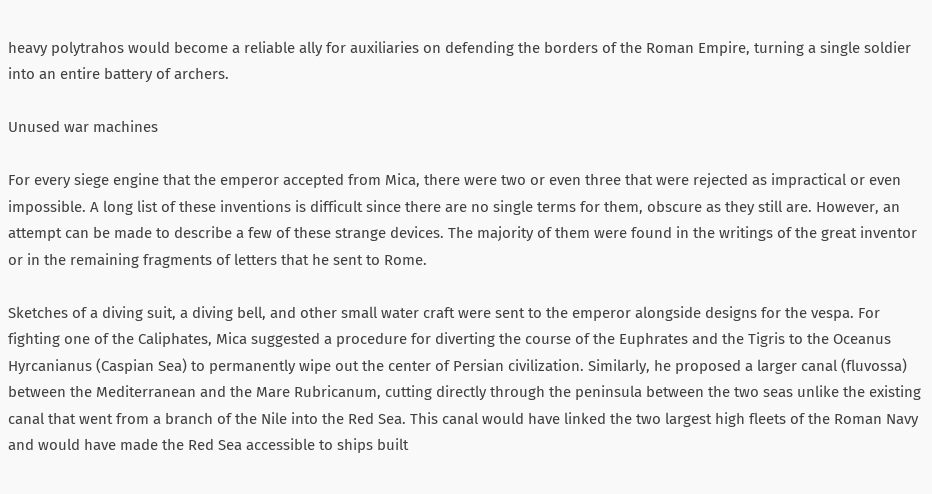heavy polytrahos would become a reliable ally for auxiliaries on defending the borders of the Roman Empire, turning a single soldier into an entire battery of archers.

Unused war machines

For every siege engine that the emperor accepted from Mica, there were two or even three that were rejected as impractical or even impossible. A long list of these inventions is difficult since there are no single terms for them, obscure as they still are. However, an attempt can be made to describe a few of these strange devices. The majority of them were found in the writings of the great inventor or in the remaining fragments of letters that he sent to Rome.

Sketches of a diving suit, a diving bell, and other small water craft were sent to the emperor alongside designs for the vespa. For fighting one of the Caliphates, Mica suggested a procedure for diverting the course of the Euphrates and the Tigris to the Oceanus Hyrcanianus (Caspian Sea) to permanently wipe out the center of Persian civilization. Similarly, he proposed a larger canal (fluvossa) between the Mediterranean and the Mare Rubricanum, cutting directly through the peninsula between the two seas unlike the existing canal that went from a branch of the Nile into the Red Sea. This canal would have linked the two largest high fleets of the Roman Navy and would have made the Red Sea accessible to ships built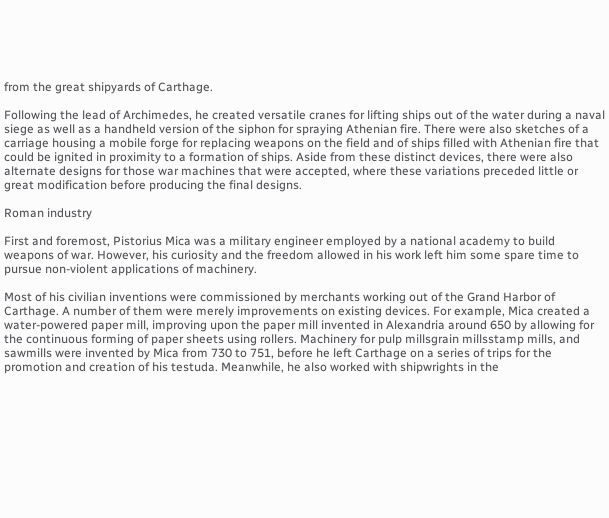from the great shipyards of Carthage.

Following the lead of Archimedes, he created versatile cranes for lifting ships out of the water during a naval siege as well as a handheld version of the siphon for spraying Athenian fire. There were also sketches of a carriage housing a mobile forge for replacing weapons on the field and of ships filled with Athenian fire that could be ignited in proximity to a formation of ships. Aside from these distinct devices, there were also alternate designs for those war machines that were accepted, where these variations preceded little or great modification before producing the final designs.

Roman industry

First and foremost, Pistorius Mica was a military engineer employed by a national academy to build weapons of war. However, his curiosity and the freedom allowed in his work left him some spare time to pursue non-violent applications of machinery.

Most of his civilian inventions were commissioned by merchants working out of the Grand Harbor of Carthage. A number of them were merely improvements on existing devices. For example, Mica created a water-powered paper mill, improving upon the paper mill invented in Alexandria around 650 by allowing for the continuous forming of paper sheets using rollers. Machinery for pulp millsgrain millsstamp mills, and sawmills were invented by Mica from 730 to 751, before he left Carthage on a series of trips for the promotion and creation of his testuda. Meanwhile, he also worked with shipwrights in the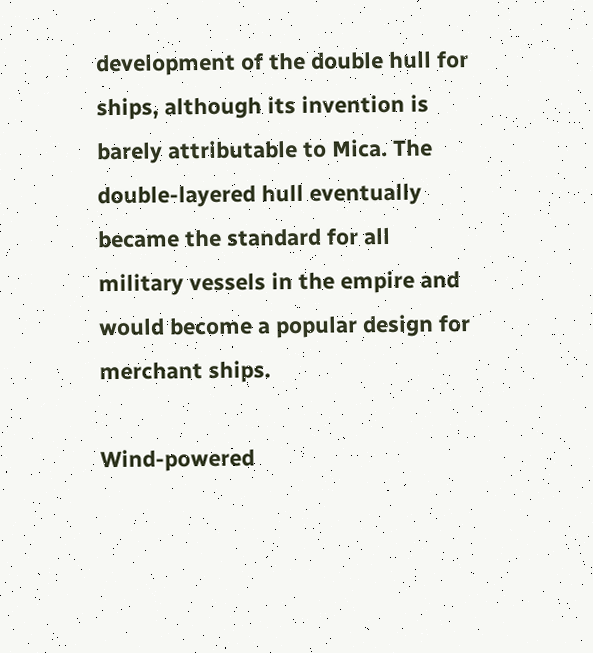development of the double hull for ships, although its invention is barely attributable to Mica. The double-layered hull eventually became the standard for all military vessels in the empire and would become a popular design for merchant ships.

Wind-powered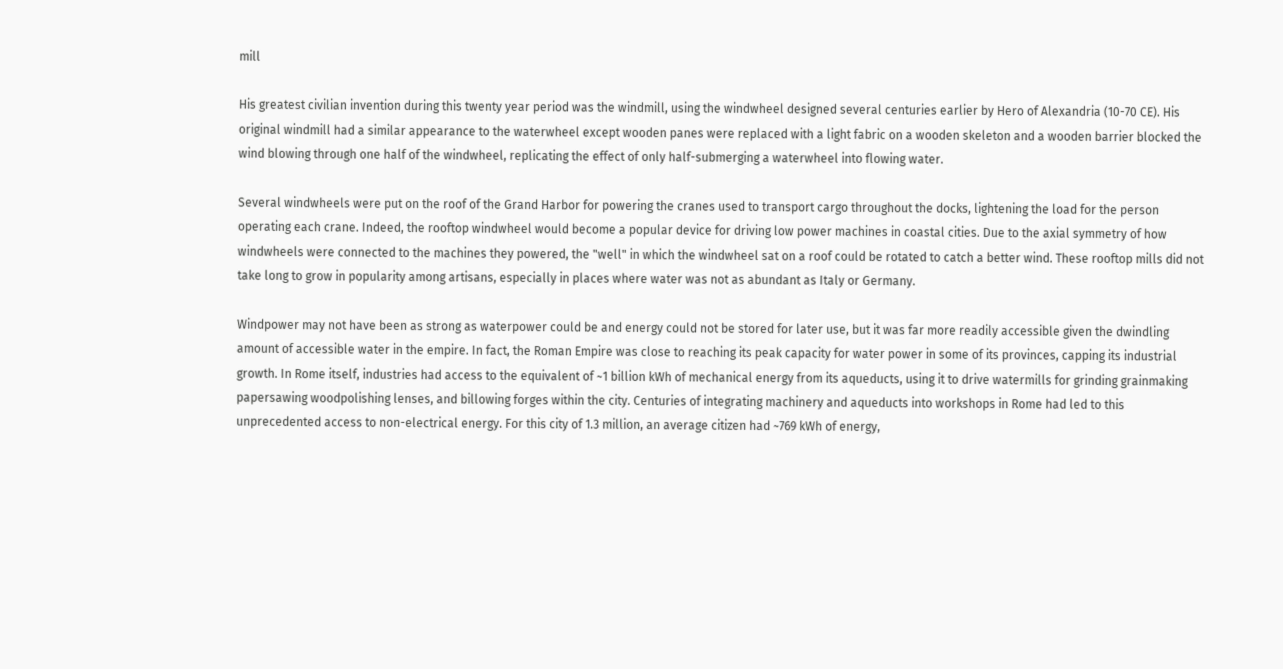mill

His greatest civilian invention during this twenty year period was the windmill, using the windwheel designed several centuries earlier by Hero of Alexandria (10-70 CE). His original windmill had a similar appearance to the waterwheel except wooden panes were replaced with a light fabric on a wooden skeleton and a wooden barrier blocked the wind blowing through one half of the windwheel, replicating the effect of only half-submerging a waterwheel into flowing water.

Several windwheels were put on the roof of the Grand Harbor for powering the cranes used to transport cargo throughout the docks, lightening the load for the person operating each crane. Indeed, the rooftop windwheel would become a popular device for driving low power machines in coastal cities. Due to the axial symmetry of how windwheels were connected to the machines they powered, the "well" in which the windwheel sat on a roof could be rotated to catch a better wind. These rooftop mills did not take long to grow in popularity among artisans, especially in places where water was not as abundant as Italy or Germany.

Windpower may not have been as strong as waterpower could be and energy could not be stored for later use, but it was far more readily accessible given the dwindling amount of accessible water in the empire. In fact, the Roman Empire was close to reaching its peak capacity for water power in some of its provinces, capping its industrial growth. In Rome itself, industries had access to the equivalent of ~1 billion kWh of mechanical energy from its aqueducts, using it to drive watermills for grinding grainmaking papersawing woodpolishing lenses, and billowing forges within the city. Centuries of integrating machinery and aqueducts into workshops in Rome had led to this unprecedented access to non-electrical energy. For this city of 1.3 million, an average citizen had ~769 kWh of energy,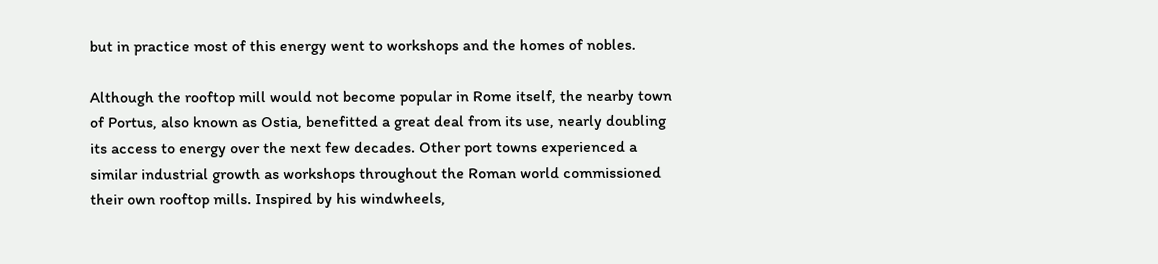but in practice most of this energy went to workshops and the homes of nobles.

Although the rooftop mill would not become popular in Rome itself, the nearby town of Portus, also known as Ostia, benefitted a great deal from its use, nearly doubling its access to energy over the next few decades. Other port towns experienced a similar industrial growth as workshops throughout the Roman world commissioned their own rooftop mills. Inspired by his windwheels,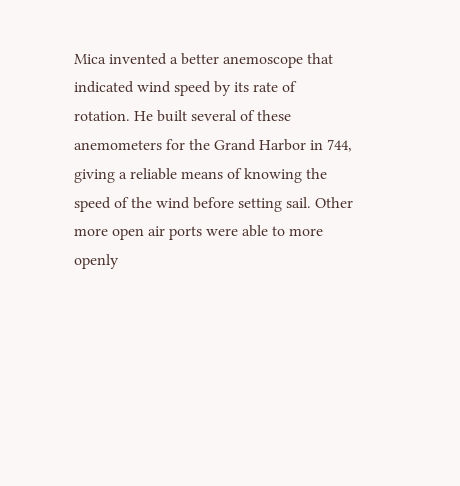Mica invented a better anemoscope that indicated wind speed by its rate of rotation. He built several of these anemometers for the Grand Harbor in 744, giving a reliable means of knowing the speed of the wind before setting sail. Other more open air ports were able to more openly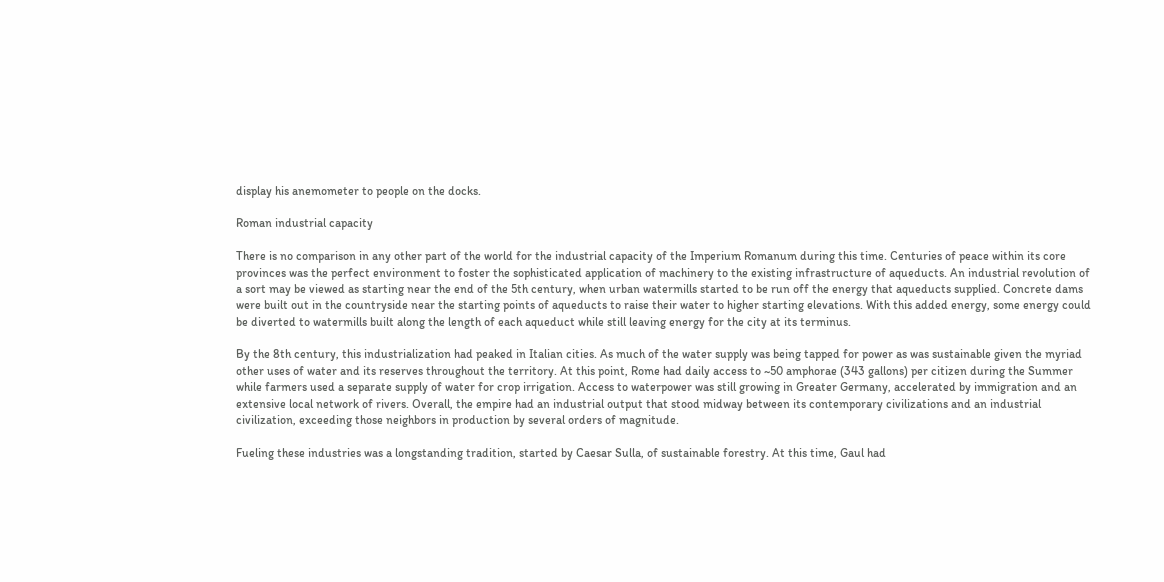display his anemometer to people on the docks.

Roman industrial capacity

There is no comparison in any other part of the world for the industrial capacity of the Imperium Romanum during this time. Centuries of peace within its core provinces was the perfect environment to foster the sophisticated application of machinery to the existing infrastructure of aqueducts. An industrial revolution of a sort may be viewed as starting near the end of the 5th century, when urban watermills started to be run off the energy that aqueducts supplied. Concrete dams were built out in the countryside near the starting points of aqueducts to raise their water to higher starting elevations. With this added energy, some energy could be diverted to watermills built along the length of each aqueduct while still leaving energy for the city at its terminus.

By the 8th century, this industrialization had peaked in Italian cities. As much of the water supply was being tapped for power as was sustainable given the myriad other uses of water and its reserves throughout the territory. At this point, Rome had daily access to ~50 amphorae (343 gallons) per citizen during the Summer while farmers used a separate supply of water for crop irrigation. Access to waterpower was still growing in Greater Germany, accelerated by immigration and an extensive local network of rivers. Overall, the empire had an industrial output that stood midway between its contemporary civilizations and an industrial civilization, exceeding those neighbors in production by several orders of magnitude.

Fueling these industries was a longstanding tradition, started by Caesar Sulla, of sustainable forestry. At this time, Gaul had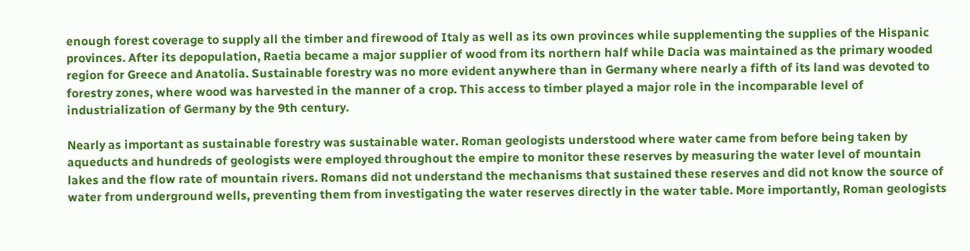enough forest coverage to supply all the timber and firewood of Italy as well as its own provinces while supplementing the supplies of the Hispanic provinces. After its depopulation, Raetia became a major supplier of wood from its northern half while Dacia was maintained as the primary wooded region for Greece and Anatolia. Sustainable forestry was no more evident anywhere than in Germany where nearly a fifth of its land was devoted to forestry zones, where wood was harvested in the manner of a crop. This access to timber played a major role in the incomparable level of industrialization of Germany by the 9th century.

Nearly as important as sustainable forestry was sustainable water. Roman geologists understood where water came from before being taken by aqueducts and hundreds of geologists were employed throughout the empire to monitor these reserves by measuring the water level of mountain lakes and the flow rate of mountain rivers. Romans did not understand the mechanisms that sustained these reserves and did not know the source of water from underground wells, preventing them from investigating the water reserves directly in the water table. More importantly, Roman geologists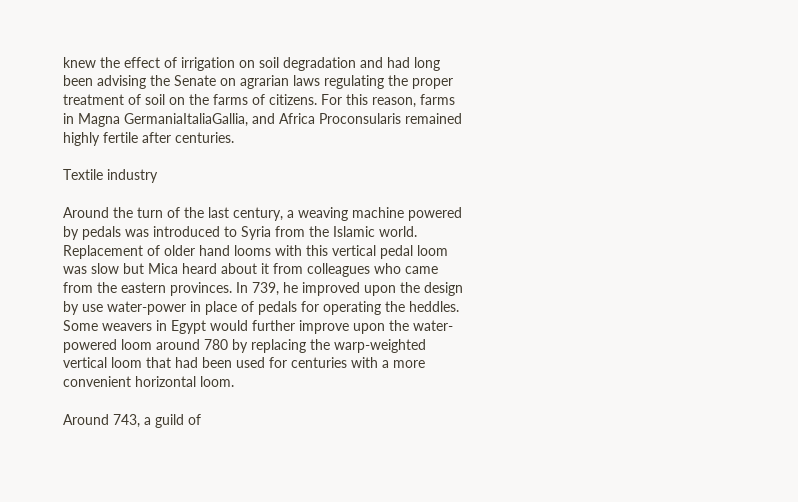knew the effect of irrigation on soil degradation and had long been advising the Senate on agrarian laws regulating the proper treatment of soil on the farms of citizens. For this reason, farms in Magna GermaniaItaliaGallia, and Africa Proconsularis remained highly fertile after centuries.

Textile industry

Around the turn of the last century, a weaving machine powered by pedals was introduced to Syria from the Islamic world. Replacement of older hand looms with this vertical pedal loom was slow but Mica heard about it from colleagues who came from the eastern provinces. In 739, he improved upon the design by use water-power in place of pedals for operating the heddles. Some weavers in Egypt would further improve upon the water-powered loom around 780 by replacing the warp-weighted vertical loom that had been used for centuries with a more convenient horizontal loom.

Around 743, a guild of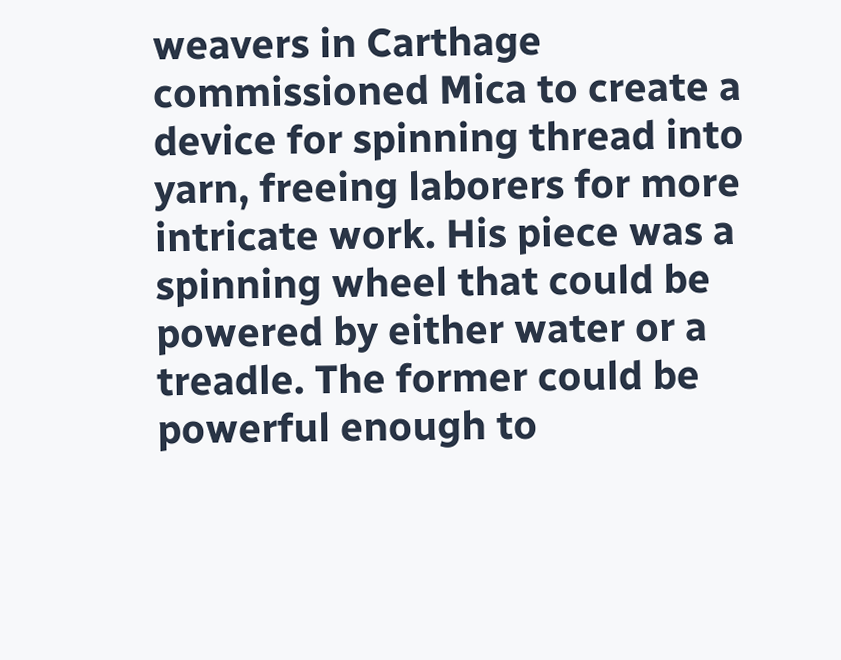weavers in Carthage commissioned Mica to create a device for spinning thread into yarn, freeing laborers for more intricate work. His piece was a spinning wheel that could be powered by either water or a treadle. The former could be powerful enough to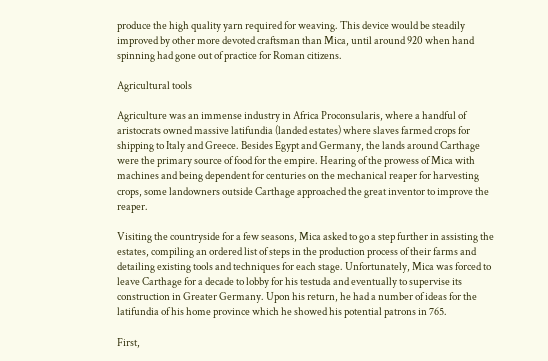produce the high quality yarn required for weaving. This device would be steadily improved by other more devoted craftsman than Mica, until around 920 when hand spinning had gone out of practice for Roman citizens.

Agricultural tools

Agriculture was an immense industry in Africa Proconsularis, where a handful of aristocrats owned massive latifundia (landed estates) where slaves farmed crops for shipping to Italy and Greece. Besides Egypt and Germany, the lands around Carthage were the primary source of food for the empire. Hearing of the prowess of Mica with machines and being dependent for centuries on the mechanical reaper for harvesting crops, some landowners outside Carthage approached the great inventor to improve the reaper.

Visiting the countryside for a few seasons, Mica asked to go a step further in assisting the estates, compiling an ordered list of steps in the production process of their farms and detailing existing tools and techniques for each stage. Unfortunately, Mica was forced to leave Carthage for a decade to lobby for his testuda and eventually to supervise its construction in Greater Germany. Upon his return, he had a number of ideas for the latifundia of his home province which he showed his potential patrons in 765.

First,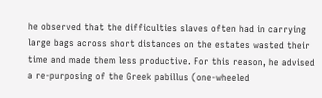he observed that the difficulties slaves often had in carrying large bags across short distances on the estates wasted their time and made them less productive. For this reason, he advised a re-purposing of the Greek pabillus (one-wheeled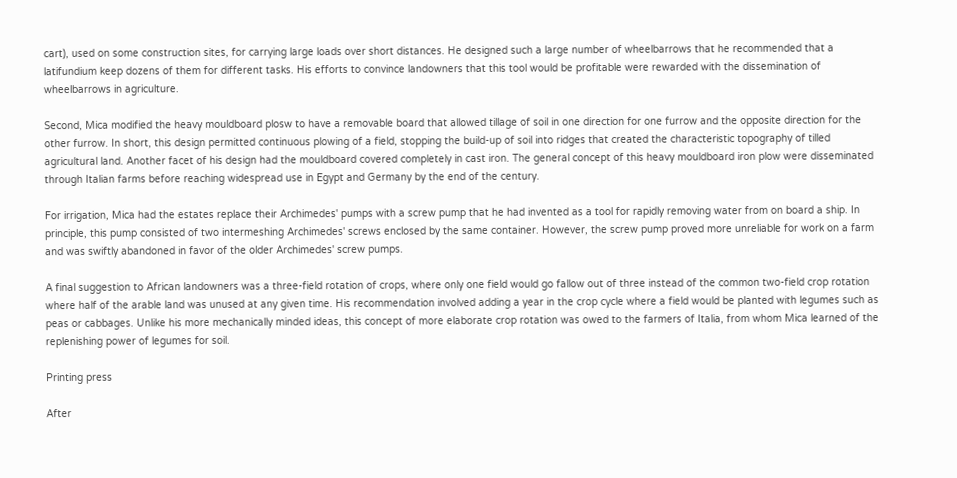cart), used on some construction sites, for carrying large loads over short distances. He designed such a large number of wheelbarrows that he recommended that a latifundium keep dozens of them for different tasks. His efforts to convince landowners that this tool would be profitable were rewarded with the dissemination of wheelbarrows in agriculture.

Second, Mica modified the heavy mouldboard plosw to have a removable board that allowed tillage of soil in one direction for one furrow and the opposite direction for the other furrow. In short, this design permitted continuous plowing of a field, stopping the build-up of soil into ridges that created the characteristic topography of tilled agricultural land. Another facet of his design had the mouldboard covered completely in cast iron. The general concept of this heavy mouldboard iron plow were disseminated through Italian farms before reaching widespread use in Egypt and Germany by the end of the century.

For irrigation, Mica had the estates replace their Archimedes' pumps with a screw pump that he had invented as a tool for rapidly removing water from on board a ship. In principle, this pump consisted of two intermeshing Archimedes' screws enclosed by the same container. However, the screw pump proved more unreliable for work on a farm and was swiftly abandoned in favor of the older Archimedes' screw pumps.

A final suggestion to African landowners was a three-field rotation of crops, where only one field would go fallow out of three instead of the common two-field crop rotation where half of the arable land was unused at any given time. His recommendation involved adding a year in the crop cycle where a field would be planted with legumes such as peas or cabbages. Unlike his more mechanically minded ideas, this concept of more elaborate crop rotation was owed to the farmers of Italia, from whom Mica learned of the replenishing power of legumes for soil.

Printing press

After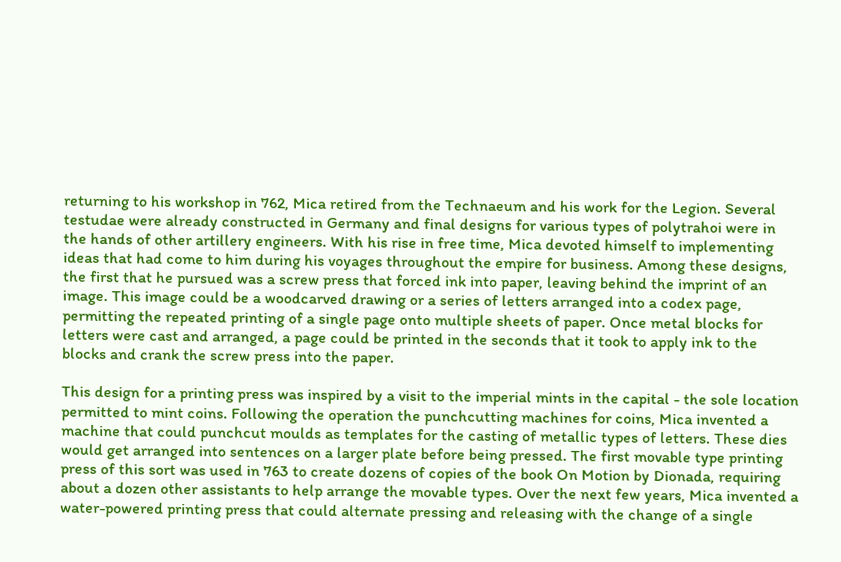returning to his workshop in 762, Mica retired from the Technaeum and his work for the Legion. Several testudae were already constructed in Germany and final designs for various types of polytrahoi were in the hands of other artillery engineers. With his rise in free time, Mica devoted himself to implementing ideas that had come to him during his voyages throughout the empire for business. Among these designs, the first that he pursued was a screw press that forced ink into paper, leaving behind the imprint of an image. This image could be a woodcarved drawing or a series of letters arranged into a codex page, permitting the repeated printing of a single page onto multiple sheets of paper. Once metal blocks for letters were cast and arranged, a page could be printed in the seconds that it took to apply ink to the blocks and crank the screw press into the paper.

This design for a printing press was inspired by a visit to the imperial mints in the capital - the sole location permitted to mint coins. Following the operation the punchcutting machines for coins, Mica invented a machine that could punchcut moulds as templates for the casting of metallic types of letters. These dies would get arranged into sentences on a larger plate before being pressed. The first movable type printing press of this sort was used in 763 to create dozens of copies of the book On Motion by Dionada, requiring about a dozen other assistants to help arrange the movable types. Over the next few years, Mica invented a water-powered printing press that could alternate pressing and releasing with the change of a single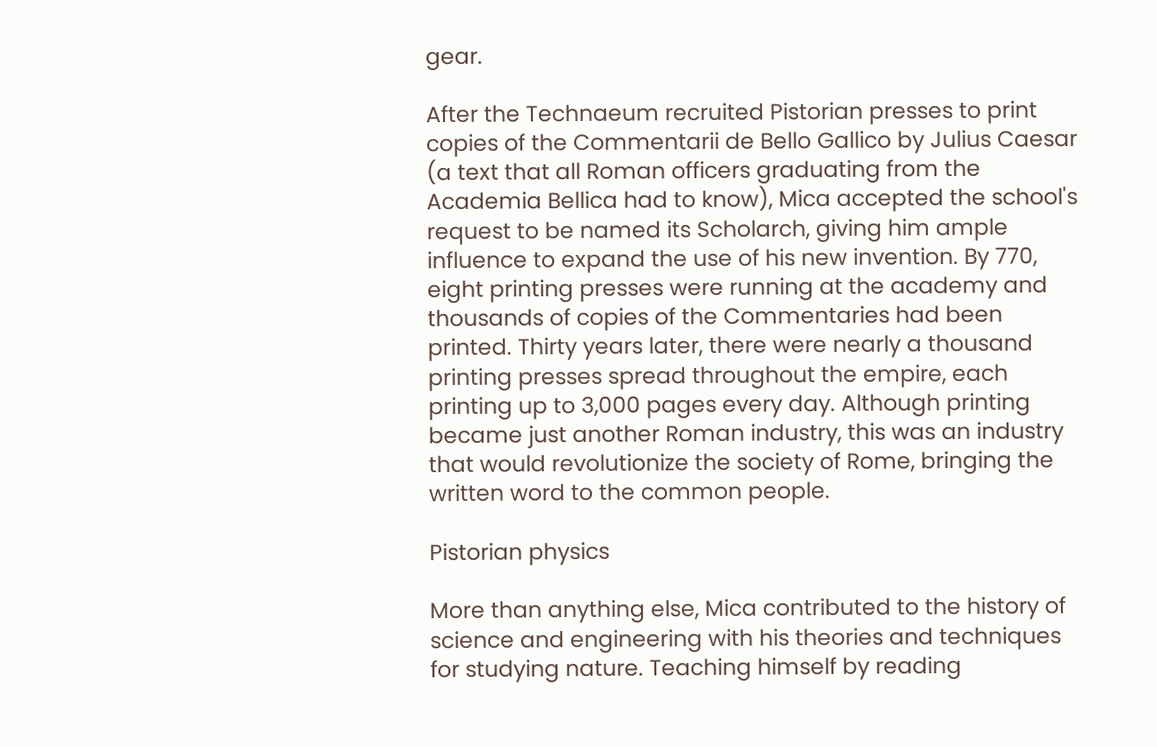gear.

After the Technaeum recruited Pistorian presses to print copies of the Commentarii de Bello Gallico by Julius Caesar (a text that all Roman officers graduating from the Academia Bellica had to know), Mica accepted the school's request to be named its Scholarch, giving him ample influence to expand the use of his new invention. By 770, eight printing presses were running at the academy and thousands of copies of the Commentaries had been printed. Thirty years later, there were nearly a thousand printing presses spread throughout the empire, each printing up to 3,000 pages every day. Although printing became just another Roman industry, this was an industry that would revolutionize the society of Rome, bringing the written word to the common people.

Pistorian physics

More than anything else, Mica contributed to the history of science and engineering with his theories and techniques for studying nature. Teaching himself by reading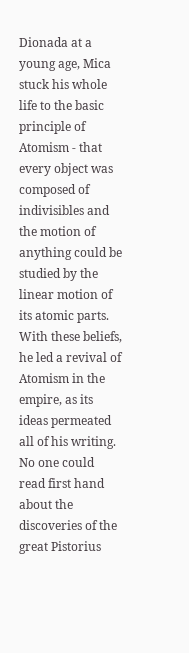Dionada at a young age, Mica stuck his whole life to the basic principle of Atomism - that every object was composed of indivisibles and the motion of anything could be studied by the linear motion of its atomic parts. With these beliefs, he led a revival of Atomism in the empire, as its ideas permeated all of his writing. No one could read first hand about the discoveries of the great Pistorius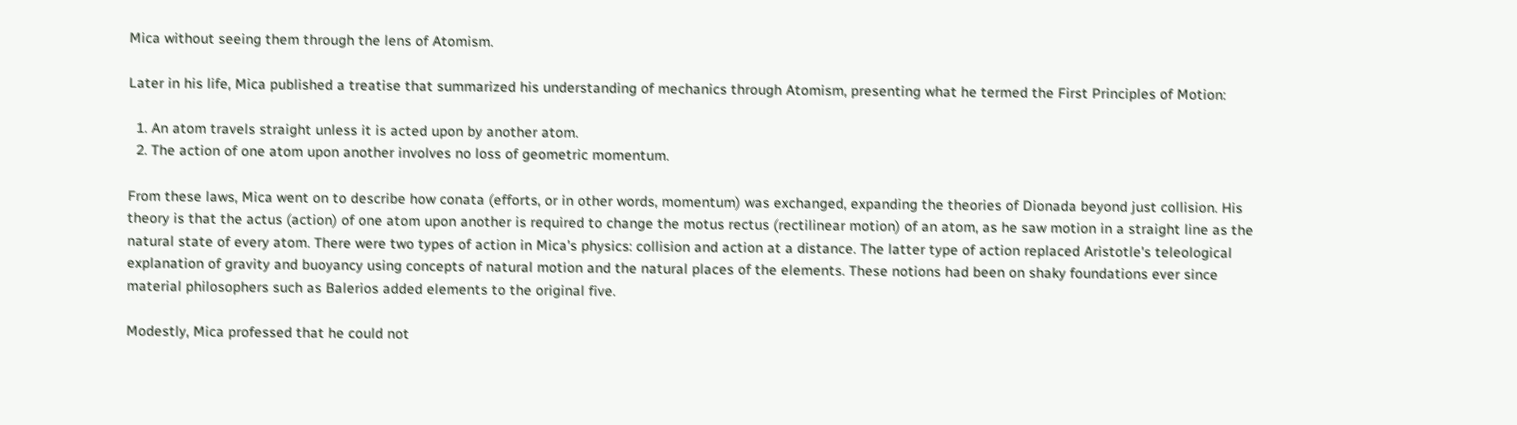Mica without seeing them through the lens of Atomism.

Later in his life, Mica published a treatise that summarized his understanding of mechanics through Atomism, presenting what he termed the First Principles of Motion:

  1. An atom travels straight unless it is acted upon by another atom.
  2. The action of one atom upon another involves no loss of geometric momentum.

From these laws, Mica went on to describe how conata (efforts, or in other words, momentum) was exchanged, expanding the theories of Dionada beyond just collision. His theory is that the actus (action) of one atom upon another is required to change the motus rectus (rectilinear motion) of an atom, as he saw motion in a straight line as the natural state of every atom. There were two types of action in Mica's physics: collision and action at a distance. The latter type of action replaced Aristotle's teleological explanation of gravity and buoyancy using concepts of natural motion and the natural places of the elements. These notions had been on shaky foundations ever since material philosophers such as Balerios added elements to the original five.

Modestly, Mica professed that he could not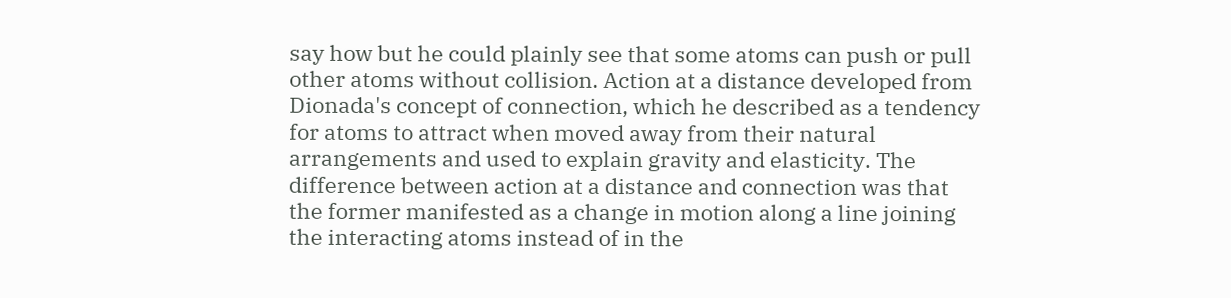say how but he could plainly see that some atoms can push or pull other atoms without collision. Action at a distance developed from Dionada's concept of connection, which he described as a tendency for atoms to attract when moved away from their natural arrangements and used to explain gravity and elasticity. The difference between action at a distance and connection was that the former manifested as a change in motion along a line joining the interacting atoms instead of in the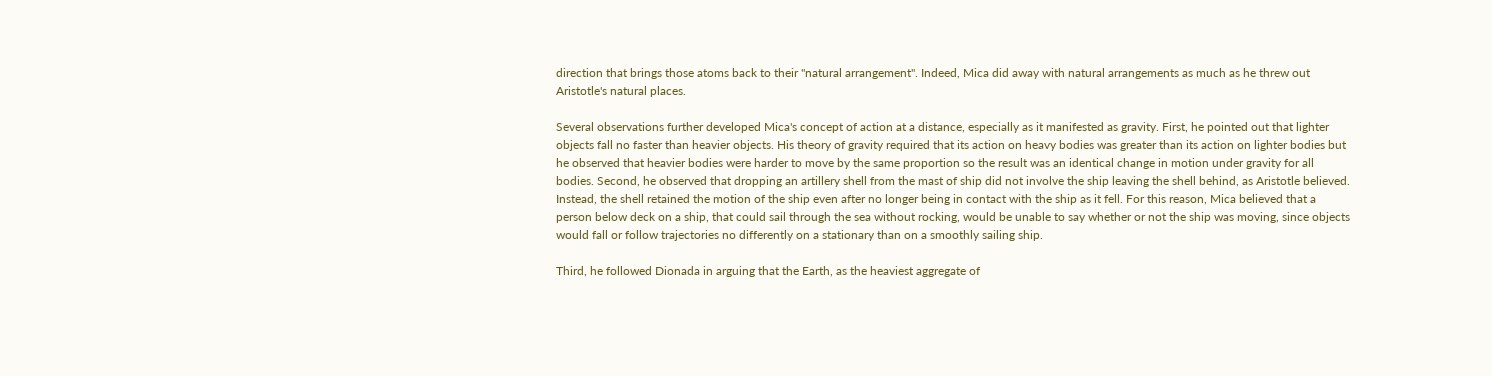direction that brings those atoms back to their "natural arrangement". Indeed, Mica did away with natural arrangements as much as he threw out Aristotle's natural places.

Several observations further developed Mica's concept of action at a distance, especially as it manifested as gravity. First, he pointed out that lighter objects fall no faster than heavier objects. His theory of gravity required that its action on heavy bodies was greater than its action on lighter bodies but he observed that heavier bodies were harder to move by the same proportion so the result was an identical change in motion under gravity for all bodies. Second, he observed that dropping an artillery shell from the mast of ship did not involve the ship leaving the shell behind, as Aristotle believed. Instead, the shell retained the motion of the ship even after no longer being in contact with the ship as it fell. For this reason, Mica believed that a person below deck on a ship, that could sail through the sea without rocking, would be unable to say whether or not the ship was moving, since objects would fall or follow trajectories no differently on a stationary than on a smoothly sailing ship.

Third, he followed Dionada in arguing that the Earth, as the heaviest aggregate of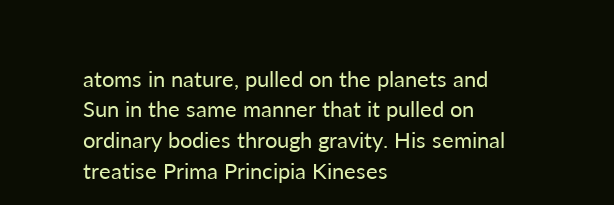atoms in nature, pulled on the planets and Sun in the same manner that it pulled on ordinary bodies through gravity. His seminal treatise Prima Principia Kineses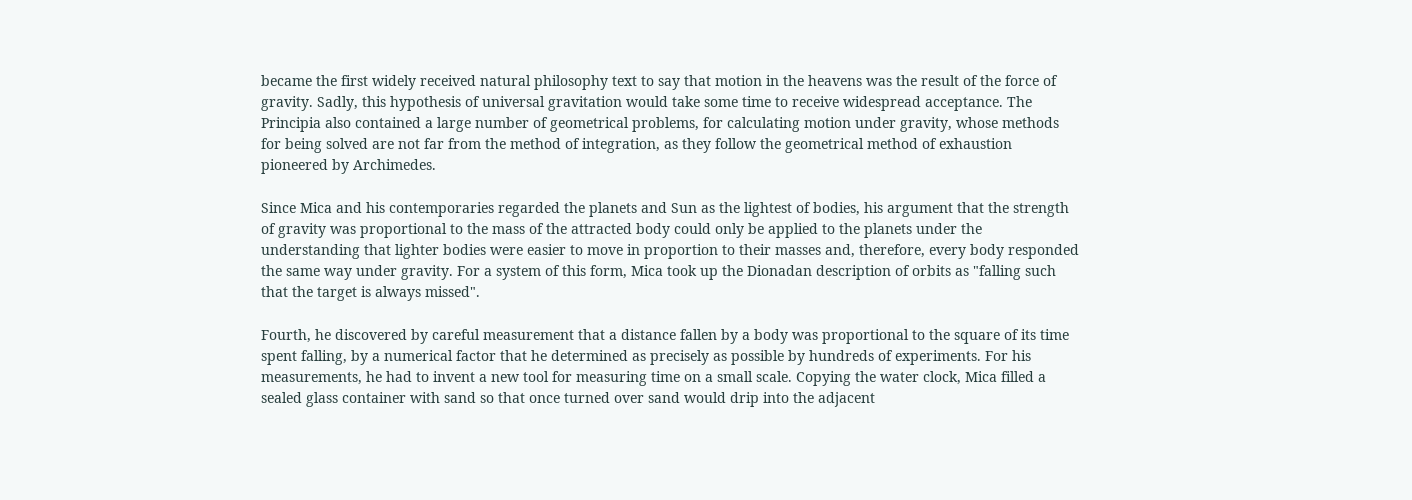became the first widely received natural philosophy text to say that motion in the heavens was the result of the force of gravity. Sadly, this hypothesis of universal gravitation would take some time to receive widespread acceptance. The Principia also contained a large number of geometrical problems, for calculating motion under gravity, whose methods for being solved are not far from the method of integration, as they follow the geometrical method of exhaustion pioneered by Archimedes.

Since Mica and his contemporaries regarded the planets and Sun as the lightest of bodies, his argument that the strength of gravity was proportional to the mass of the attracted body could only be applied to the planets under the understanding that lighter bodies were easier to move in proportion to their masses and, therefore, every body responded the same way under gravity. For a system of this form, Mica took up the Dionadan description of orbits as "falling such that the target is always missed".

Fourth, he discovered by careful measurement that a distance fallen by a body was proportional to the square of its time spent falling, by a numerical factor that he determined as precisely as possible by hundreds of experiments. For his measurements, he had to invent a new tool for measuring time on a small scale. Copying the water clock, Mica filled a sealed glass container with sand so that once turned over sand would drip into the adjacent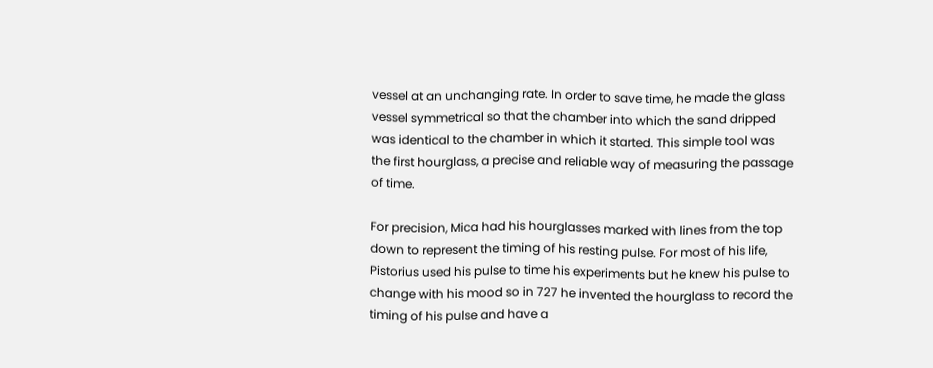vessel at an unchanging rate. In order to save time, he made the glass vessel symmetrical so that the chamber into which the sand dripped was identical to the chamber in which it started. This simple tool was the first hourglass, a precise and reliable way of measuring the passage of time.

For precision, Mica had his hourglasses marked with lines from the top down to represent the timing of his resting pulse. For most of his life, Pistorius used his pulse to time his experiments but he knew his pulse to change with his mood so in 727 he invented the hourglass to record the timing of his pulse and have a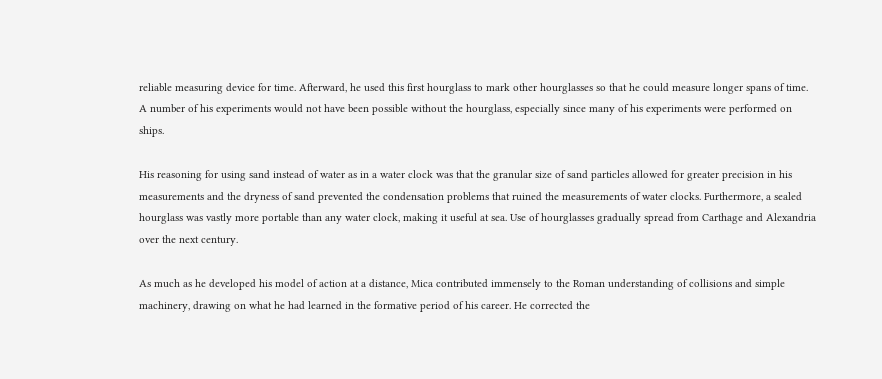reliable measuring device for time. Afterward, he used this first hourglass to mark other hourglasses so that he could measure longer spans of time. A number of his experiments would not have been possible without the hourglass, especially since many of his experiments were performed on ships.

His reasoning for using sand instead of water as in a water clock was that the granular size of sand particles allowed for greater precision in his measurements and the dryness of sand prevented the condensation problems that ruined the measurements of water clocks. Furthermore, a sealed hourglass was vastly more portable than any water clock, making it useful at sea. Use of hourglasses gradually spread from Carthage and Alexandria over the next century.

As much as he developed his model of action at a distance, Mica contributed immensely to the Roman understanding of collisions and simple machinery, drawing on what he had learned in the formative period of his career. He corrected the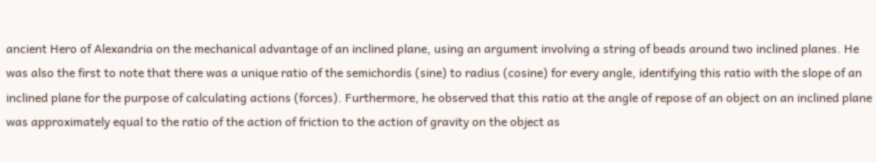ancient Hero of Alexandria on the mechanical advantage of an inclined plane, using an argument involving a string of beads around two inclined planes. He was also the first to note that there was a unique ratio of the semichordis (sine) to radius (cosine) for every angle, identifying this ratio with the slope of an inclined plane for the purpose of calculating actions (forces). Furthermore, he observed that this ratio at the angle of repose of an object on an inclined plane was approximately equal to the ratio of the action of friction to the action of gravity on the object as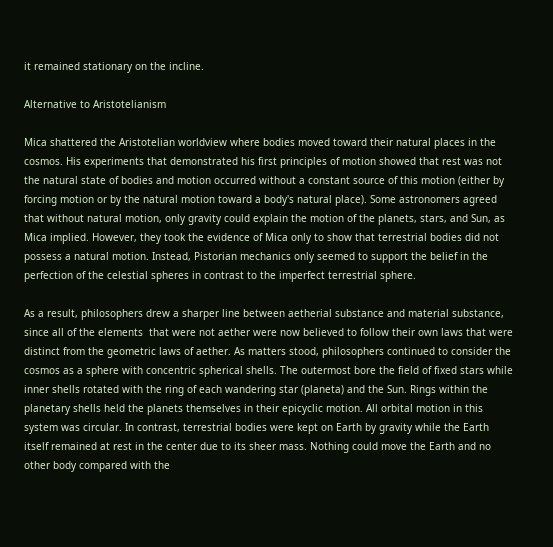it remained stationary on the incline.

Alternative to Aristotelianism

Mica shattered the Aristotelian worldview where bodies moved toward their natural places in the cosmos. His experiments that demonstrated his first principles of motion showed that rest was not the natural state of bodies and motion occurred without a constant source of this motion (either by forcing motion or by the natural motion toward a body's natural place). Some astronomers agreed that without natural motion, only gravity could explain the motion of the planets, stars, and Sun, as Mica implied. However, they took the evidence of Mica only to show that terrestrial bodies did not possess a natural motion. Instead, Pistorian mechanics only seemed to support the belief in the perfection of the celestial spheres in contrast to the imperfect terrestrial sphere.

As a result, philosophers drew a sharper line between aetherial substance and material substance, since all of the elements  that were not aether were now believed to follow their own laws that were distinct from the geometric laws of aether. As matters stood, philosophers continued to consider the cosmos as a sphere with concentric spherical shells. The outermost bore the field of fixed stars while inner shells rotated with the ring of each wandering star (planeta) and the Sun. Rings within the planetary shells held the planets themselves in their epicyclic motion. All orbital motion in this system was circular. In contrast, terrestrial bodies were kept on Earth by gravity while the Earth itself remained at rest in the center due to its sheer mass. Nothing could move the Earth and no other body compared with the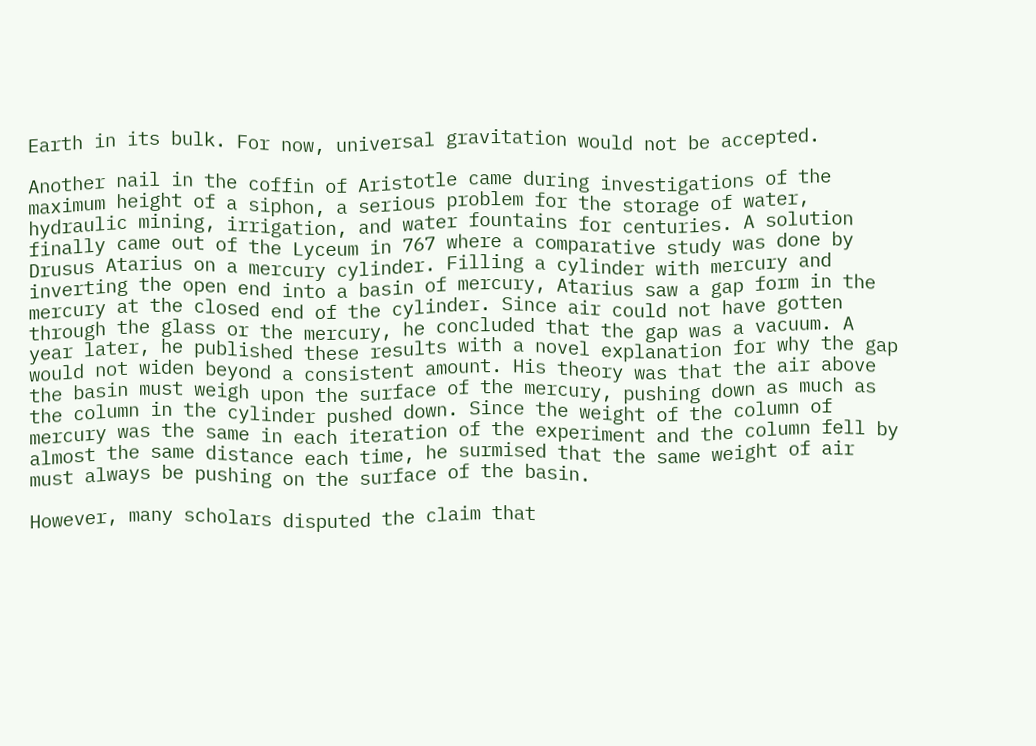Earth in its bulk. For now, universal gravitation would not be accepted.

Another nail in the coffin of Aristotle came during investigations of the maximum height of a siphon, a serious problem for the storage of water, hydraulic mining, irrigation, and water fountains for centuries. A solution finally came out of the Lyceum in 767 where a comparative study was done by Drusus Atarius on a mercury cylinder. Filling a cylinder with mercury and inverting the open end into a basin of mercury, Atarius saw a gap form in the mercury at the closed end of the cylinder. Since air could not have gotten through the glass or the mercury, he concluded that the gap was a vacuum. A year later, he published these results with a novel explanation for why the gap would not widen beyond a consistent amount. His theory was that the air above the basin must weigh upon the surface of the mercury, pushing down as much as the column in the cylinder pushed down. Since the weight of the column of mercury was the same in each iteration of the experiment and the column fell by almost the same distance each time, he surmised that the same weight of air must always be pushing on the surface of the basin.

However, many scholars disputed the claim that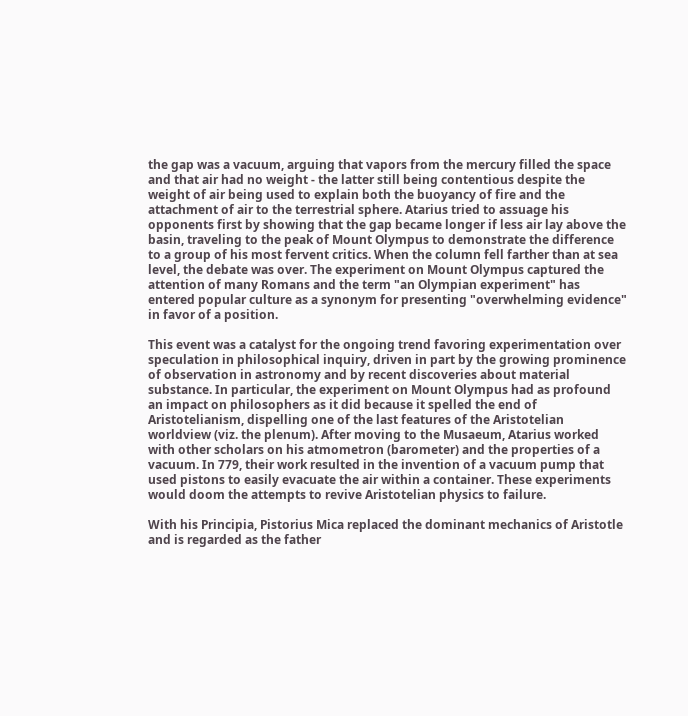the gap was a vacuum, arguing that vapors from the mercury filled the space and that air had no weight - the latter still being contentious despite the weight of air being used to explain both the buoyancy of fire and the attachment of air to the terrestrial sphere. Atarius tried to assuage his opponents first by showing that the gap became longer if less air lay above the basin, traveling to the peak of Mount Olympus to demonstrate the difference to a group of his most fervent critics. When the column fell farther than at sea level, the debate was over. The experiment on Mount Olympus captured the attention of many Romans and the term "an Olympian experiment" has entered popular culture as a synonym for presenting "overwhelming evidence" in favor of a position.

This event was a catalyst for the ongoing trend favoring experimentation over speculation in philosophical inquiry, driven in part by the growing prominence of observation in astronomy and by recent discoveries about material substance. In particular, the experiment on Mount Olympus had as profound an impact on philosophers as it did because it spelled the end of Aristotelianism, dispelling one of the last features of the Aristotelian worldview (viz. the plenum). After moving to the Musaeum, Atarius worked with other scholars on his atmometron (barometer) and the properties of a vacuum. In 779, their work resulted in the invention of a vacuum pump that used pistons to easily evacuate the air within a container. These experiments would doom the attempts to revive Aristotelian physics to failure.

With his Principia, Pistorius Mica replaced the dominant mechanics of Aristotle and is regarded as the father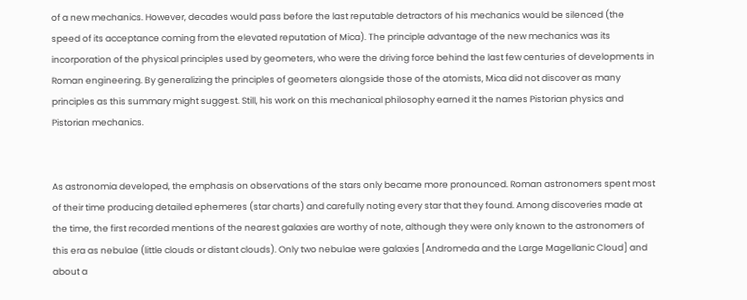of a new mechanics. However, decades would pass before the last reputable detractors of his mechanics would be silenced (the speed of its acceptance coming from the elevated reputation of Mica). The principle advantage of the new mechanics was its incorporation of the physical principles used by geometers, who were the driving force behind the last few centuries of developments in Roman engineering. By generalizing the principles of geometers alongside those of the atomists, Mica did not discover as many principles as this summary might suggest. Still, his work on this mechanical philosophy earned it the names Pistorian physics and Pistorian mechanics.


As astronomia developed, the emphasis on observations of the stars only became more pronounced. Roman astronomers spent most of their time producing detailed ephemeres (star charts) and carefully noting every star that they found. Among discoveries made at the time, the first recorded mentions of the nearest galaxies are worthy of note, although they were only known to the astronomers of this era as nebulae (little clouds or distant clouds). Only two nebulae were galaxies [Andromeda and the Large Magellanic Cloud] and about a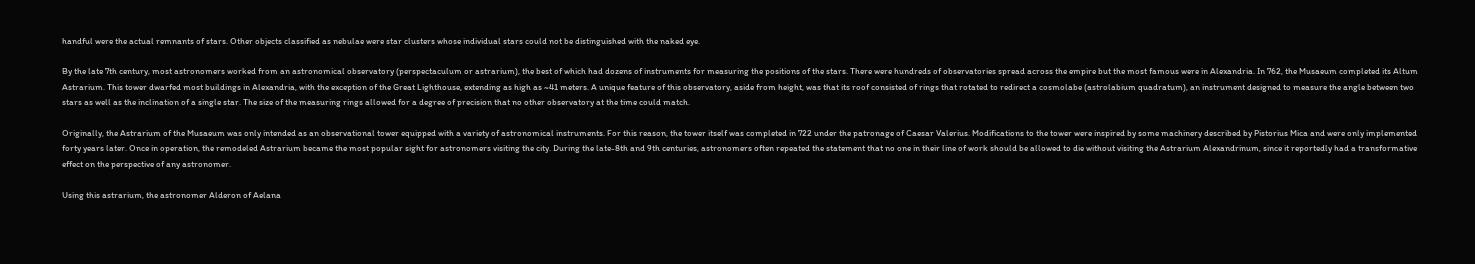handful were the actual remnants of stars. Other objects classified as nebulae were star clusters whose individual stars could not be distinguished with the naked eye.

By the late 7th century, most astronomers worked from an astronomical observatory (perspectaculum or astrarium), the best of which had dozens of instruments for measuring the positions of the stars. There were hundreds of observatories spread across the empire but the most famous were in Alexandria. In 762, the Musaeum completed its Altum Astrarium. This tower dwarfed most buildings in Alexandria, with the exception of the Great Lighthouse, extending as high as ~41 meters. A unique feature of this observatory, aside from height, was that its roof consisted of rings that rotated to redirect a cosmolabe (astrolabium quadratum), an instrument designed to measure the angle between two stars as well as the inclination of a single star. The size of the measuring rings allowed for a degree of precision that no other observatory at the time could match.

Originally, the Astrarium of the Musaeum was only intended as an observational tower equipped with a variety of astronomical instruments. For this reason, the tower itself was completed in 722 under the patronage of Caesar Valerius. Modifications to the tower were inspired by some machinery described by Pistorius Mica and were only implemented forty years later. Once in operation, the remodeled Astrarium became the most popular sight for astronomers visiting the city. During the late-8th and 9th centuries, astronomers often repeated the statement that no one in their line of work should be allowed to die without visiting the Astrarium Alexandrinum, since it reportedly had a transformative effect on the perspective of any astronomer.

Using this astrarium, the astronomer Alderon of Aelana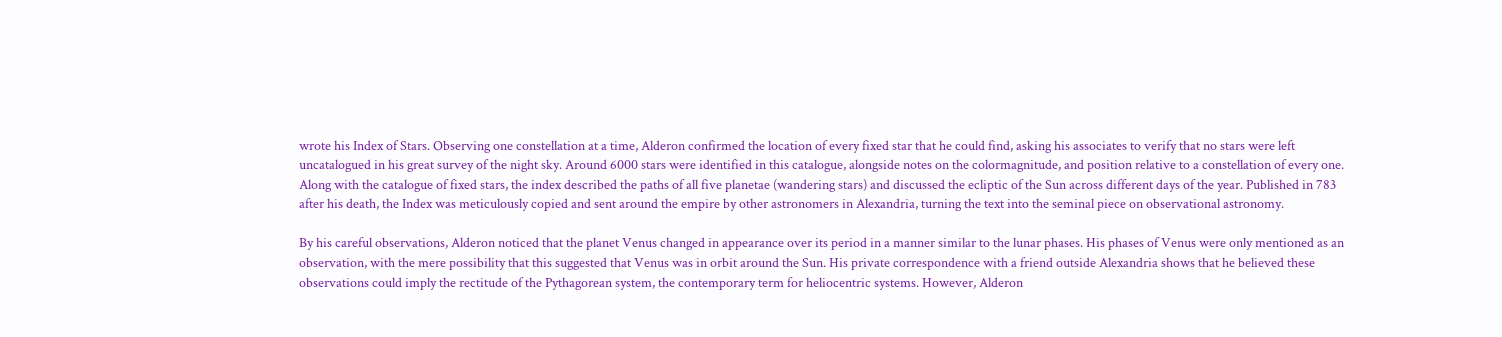wrote his Index of Stars. Observing one constellation at a time, Alderon confirmed the location of every fixed star that he could find, asking his associates to verify that no stars were left uncatalogued in his great survey of the night sky. Around 6000 stars were identified in this catalogue, alongside notes on the colormagnitude, and position relative to a constellation of every one. Along with the catalogue of fixed stars, the index described the paths of all five planetae (wandering stars) and discussed the ecliptic of the Sun across different days of the year. Published in 783 after his death, the Index was meticulously copied and sent around the empire by other astronomers in Alexandria, turning the text into the seminal piece on observational astronomy.

By his careful observations, Alderon noticed that the planet Venus changed in appearance over its period in a manner similar to the lunar phases. His phases of Venus were only mentioned as an observation, with the mere possibility that this suggested that Venus was in orbit around the Sun. His private correspondence with a friend outside Alexandria shows that he believed these observations could imply the rectitude of the Pythagorean system, the contemporary term for heliocentric systems. However, Alderon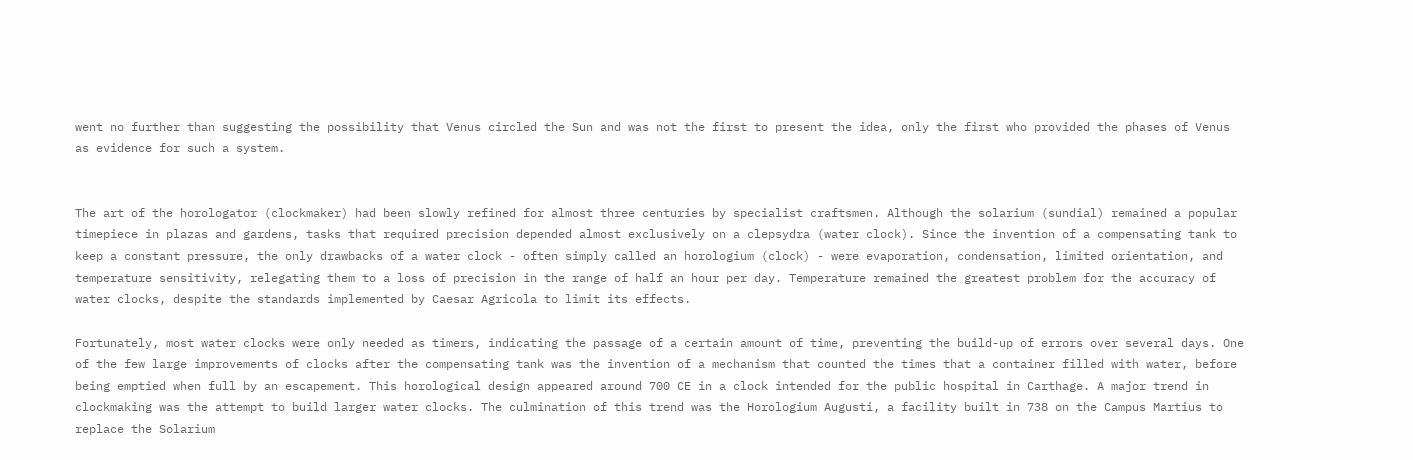went no further than suggesting the possibility that Venus circled the Sun and was not the first to present the idea, only the first who provided the phases of Venus as evidence for such a system.


The art of the horologator (clockmaker) had been slowly refined for almost three centuries by specialist craftsmen. Although the solarium (sundial) remained a popular timepiece in plazas and gardens, tasks that required precision depended almost exclusively on a clepsydra (water clock). Since the invention of a compensating tank to keep a constant pressure, the only drawbacks of a water clock - often simply called an horologium (clock) - were evaporation, condensation, limited orientation, and temperature sensitivity, relegating them to a loss of precision in the range of half an hour per day. Temperature remained the greatest problem for the accuracy of water clocks, despite the standards implemented by Caesar Agricola to limit its effects.

Fortunately, most water clocks were only needed as timers, indicating the passage of a certain amount of time, preventing the build-up of errors over several days. One of the few large improvements of clocks after the compensating tank was the invention of a mechanism that counted the times that a container filled with water, before being emptied when full by an escapement. This horological design appeared around 700 CE in a clock intended for the public hospital in Carthage. A major trend in clockmaking was the attempt to build larger water clocks. The culmination of this trend was the Horologium Augusti, a facility built in 738 on the Campus Martius to replace the Solarium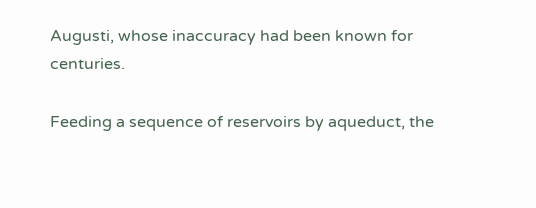Augusti, whose inaccuracy had been known for centuries.

Feeding a sequence of reservoirs by aqueduct, the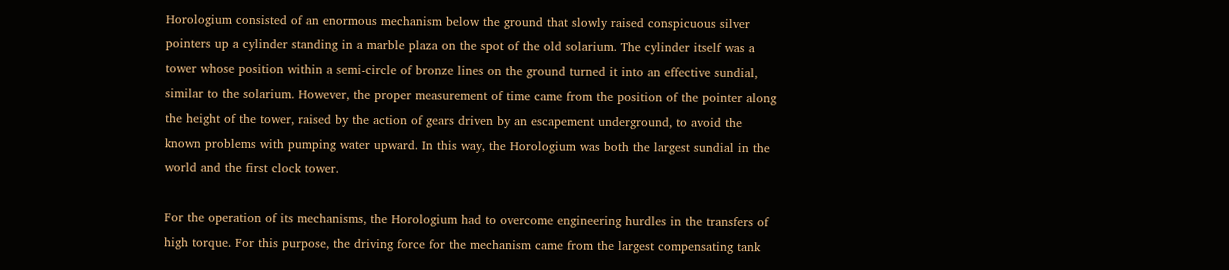Horologium consisted of an enormous mechanism below the ground that slowly raised conspicuous silver pointers up a cylinder standing in a marble plaza on the spot of the old solarium. The cylinder itself was a tower whose position within a semi-circle of bronze lines on the ground turned it into an effective sundial, similar to the solarium. However, the proper measurement of time came from the position of the pointer along the height of the tower, raised by the action of gears driven by an escapement underground, to avoid the known problems with pumping water upward. In this way, the Horologium was both the largest sundial in the world and the first clock tower.

For the operation of its mechanisms, the Horologium had to overcome engineering hurdles in the transfers of high torque. For this purpose, the driving force for the mechanism came from the largest compensating tank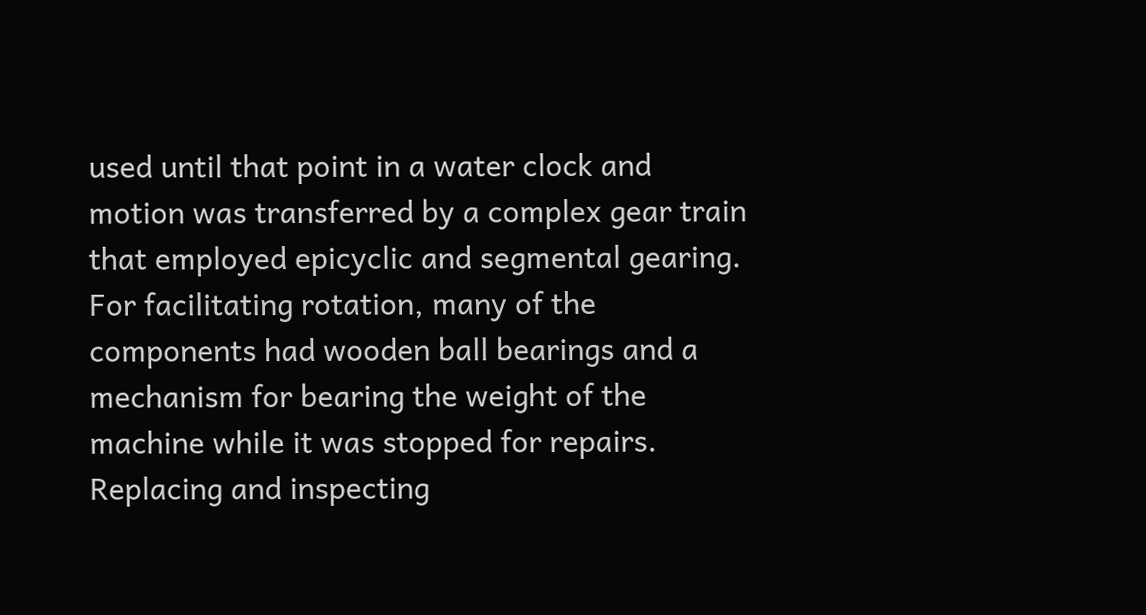used until that point in a water clock and motion was transferred by a complex gear train that employed epicyclic and segmental gearing. For facilitating rotation, many of the components had wooden ball bearings and a mechanism for bearing the weight of the machine while it was stopped for repairs. Replacing and inspecting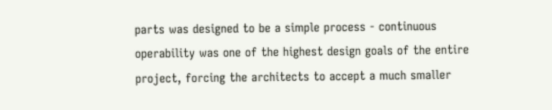parts was designed to be a simple process - continuous operability was one of the highest design goals of the entire project, forcing the architects to accept a much smaller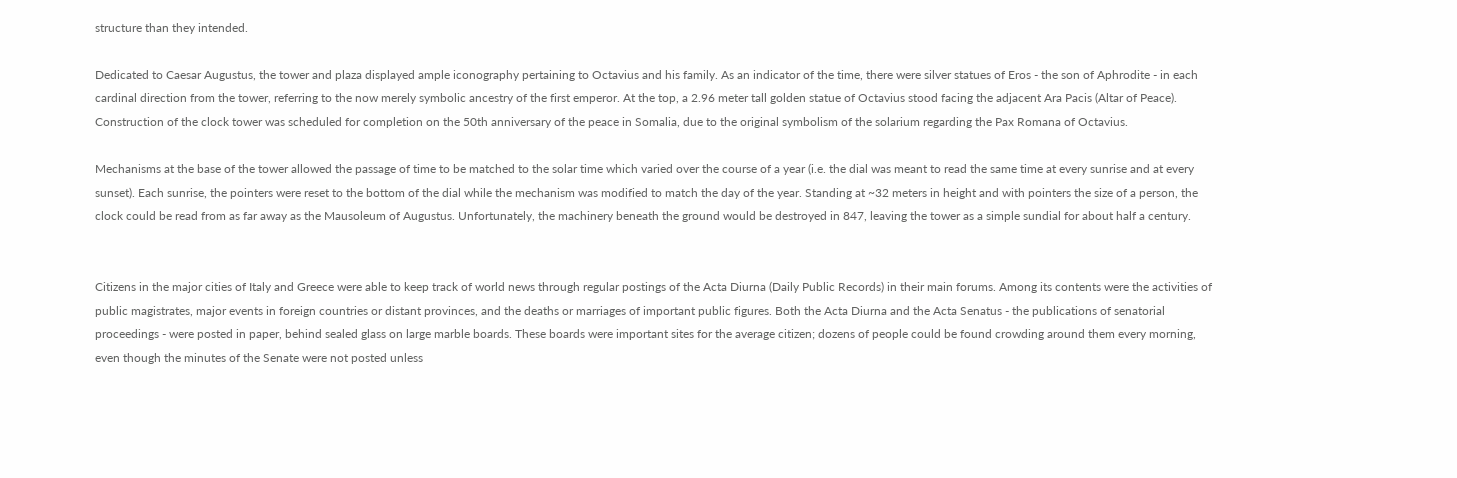structure than they intended.

Dedicated to Caesar Augustus, the tower and plaza displayed ample iconography pertaining to Octavius and his family. As an indicator of the time, there were silver statues of Eros - the son of Aphrodite - in each cardinal direction from the tower, referring to the now merely symbolic ancestry of the first emperor. At the top, a 2.96 meter tall golden statue of Octavius stood facing the adjacent Ara Pacis (Altar of Peace). Construction of the clock tower was scheduled for completion on the 50th anniversary of the peace in Somalia, due to the original symbolism of the solarium regarding the Pax Romana of Octavius.

Mechanisms at the base of the tower allowed the passage of time to be matched to the solar time which varied over the course of a year (i.e. the dial was meant to read the same time at every sunrise and at every sunset). Each sunrise, the pointers were reset to the bottom of the dial while the mechanism was modified to match the day of the year. Standing at ~32 meters in height and with pointers the size of a person, the clock could be read from as far away as the Mausoleum of Augustus. Unfortunately, the machinery beneath the ground would be destroyed in 847, leaving the tower as a simple sundial for about half a century.


Citizens in the major cities of Italy and Greece were able to keep track of world news through regular postings of the Acta Diurna (Daily Public Records) in their main forums. Among its contents were the activities of public magistrates, major events in foreign countries or distant provinces, and the deaths or marriages of important public figures. Both the Acta Diurna and the Acta Senatus - the publications of senatorial proceedings - were posted in paper, behind sealed glass on large marble boards. These boards were important sites for the average citizen; dozens of people could be found crowding around them every morning, even though the minutes of the Senate were not posted unless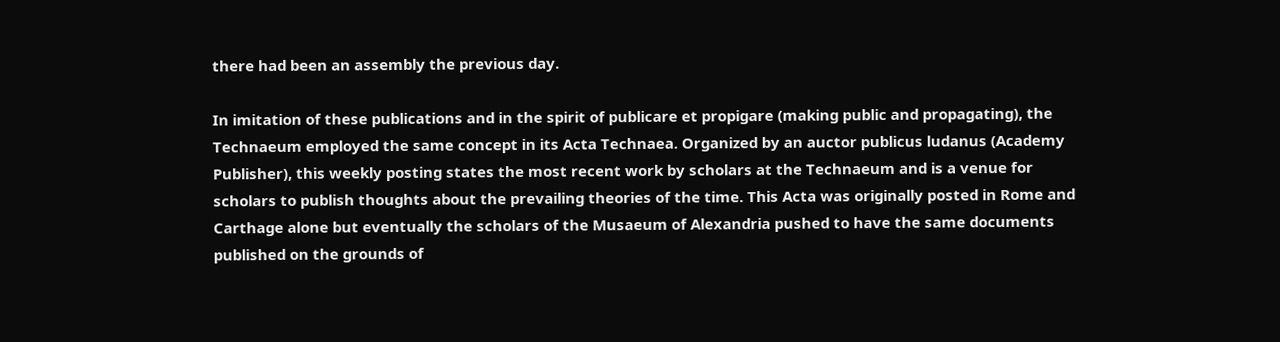there had been an assembly the previous day.

In imitation of these publications and in the spirit of publicare et propigare (making public and propagating), the Technaeum employed the same concept in its Acta Technaea. Organized by an auctor publicus ludanus (Academy Publisher), this weekly posting states the most recent work by scholars at the Technaeum and is a venue for scholars to publish thoughts about the prevailing theories of the time. This Acta was originally posted in Rome and Carthage alone but eventually the scholars of the Musaeum of Alexandria pushed to have the same documents published on the grounds of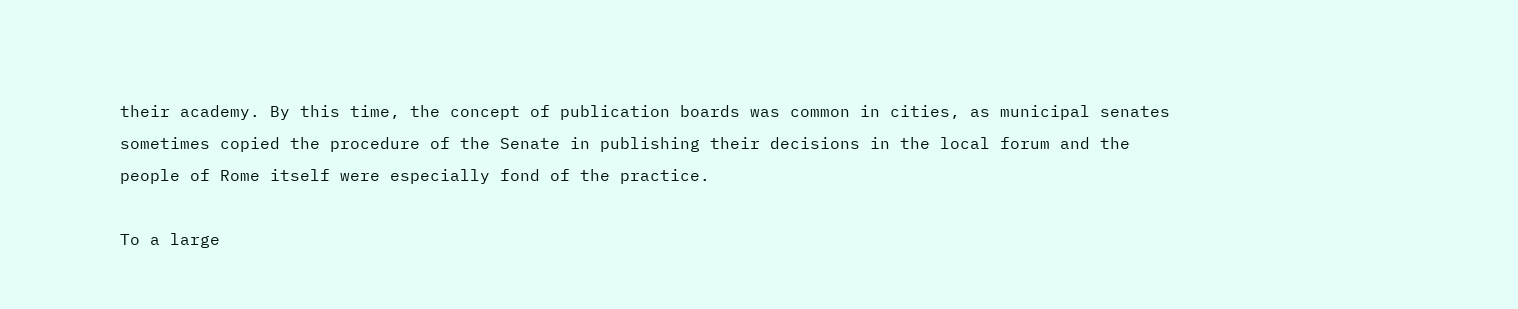their academy. By this time, the concept of publication boards was common in cities, as municipal senates sometimes copied the procedure of the Senate in publishing their decisions in the local forum and the people of Rome itself were especially fond of the practice.

To a large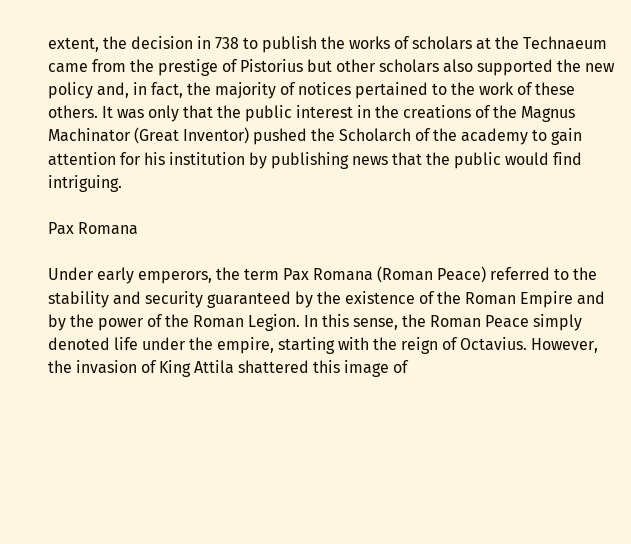extent, the decision in 738 to publish the works of scholars at the Technaeum came from the prestige of Pistorius but other scholars also supported the new policy and, in fact, the majority of notices pertained to the work of these others. It was only that the public interest in the creations of the Magnus Machinator (Great Inventor) pushed the Scholarch of the academy to gain attention for his institution by publishing news that the public would find intriguing.

Pax Romana

Under early emperors, the term Pax Romana (Roman Peace) referred to the stability and security guaranteed by the existence of the Roman Empire and by the power of the Roman Legion. In this sense, the Roman Peace simply denoted life under the empire, starting with the reign of Octavius. However, the invasion of King Attila shattered this image of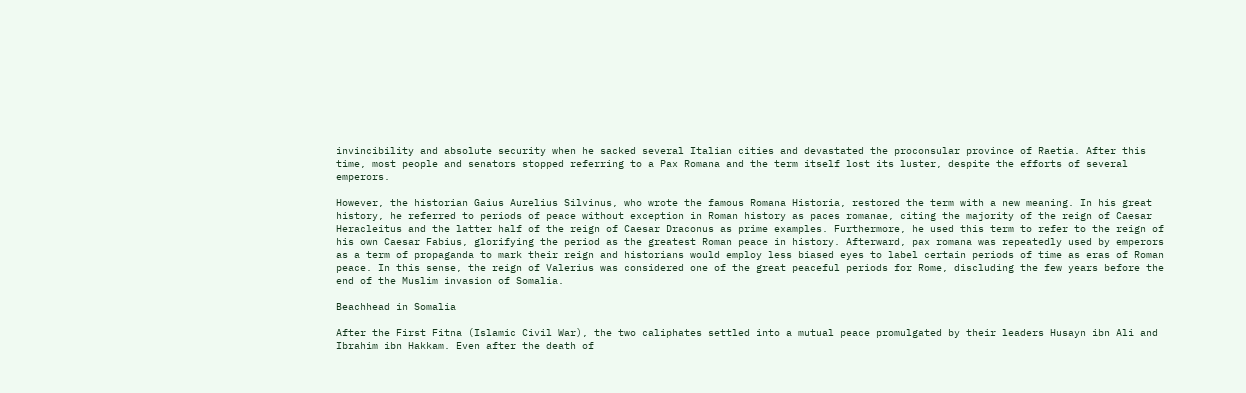invincibility and absolute security when he sacked several Italian cities and devastated the proconsular province of Raetia. After this time, most people and senators stopped referring to a Pax Romana and the term itself lost its luster, despite the efforts of several emperors.

However, the historian Gaius Aurelius Silvinus, who wrote the famous Romana Historia, restored the term with a new meaning. In his great history, he referred to periods of peace without exception in Roman history as paces romanae, citing the majority of the reign of Caesar Heracleitus and the latter half of the reign of Caesar Draconus as prime examples. Furthermore, he used this term to refer to the reign of his own Caesar Fabius, glorifying the period as the greatest Roman peace in history. Afterward, pax romana was repeatedly used by emperors as a term of propaganda to mark their reign and historians would employ less biased eyes to label certain periods of time as eras of Roman peace. In this sense, the reign of Valerius was considered one of the great peaceful periods for Rome, discluding the few years before the end of the Muslim invasion of Somalia.

Beachhead in Somalia

After the First Fitna (Islamic Civil War), the two caliphates settled into a mutual peace promulgated by their leaders Husayn ibn Ali and Ibrahim ibn Hakkam. Even after the death of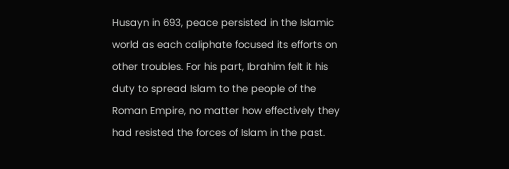Husayn in 693, peace persisted in the Islamic world as each caliphate focused its efforts on other troubles. For his part, Ibrahim felt it his duty to spread Islam to the people of the Roman Empire, no matter how effectively they had resisted the forces of Islam in the past.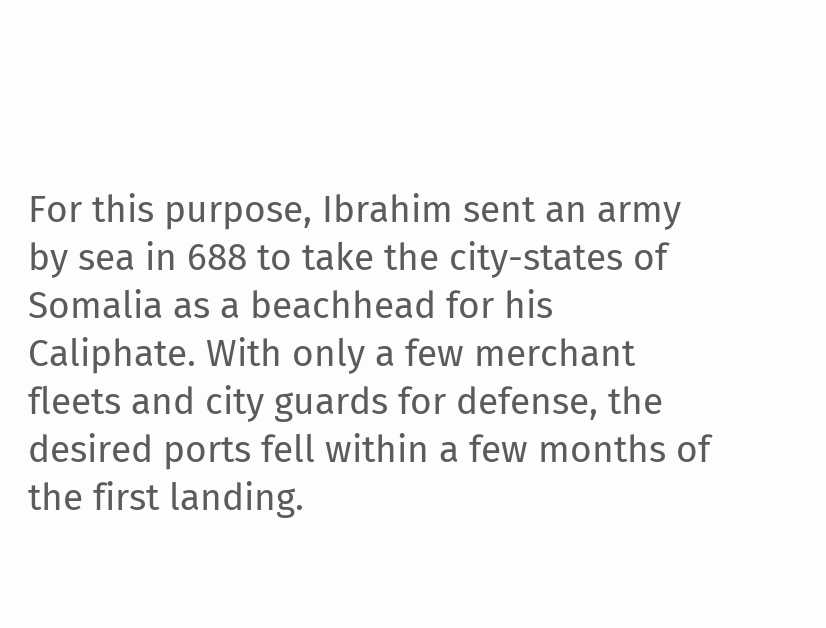For this purpose, Ibrahim sent an army by sea in 688 to take the city-states of Somalia as a beachhead for his Caliphate. With only a few merchant fleets and city guards for defense, the desired ports fell within a few months of the first landing.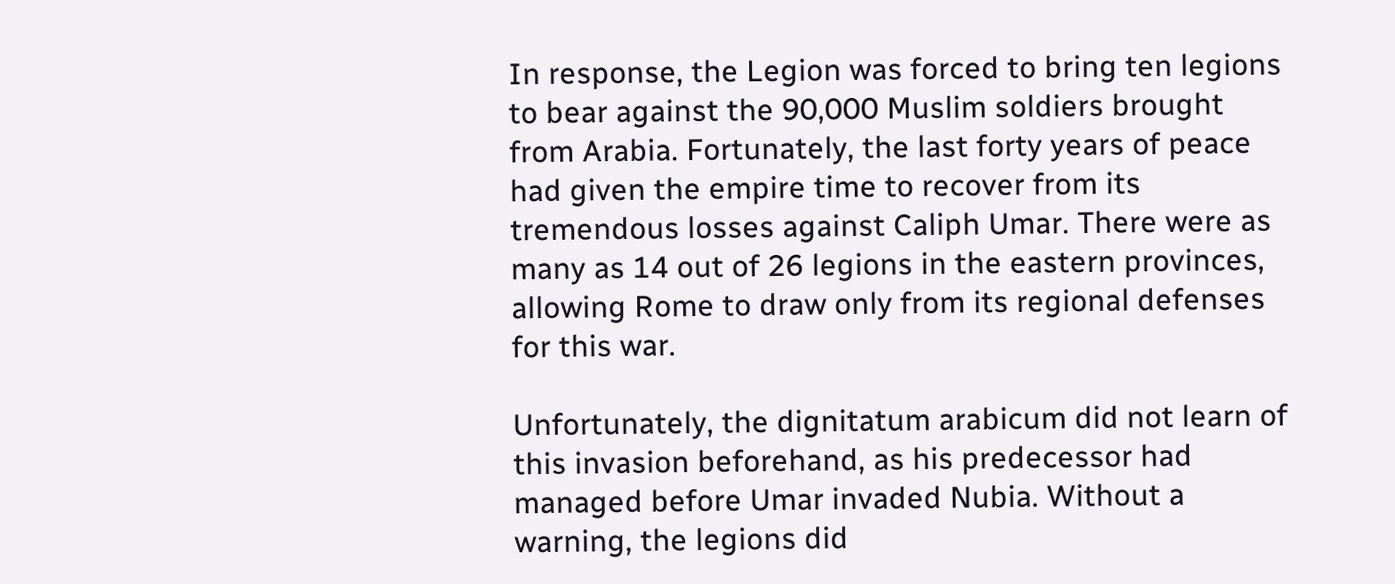In response, the Legion was forced to bring ten legions to bear against the 90,000 Muslim soldiers brought from Arabia. Fortunately, the last forty years of peace had given the empire time to recover from its tremendous losses against Caliph Umar. There were as many as 14 out of 26 legions in the eastern provinces, allowing Rome to draw only from its regional defenses for this war.

Unfortunately, the dignitatum arabicum did not learn of this invasion beforehand, as his predecessor had managed before Umar invaded Nubia. Without a warning, the legions did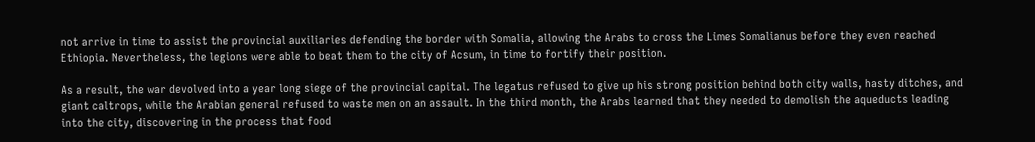not arrive in time to assist the provincial auxiliaries defending the border with Somalia, allowing the Arabs to cross the Limes Somalianus before they even reached Ethiopia. Nevertheless, the legions were able to beat them to the city of Acsum, in time to fortify their position.

As a result, the war devolved into a year long siege of the provincial capital. The legatus refused to give up his strong position behind both city walls, hasty ditches, and giant caltrops, while the Arabian general refused to waste men on an assault. In the third month, the Arabs learned that they needed to demolish the aqueducts leading into the city, discovering in the process that food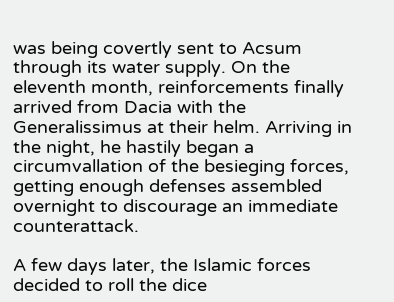was being covertly sent to Acsum through its water supply. On the eleventh month, reinforcements finally arrived from Dacia with the Generalissimus at their helm. Arriving in the night, he hastily began a circumvallation of the besieging forces, getting enough defenses assembled overnight to discourage an immediate counterattack.

A few days later, the Islamic forces decided to roll the dice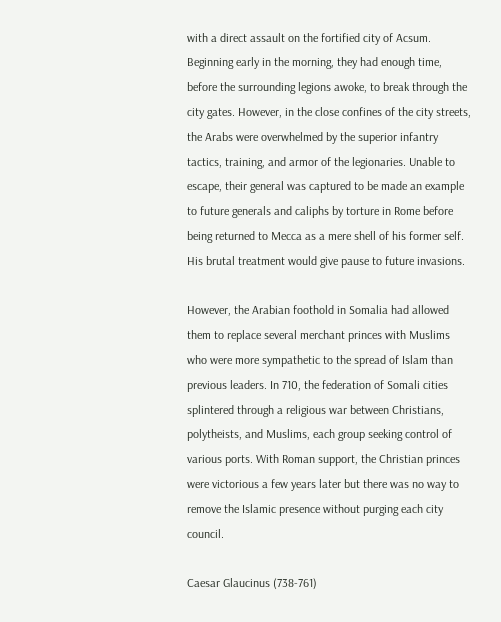with a direct assault on the fortified city of Acsum. Beginning early in the morning, they had enough time, before the surrounding legions awoke, to break through the city gates. However, in the close confines of the city streets, the Arabs were overwhelmed by the superior infantry tactics, training, and armor of the legionaries. Unable to escape, their general was captured to be made an example to future generals and caliphs by torture in Rome before being returned to Mecca as a mere shell of his former self. His brutal treatment would give pause to future invasions.

However, the Arabian foothold in Somalia had allowed them to replace several merchant princes with Muslims who were more sympathetic to the spread of Islam than previous leaders. In 710, the federation of Somali cities splintered through a religious war between Christians, polytheists, and Muslims, each group seeking control of various ports. With Roman support, the Christian princes were victorious a few years later but there was no way to remove the Islamic presence without purging each city council.

Caesar Glaucinus (738-761)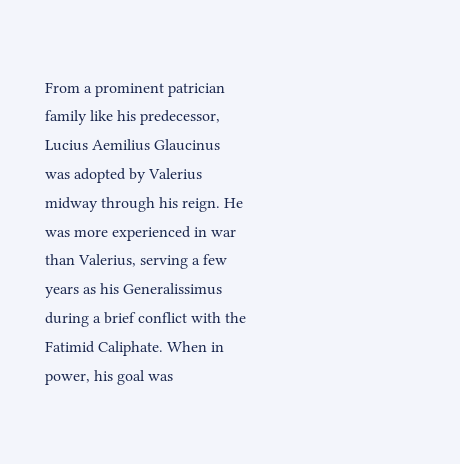From a prominent patrician family like his predecessor, Lucius Aemilius Glaucinus was adopted by Valerius midway through his reign. He was more experienced in war than Valerius, serving a few years as his Generalissimus during a brief conflict with the Fatimid Caliphate. When in power, his goal was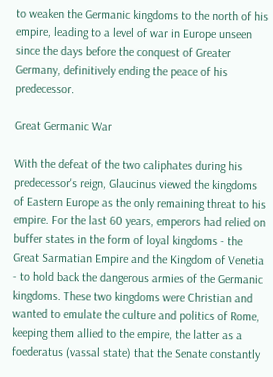to weaken the Germanic kingdoms to the north of his empire, leading to a level of war in Europe unseen since the days before the conquest of Greater Germany, definitively ending the peace of his predecessor.

Great Germanic War

With the defeat of the two caliphates during his predecessor's reign, Glaucinus viewed the kingdoms of Eastern Europe as the only remaining threat to his empire. For the last 60 years, emperors had relied on buffer states in the form of loyal kingdoms - the Great Sarmatian Empire and the Kingdom of Venetia - to hold back the dangerous armies of the Germanic kingdoms. These two kingdoms were Christian and wanted to emulate the culture and politics of Rome, keeping them allied to the empire, the latter as a foederatus (vassal state) that the Senate constantly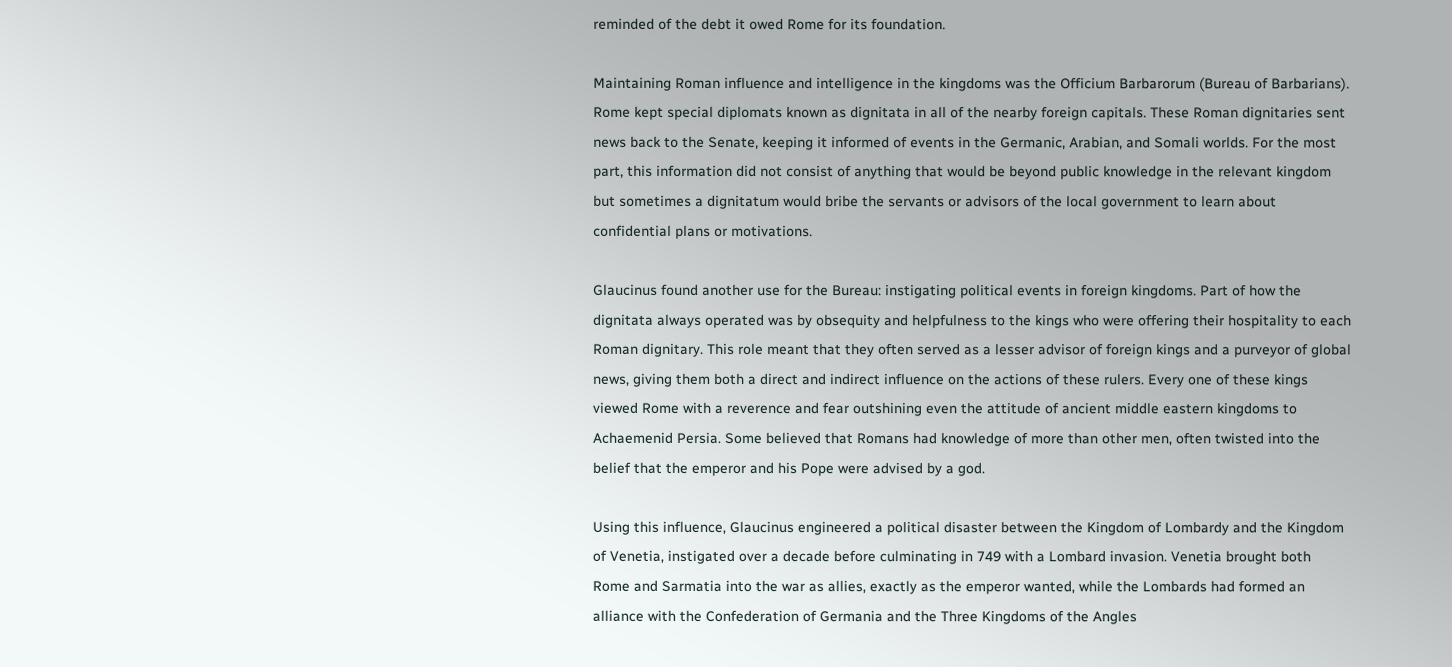reminded of the debt it owed Rome for its foundation.

Maintaining Roman influence and intelligence in the kingdoms was the Officium Barbarorum (Bureau of Barbarians). Rome kept special diplomats known as dignitata in all of the nearby foreign capitals. These Roman dignitaries sent news back to the Senate, keeping it informed of events in the Germanic, Arabian, and Somali worlds. For the most part, this information did not consist of anything that would be beyond public knowledge in the relevant kingdom but sometimes a dignitatum would bribe the servants or advisors of the local government to learn about confidential plans or motivations.

Glaucinus found another use for the Bureau: instigating political events in foreign kingdoms. Part of how the dignitata always operated was by obsequity and helpfulness to the kings who were offering their hospitality to each Roman dignitary. This role meant that they often served as a lesser advisor of foreign kings and a purveyor of global news, giving them both a direct and indirect influence on the actions of these rulers. Every one of these kings viewed Rome with a reverence and fear outshining even the attitude of ancient middle eastern kingdoms to Achaemenid Persia. Some believed that Romans had knowledge of more than other men, often twisted into the belief that the emperor and his Pope were advised by a god.

Using this influence, Glaucinus engineered a political disaster between the Kingdom of Lombardy and the Kingdom of Venetia, instigated over a decade before culminating in 749 with a Lombard invasion. Venetia brought both Rome and Sarmatia into the war as allies, exactly as the emperor wanted, while the Lombards had formed an alliance with the Confederation of Germania and the Three Kingdoms of the Angles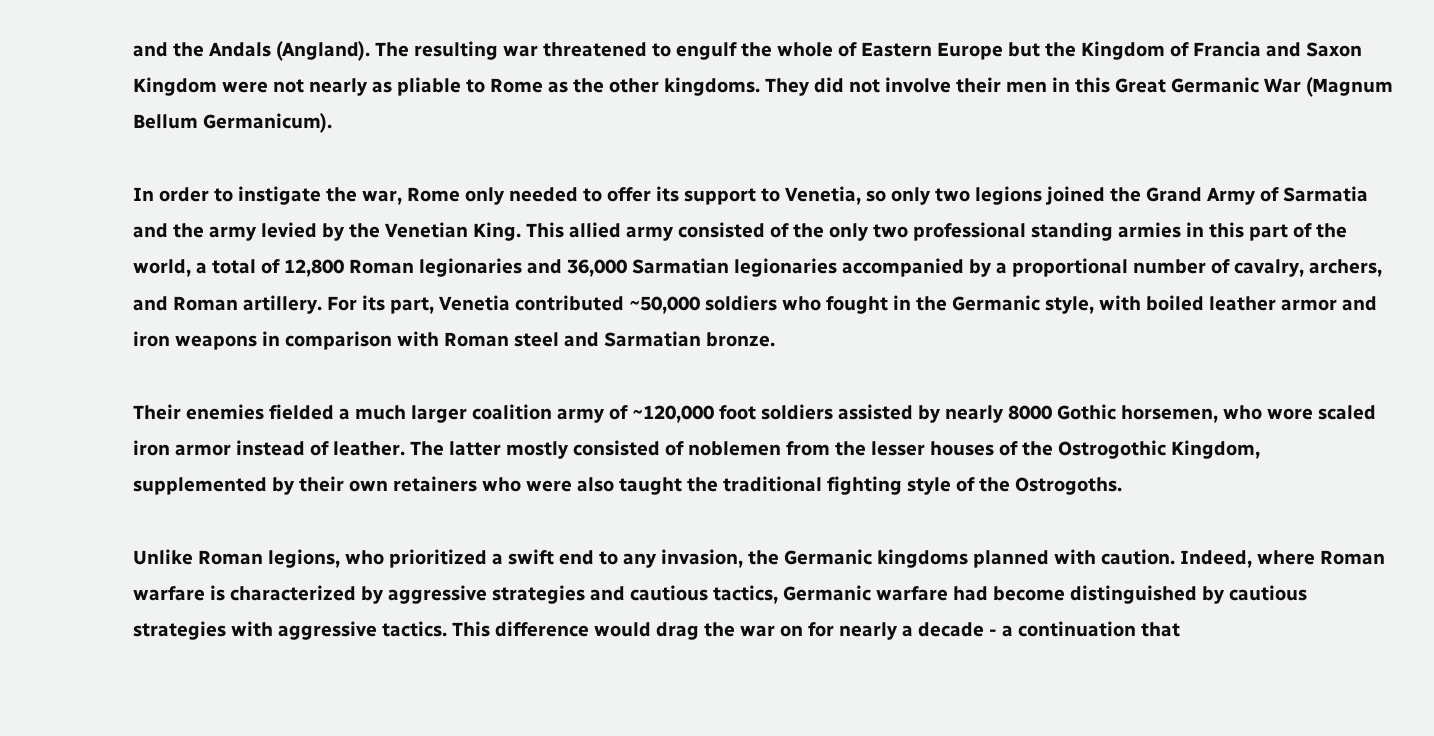and the Andals (Angland). The resulting war threatened to engulf the whole of Eastern Europe but the Kingdom of Francia and Saxon Kingdom were not nearly as pliable to Rome as the other kingdoms. They did not involve their men in this Great Germanic War (Magnum Bellum Germanicum).

In order to instigate the war, Rome only needed to offer its support to Venetia, so only two legions joined the Grand Army of Sarmatia and the army levied by the Venetian King. This allied army consisted of the only two professional standing armies in this part of the world, a total of 12,800 Roman legionaries and 36,000 Sarmatian legionaries accompanied by a proportional number of cavalry, archers, and Roman artillery. For its part, Venetia contributed ~50,000 soldiers who fought in the Germanic style, with boiled leather armor and iron weapons in comparison with Roman steel and Sarmatian bronze.

Their enemies fielded a much larger coalition army of ~120,000 foot soldiers assisted by nearly 8000 Gothic horsemen, who wore scaled iron armor instead of leather. The latter mostly consisted of noblemen from the lesser houses of the Ostrogothic Kingdom, supplemented by their own retainers who were also taught the traditional fighting style of the Ostrogoths.

Unlike Roman legions, who prioritized a swift end to any invasion, the Germanic kingdoms planned with caution. Indeed, where Roman warfare is characterized by aggressive strategies and cautious tactics, Germanic warfare had become distinguished by cautious strategies with aggressive tactics. This difference would drag the war on for nearly a decade - a continuation that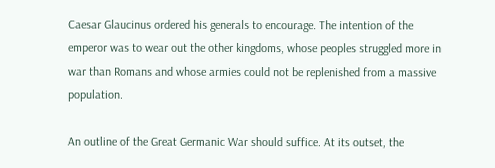Caesar Glaucinus ordered his generals to encourage. The intention of the emperor was to wear out the other kingdoms, whose peoples struggled more in war than Romans and whose armies could not be replenished from a massive population.

An outline of the Great Germanic War should suffice. At its outset, the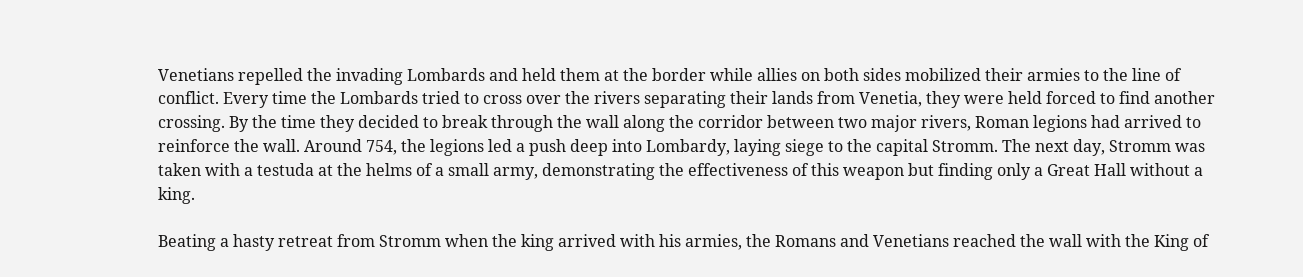Venetians repelled the invading Lombards and held them at the border while allies on both sides mobilized their armies to the line of conflict. Every time the Lombards tried to cross over the rivers separating their lands from Venetia, they were held forced to find another crossing. By the time they decided to break through the wall along the corridor between two major rivers, Roman legions had arrived to reinforce the wall. Around 754, the legions led a push deep into Lombardy, laying siege to the capital Stromm. The next day, Stromm was taken with a testuda at the helms of a small army, demonstrating the effectiveness of this weapon but finding only a Great Hall without a king.

Beating a hasty retreat from Stromm when the king arrived with his armies, the Romans and Venetians reached the wall with the King of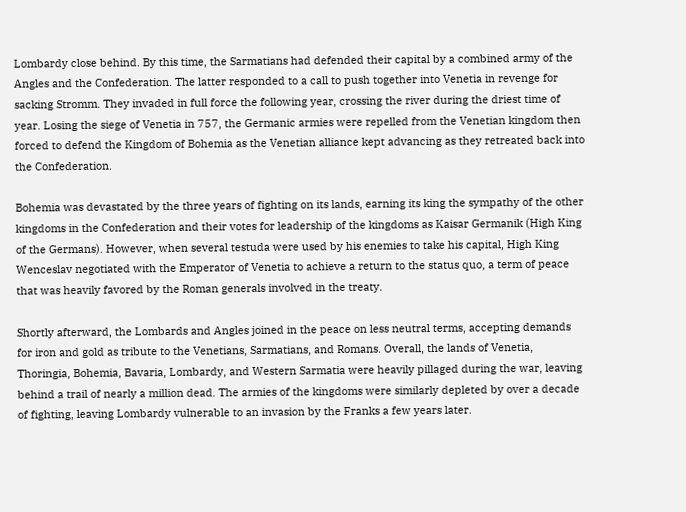Lombardy close behind. By this time, the Sarmatians had defended their capital by a combined army of the Angles and the Confederation. The latter responded to a call to push together into Venetia in revenge for sacking Stromm. They invaded in full force the following year, crossing the river during the driest time of year. Losing the siege of Venetia in 757, the Germanic armies were repelled from the Venetian kingdom then forced to defend the Kingdom of Bohemia as the Venetian alliance kept advancing as they retreated back into the Confederation.

Bohemia was devastated by the three years of fighting on its lands, earning its king the sympathy of the other kingdoms in the Confederation and their votes for leadership of the kingdoms as Kaisar Germanik (High King of the Germans). However, when several testuda were used by his enemies to take his capital, High King Wenceslav negotiated with the Emperator of Venetia to achieve a return to the status quo, a term of peace that was heavily favored by the Roman generals involved in the treaty.

Shortly afterward, the Lombards and Angles joined in the peace on less neutral terms, accepting demands for iron and gold as tribute to the Venetians, Sarmatians, and Romans. Overall, the lands of Venetia, Thoringia, Bohemia, Bavaria, Lombardy, and Western Sarmatia were heavily pillaged during the war, leaving behind a trail of nearly a million dead. The armies of the kingdoms were similarly depleted by over a decade of fighting, leaving Lombardy vulnerable to an invasion by the Franks a few years later.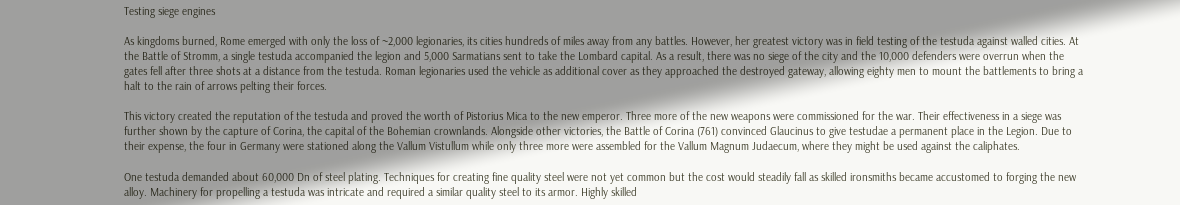Testing siege engines

As kingdoms burned, Rome emerged with only the loss of ~2,000 legionaries, its cities hundreds of miles away from any battles. However, her greatest victory was in field testing of the testuda against walled cities. At the Battle of Stromm, a single testuda accompanied the legion and 5,000 Sarmatians sent to take the Lombard capital. As a result, there was no siege of the city and the 10,000 defenders were overrun when the gates fell after three shots at a distance from the testuda. Roman legionaries used the vehicle as additional cover as they approached the destroyed gateway, allowing eighty men to mount the battlements to bring a halt to the rain of arrows pelting their forces.

This victory created the reputation of the testuda and proved the worth of Pistorius Mica to the new emperor. Three more of the new weapons were commissioned for the war. Their effectiveness in a siege was further shown by the capture of Corina, the capital of the Bohemian crownlands. Alongside other victories, the Battle of Corina (761) convinced Glaucinus to give testudae a permanent place in the Legion. Due to their expense, the four in Germany were stationed along the Vallum Vistullum while only three more were assembled for the Vallum Magnum Judaecum, where they might be used against the caliphates.

One testuda demanded about 60,000 Dn of steel plating. Techniques for creating fine quality steel were not yet common but the cost would steadily fall as skilled ironsmiths became accustomed to forging the new alloy. Machinery for propelling a testuda was intricate and required a similar quality steel to its armor. Highly skilled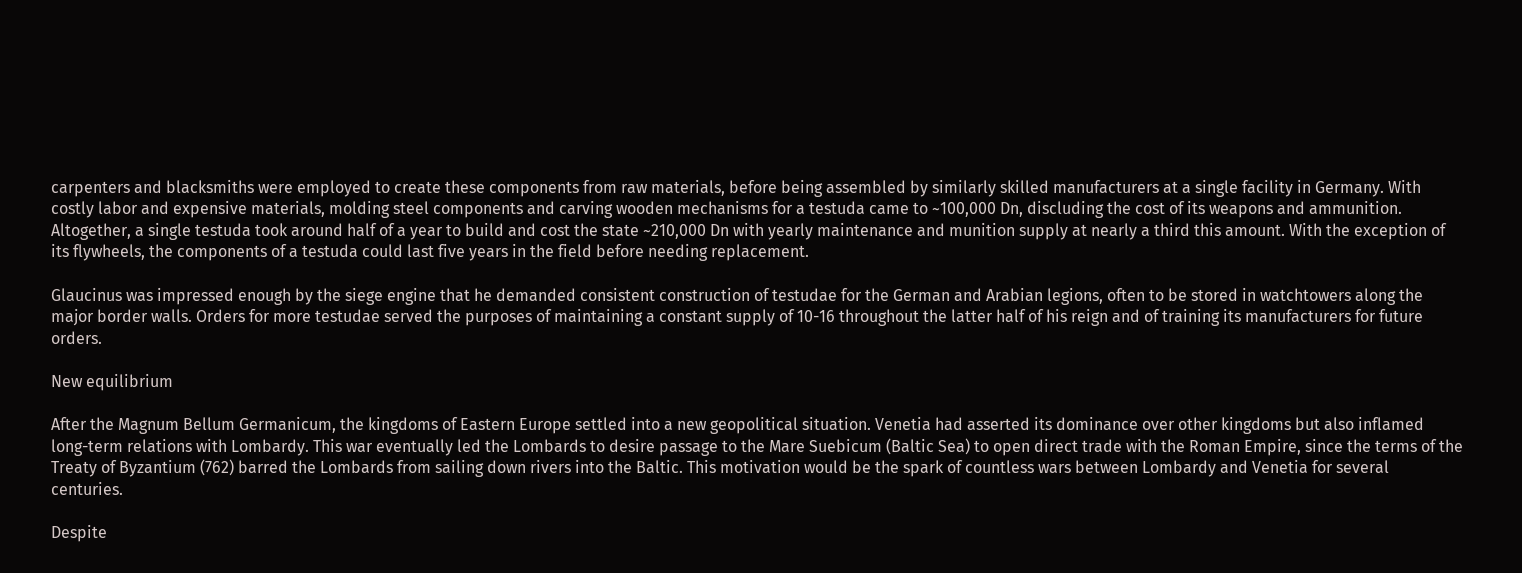carpenters and blacksmiths were employed to create these components from raw materials, before being assembled by similarly skilled manufacturers at a single facility in Germany. With costly labor and expensive materials, molding steel components and carving wooden mechanisms for a testuda came to ~100,000 Dn, discluding the cost of its weapons and ammunition. Altogether, a single testuda took around half of a year to build and cost the state ~210,000 Dn with yearly maintenance and munition supply at nearly a third this amount. With the exception of its flywheels, the components of a testuda could last five years in the field before needing replacement.

Glaucinus was impressed enough by the siege engine that he demanded consistent construction of testudae for the German and Arabian legions, often to be stored in watchtowers along the major border walls. Orders for more testudae served the purposes of maintaining a constant supply of 10-16 throughout the latter half of his reign and of training its manufacturers for future orders.

New equilibrium

After the Magnum Bellum Germanicum, the kingdoms of Eastern Europe settled into a new geopolitical situation. Venetia had asserted its dominance over other kingdoms but also inflamed long-term relations with Lombardy. This war eventually led the Lombards to desire passage to the Mare Suebicum (Baltic Sea) to open direct trade with the Roman Empire, since the terms of the Treaty of Byzantium (762) barred the Lombards from sailing down rivers into the Baltic. This motivation would be the spark of countless wars between Lombardy and Venetia for several centuries.

Despite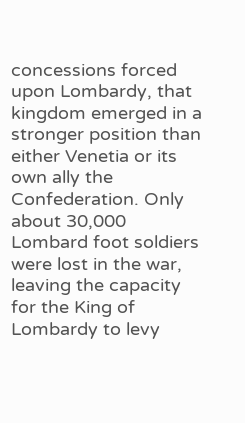concessions forced upon Lombardy, that kingdom emerged in a stronger position than either Venetia or its own ally the Confederation. Only about 30,000 Lombard foot soldiers were lost in the war, leaving the capacity for the King of Lombardy to levy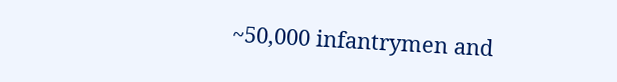~50,000 infantrymen and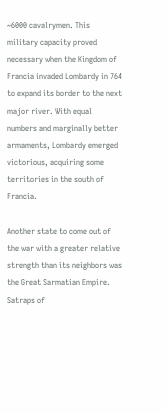~6000 cavalrymen. This military capacity proved necessary when the Kingdom of Francia invaded Lombardy in 764 to expand its border to the next major river. With equal numbers and marginally better armaments, Lombardy emerged victorious, acquiring some territories in the south of Francia.

Another state to come out of the war with a greater relative strength than its neighbors was the Great Sarmatian Empire. Satraps of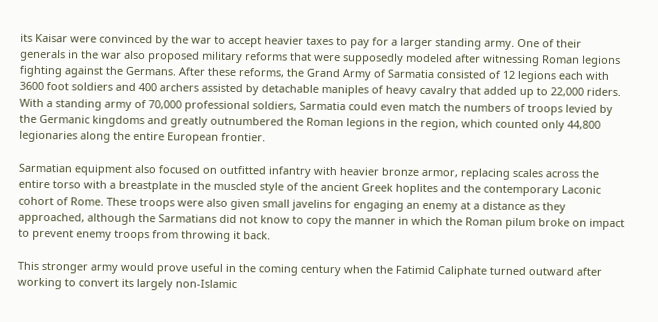its Kaisar were convinced by the war to accept heavier taxes to pay for a larger standing army. One of their generals in the war also proposed military reforms that were supposedly modeled after witnessing Roman legions fighting against the Germans. After these reforms, the Grand Army of Sarmatia consisted of 12 legions each with 3600 foot soldiers and 400 archers assisted by detachable maniples of heavy cavalry that added up to 22,000 riders. With a standing army of 70,000 professional soldiers, Sarmatia could even match the numbers of troops levied by the Germanic kingdoms and greatly outnumbered the Roman legions in the region, which counted only 44,800 legionaries along the entire European frontier.

Sarmatian equipment also focused on outfitted infantry with heavier bronze armor, replacing scales across the entire torso with a breastplate in the muscled style of the ancient Greek hoplites and the contemporary Laconic cohort of Rome. These troops were also given small javelins for engaging an enemy at a distance as they approached, although the Sarmatians did not know to copy the manner in which the Roman pilum broke on impact to prevent enemy troops from throwing it back.

This stronger army would prove useful in the coming century when the Fatimid Caliphate turned outward after working to convert its largely non-Islamic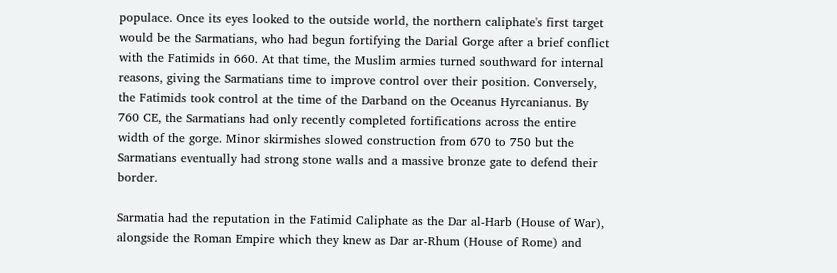populace. Once its eyes looked to the outside world, the northern caliphate's first target would be the Sarmatians, who had begun fortifying the Darial Gorge after a brief conflict with the Fatimids in 660. At that time, the Muslim armies turned southward for internal reasons, giving the Sarmatians time to improve control over their position. Conversely, the Fatimids took control at the time of the Darband on the Oceanus Hyrcanianus. By 760 CE, the Sarmatians had only recently completed fortifications across the entire width of the gorge. Minor skirmishes slowed construction from 670 to 750 but the Sarmatians eventually had strong stone walls and a massive bronze gate to defend their border.

Sarmatia had the reputation in the Fatimid Caliphate as the Dar al-Harb (House of War), alongside the Roman Empire which they knew as Dar ar-Rhum (House of Rome) and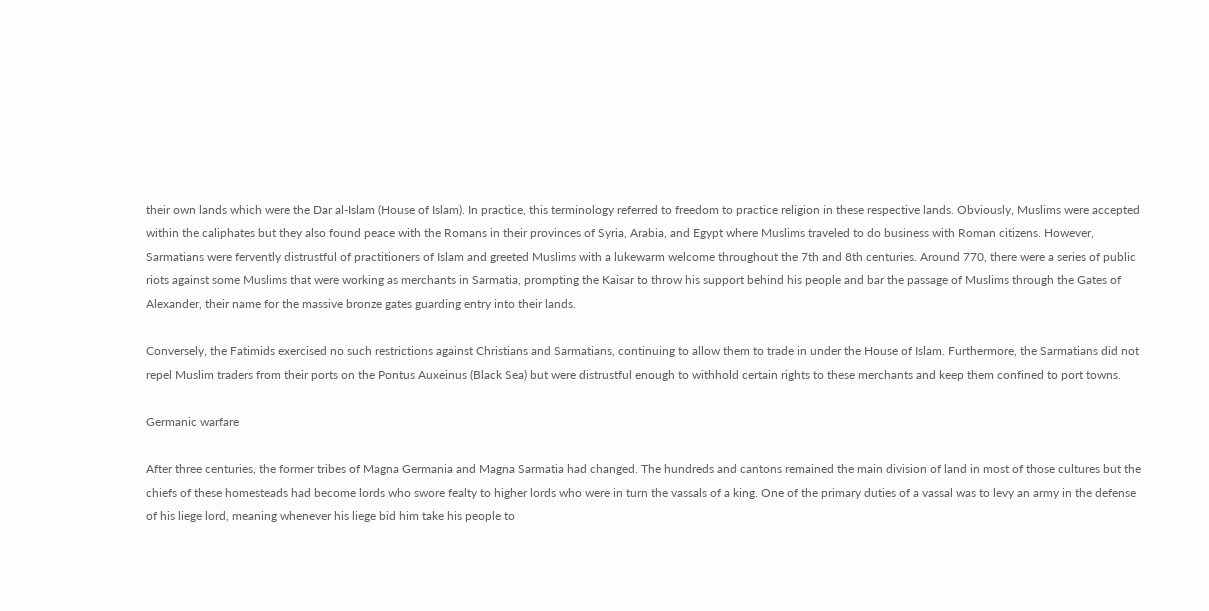their own lands which were the Dar al-Islam (House of Islam). In practice, this terminology referred to freedom to practice religion in these respective lands. Obviously, Muslims were accepted within the caliphates but they also found peace with the Romans in their provinces of Syria, Arabia, and Egypt where Muslims traveled to do business with Roman citizens. However, Sarmatians were fervently distrustful of practitioners of Islam and greeted Muslims with a lukewarm welcome throughout the 7th and 8th centuries. Around 770, there were a series of public riots against some Muslims that were working as merchants in Sarmatia, prompting the Kaisar to throw his support behind his people and bar the passage of Muslims through the Gates of Alexander, their name for the massive bronze gates guarding entry into their lands.

Conversely, the Fatimids exercised no such restrictions against Christians and Sarmatians, continuing to allow them to trade in under the House of Islam. Furthermore, the Sarmatians did not repel Muslim traders from their ports on the Pontus Auxeinus (Black Sea) but were distrustful enough to withhold certain rights to these merchants and keep them confined to port towns.

Germanic warfare

After three centuries, the former tribes of Magna Germania and Magna Sarmatia had changed. The hundreds and cantons remained the main division of land in most of those cultures but the chiefs of these homesteads had become lords who swore fealty to higher lords who were in turn the vassals of a king. One of the primary duties of a vassal was to levy an army in the defense of his liege lord, meaning whenever his liege bid him take his people to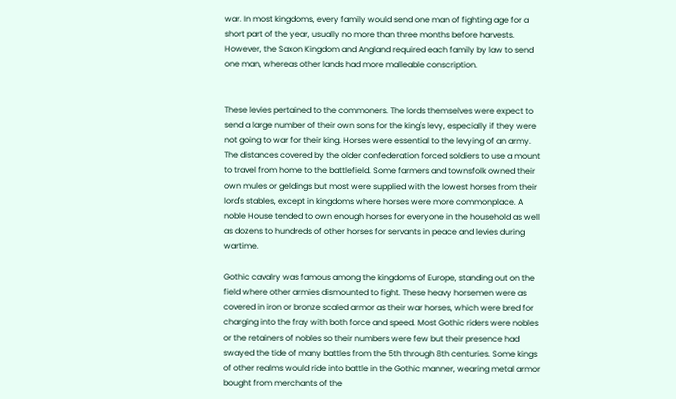war. In most kingdoms, every family would send one man of fighting age for a short part of the year, usually no more than three months before harvests. However, the Saxon Kingdom and Angland required each family by law to send one man, whereas other lands had more malleable conscription.


These levies pertained to the commoners. The lords themselves were expect to send a large number of their own sons for the king's levy, especially if they were not going to war for their king. Horses were essential to the levying of an army. The distances covered by the older confederation forced soldiers to use a mount to travel from home to the battlefield. Some farmers and townsfolk owned their own mules or geldings but most were supplied with the lowest horses from their lord's stables, except in kingdoms where horses were more commonplace. A noble House tended to own enough horses for everyone in the household as well as dozens to hundreds of other horses for servants in peace and levies during wartime.

Gothic cavalry was famous among the kingdoms of Europe, standing out on the field where other armies dismounted to fight. These heavy horsemen were as covered in iron or bronze scaled armor as their war horses, which were bred for charging into the fray with both force and speed. Most Gothic riders were nobles or the retainers of nobles so their numbers were few but their presence had swayed the tide of many battles from the 5th through 8th centuries. Some kings of other realms would ride into battle in the Gothic manner, wearing metal armor bought from merchants of the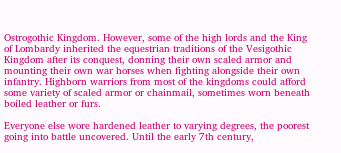Ostrogothic Kingdom. However, some of the high lords and the King of Lombardy inherited the equestrian traditions of the Vesigothic Kingdom after its conquest, donning their own scaled armor and mounting their own war horses when fighting alongside their own infantry. Highborn warriors from most of the kingdoms could afford some variety of scaled armor or chainmail, sometimes worn beneath boiled leather or furs.

Everyone else wore hardened leather to varying degrees, the poorest going into battle uncovered. Until the early 7th century,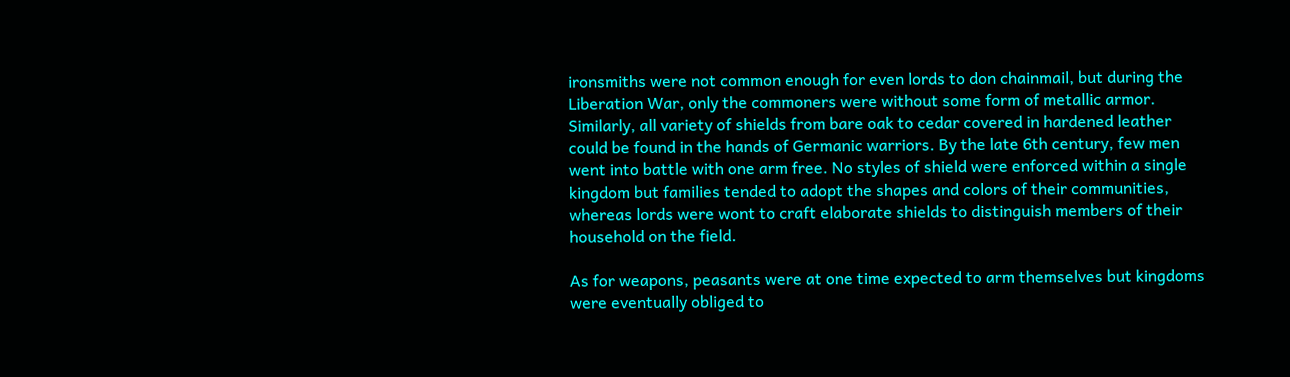ironsmiths were not common enough for even lords to don chainmail, but during the Liberation War, only the commoners were without some form of metallic armor. Similarly, all variety of shields from bare oak to cedar covered in hardened leather could be found in the hands of Germanic warriors. By the late 6th century, few men went into battle with one arm free. No styles of shield were enforced within a single kingdom but families tended to adopt the shapes and colors of their communities, whereas lords were wont to craft elaborate shields to distinguish members of their household on the field.

As for weapons, peasants were at one time expected to arm themselves but kingdoms were eventually obliged to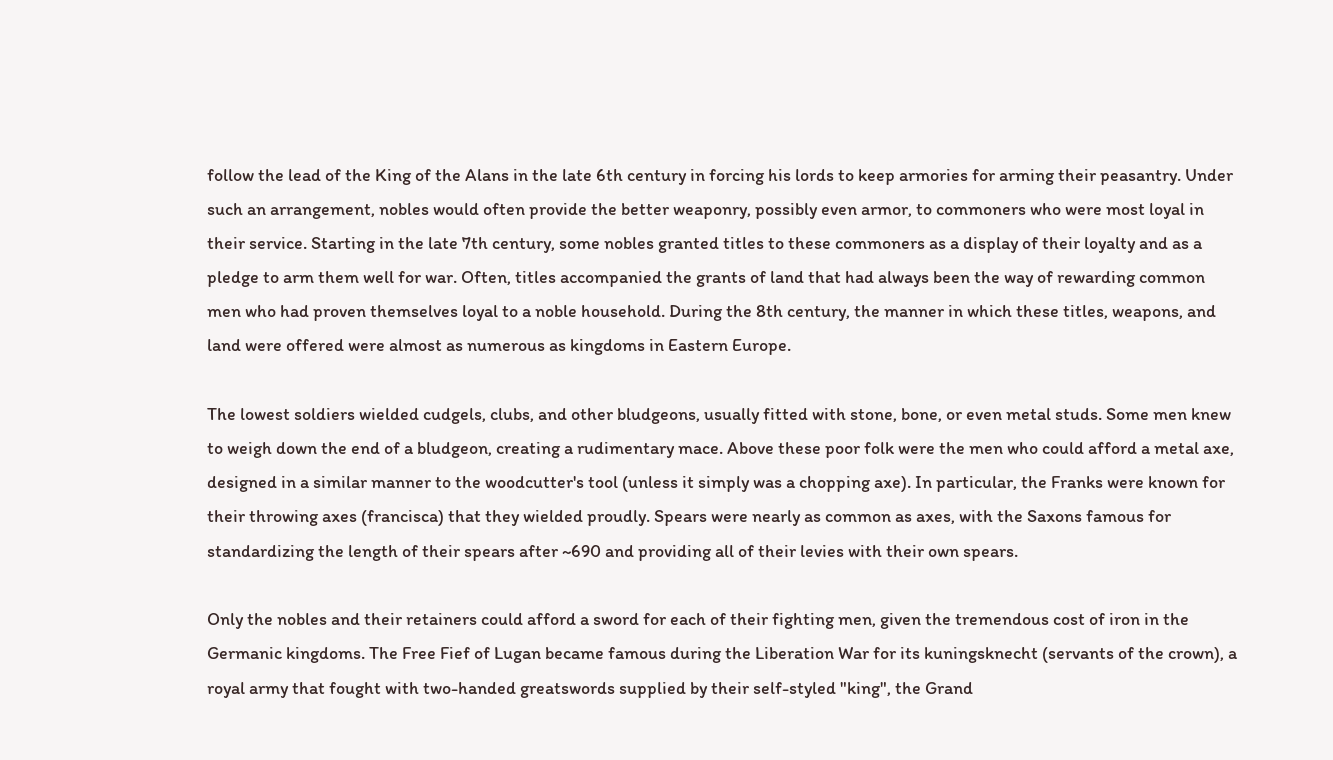follow the lead of the King of the Alans in the late 6th century in forcing his lords to keep armories for arming their peasantry. Under such an arrangement, nobles would often provide the better weaponry, possibly even armor, to commoners who were most loyal in their service. Starting in the late 7th century, some nobles granted titles to these commoners as a display of their loyalty and as a pledge to arm them well for war. Often, titles accompanied the grants of land that had always been the way of rewarding common men who had proven themselves loyal to a noble household. During the 8th century, the manner in which these titles, weapons, and land were offered were almost as numerous as kingdoms in Eastern Europe.

The lowest soldiers wielded cudgels, clubs, and other bludgeons, usually fitted with stone, bone, or even metal studs. Some men knew to weigh down the end of a bludgeon, creating a rudimentary mace. Above these poor folk were the men who could afford a metal axe, designed in a similar manner to the woodcutter's tool (unless it simply was a chopping axe). In particular, the Franks were known for their throwing axes (francisca) that they wielded proudly. Spears were nearly as common as axes, with the Saxons famous for standardizing the length of their spears after ~690 and providing all of their levies with their own spears.

Only the nobles and their retainers could afford a sword for each of their fighting men, given the tremendous cost of iron in the Germanic kingdoms. The Free Fief of Lugan became famous during the Liberation War for its kuningsknecht (servants of the crown), a royal army that fought with two-handed greatswords supplied by their self-styled "king", the Grand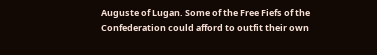Auguste of Lugan. Some of the Free Fiefs of the Confederation could afford to outfit their own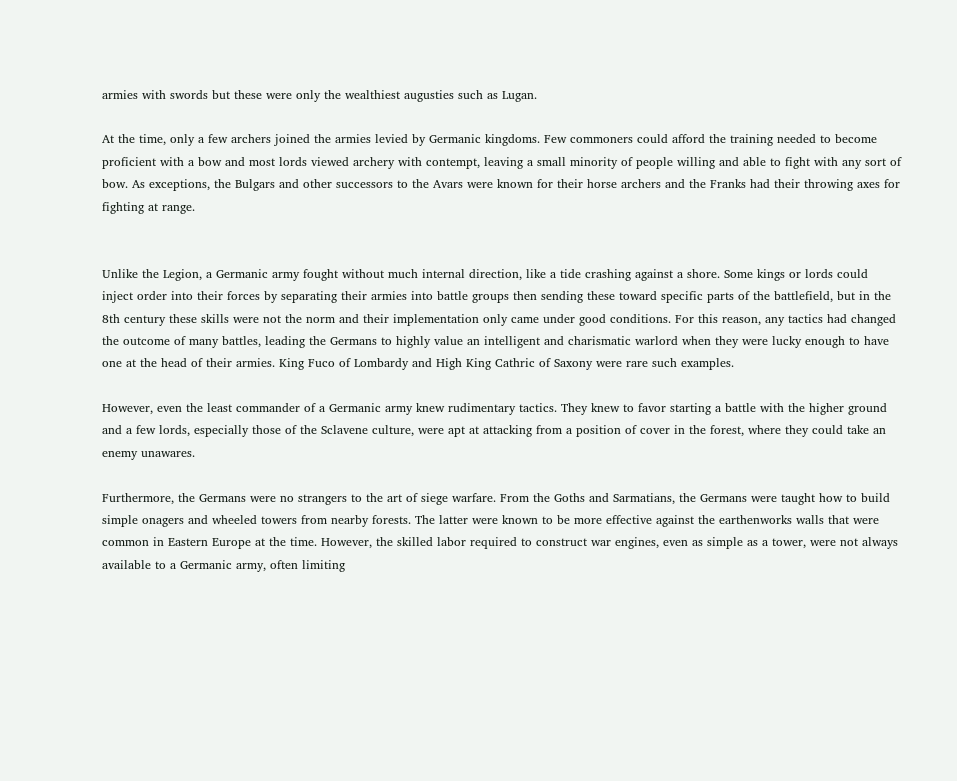armies with swords but these were only the wealthiest augusties such as Lugan.

At the time, only a few archers joined the armies levied by Germanic kingdoms. Few commoners could afford the training needed to become proficient with a bow and most lords viewed archery with contempt, leaving a small minority of people willing and able to fight with any sort of bow. As exceptions, the Bulgars and other successors to the Avars were known for their horse archers and the Franks had their throwing axes for fighting at range.


Unlike the Legion, a Germanic army fought without much internal direction, like a tide crashing against a shore. Some kings or lords could inject order into their forces by separating their armies into battle groups then sending these toward specific parts of the battlefield, but in the 8th century these skills were not the norm and their implementation only came under good conditions. For this reason, any tactics had changed the outcome of many battles, leading the Germans to highly value an intelligent and charismatic warlord when they were lucky enough to have one at the head of their armies. King Fuco of Lombardy and High King Cathric of Saxony were rare such examples.

However, even the least commander of a Germanic army knew rudimentary tactics. They knew to favor starting a battle with the higher ground and a few lords, especially those of the Sclavene culture, were apt at attacking from a position of cover in the forest, where they could take an enemy unawares.

Furthermore, the Germans were no strangers to the art of siege warfare. From the Goths and Sarmatians, the Germans were taught how to build simple onagers and wheeled towers from nearby forests. The latter were known to be more effective against the earthenworks walls that were common in Eastern Europe at the time. However, the skilled labor required to construct war engines, even as simple as a tower, were not always available to a Germanic army, often limiting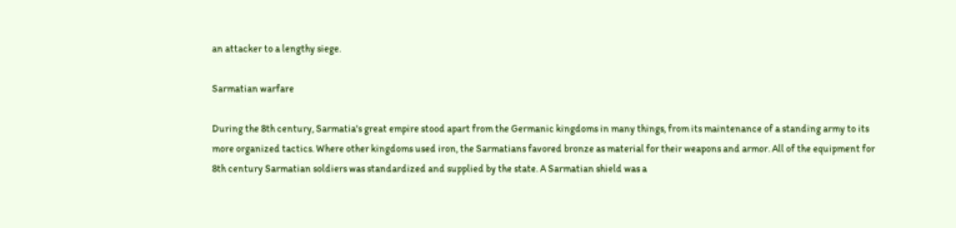an attacker to a lengthy siege.

Sarmatian warfare

During the 8th century, Sarmatia's great empire stood apart from the Germanic kingdoms in many things, from its maintenance of a standing army to its more organized tactics. Where other kingdoms used iron, the Sarmatians favored bronze as material for their weapons and armor. All of the equipment for 8th century Sarmatian soldiers was standardized and supplied by the state. A Sarmatian shield was a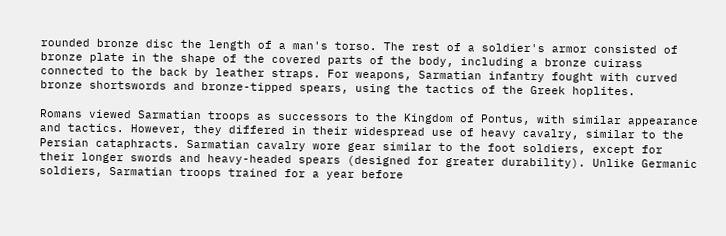rounded bronze disc the length of a man's torso. The rest of a soldier's armor consisted of bronze plate in the shape of the covered parts of the body, including a bronze cuirass connected to the back by leather straps. For weapons, Sarmatian infantry fought with curved bronze shortswords and bronze-tipped spears, using the tactics of the Greek hoplites.

Romans viewed Sarmatian troops as successors to the Kingdom of Pontus, with similar appearance and tactics. However, they differed in their widespread use of heavy cavalry, similar to the Persian cataphracts. Sarmatian cavalry wore gear similar to the foot soldiers, except for their longer swords and heavy-headed spears (designed for greater durability). Unlike Germanic soldiers, Sarmatian troops trained for a year before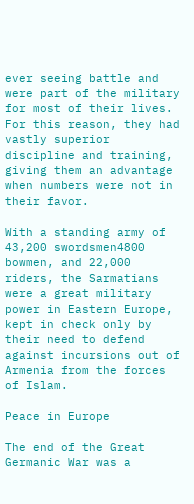ever seeing battle and were part of the military for most of their lives. For this reason, they had vastly superior discipline and training, giving them an advantage when numbers were not in their favor.

With a standing army of 43,200 swordsmen4800 bowmen, and 22,000 riders, the Sarmatians were a great military power in Eastern Europe, kept in check only by their need to defend against incursions out of Armenia from the forces of Islam.

Peace in Europe

The end of the Great Germanic War was a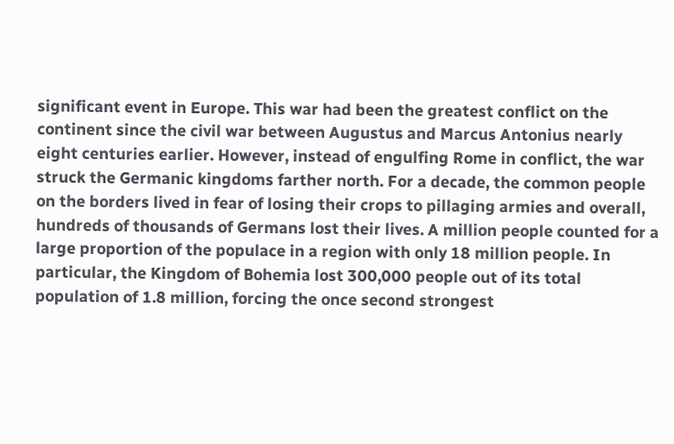significant event in Europe. This war had been the greatest conflict on the continent since the civil war between Augustus and Marcus Antonius nearly eight centuries earlier. However, instead of engulfing Rome in conflict, the war struck the Germanic kingdoms farther north. For a decade, the common people on the borders lived in fear of losing their crops to pillaging armies and overall, hundreds of thousands of Germans lost their lives. A million people counted for a large proportion of the populace in a region with only 18 million people. In particular, the Kingdom of Bohemia lost 300,000 people out of its total population of 1.8 million, forcing the once second strongest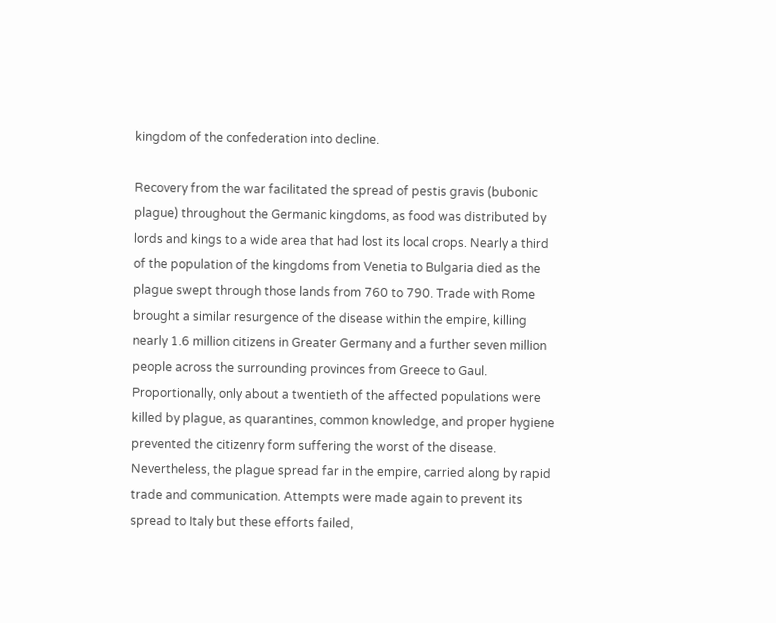kingdom of the confederation into decline.

Recovery from the war facilitated the spread of pestis gravis (bubonic plague) throughout the Germanic kingdoms, as food was distributed by lords and kings to a wide area that had lost its local crops. Nearly a third of the population of the kingdoms from Venetia to Bulgaria died as the plague swept through those lands from 760 to 790. Trade with Rome brought a similar resurgence of the disease within the empire, killing nearly 1.6 million citizens in Greater Germany and a further seven million people across the surrounding provinces from Greece to Gaul. Proportionally, only about a twentieth of the affected populations were killed by plague, as quarantines, common knowledge, and proper hygiene prevented the citizenry form suffering the worst of the disease. Nevertheless, the plague spread far in the empire, carried along by rapid trade and communication. Attempts were made again to prevent its spread to Italy but these efforts failed,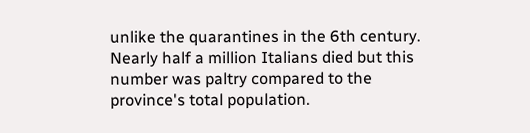unlike the quarantines in the 6th century. Nearly half a million Italians died but this number was paltry compared to the province's total population.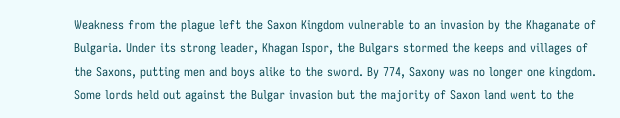Weakness from the plague left the Saxon Kingdom vulnerable to an invasion by the Khaganate of Bulgaria. Under its strong leader, Khagan Ispor, the Bulgars stormed the keeps and villages of the Saxons, putting men and boys alike to the sword. By 774, Saxony was no longer one kingdom. Some lords held out against the Bulgar invasion but the majority of Saxon land went to the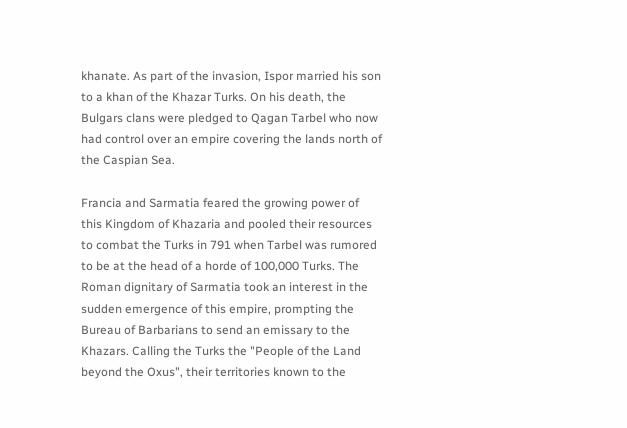khanate. As part of the invasion, Ispor married his son to a khan of the Khazar Turks. On his death, the Bulgars clans were pledged to Qagan Tarbel who now had control over an empire covering the lands north of the Caspian Sea.

Francia and Sarmatia feared the growing power of this Kingdom of Khazaria and pooled their resources to combat the Turks in 791 when Tarbel was rumored to be at the head of a horde of 100,000 Turks. The Roman dignitary of Sarmatia took an interest in the sudden emergence of this empire, prompting the Bureau of Barbarians to send an emissary to the Khazars. Calling the Turks the "People of the Land beyond the Oxus", their territories known to the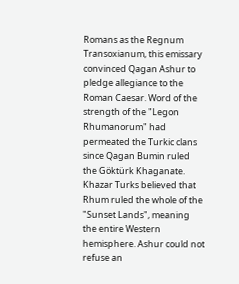Romans as the Regnum Transoxianum, this emissary convinced Qagan Ashur to pledge allegiance to the Roman Caesar. Word of the strength of the "Legon Rhumanorum" had permeated the Turkic clans since Qagan Bumin ruled the Göktürk Khaganate. Khazar Turks believed that Rhum ruled the whole of the "Sunset Lands", meaning the entire Western hemisphere. Ashur could not refuse an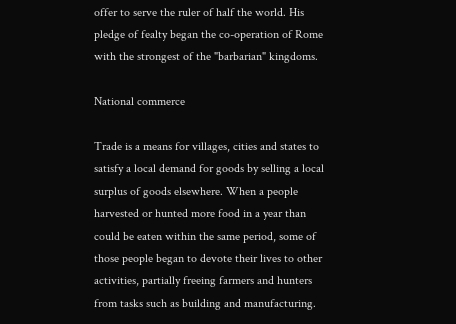offer to serve the ruler of half the world. His pledge of fealty began the co-operation of Rome with the strongest of the "barbarian" kingdoms.

National commerce

Trade is a means for villages, cities and states to satisfy a local demand for goods by selling a local surplus of goods elsewhere. When a people harvested or hunted more food in a year than could be eaten within the same period, some of those people began to devote their lives to other activities, partially freeing farmers and hunters from tasks such as building and manufacturing.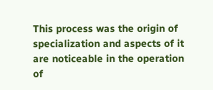This process was the origin of specialization and aspects of it are noticeable in the operation of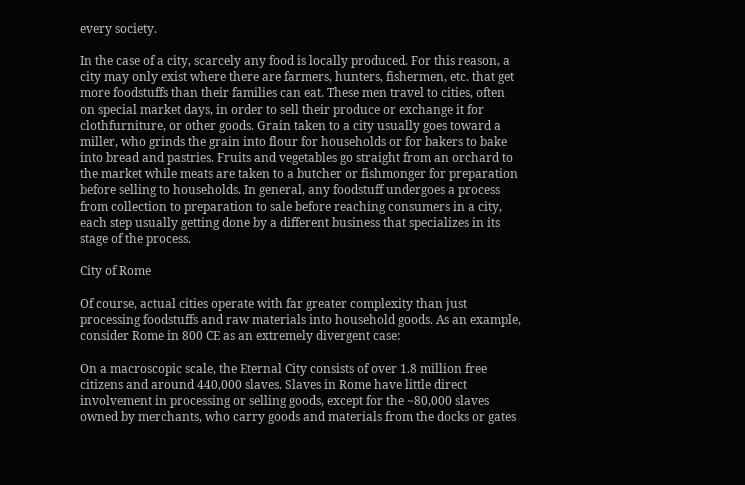every society.

In the case of a city, scarcely any food is locally produced. For this reason, a city may only exist where there are farmers, hunters, fishermen, etc. that get more foodstuffs than their families can eat. These men travel to cities, often on special market days, in order to sell their produce or exchange it for clothfurniture, or other goods. Grain taken to a city usually goes toward a miller, who grinds the grain into flour for households or for bakers to bake into bread and pastries. Fruits and vegetables go straight from an orchard to the market while meats are taken to a butcher or fishmonger for preparation before selling to households. In general, any foodstuff undergoes a process from collection to preparation to sale before reaching consumers in a city, each step usually getting done by a different business that specializes in its stage of the process.

City of Rome

Of course, actual cities operate with far greater complexity than just processing foodstuffs and raw materials into household goods. As an example, consider Rome in 800 CE as an extremely divergent case:

On a macroscopic scale, the Eternal City consists of over 1.8 million free citizens and around 440,000 slaves. Slaves in Rome have little direct involvement in processing or selling goods, except for the ~80,000 slaves owned by merchants, who carry goods and materials from the docks or gates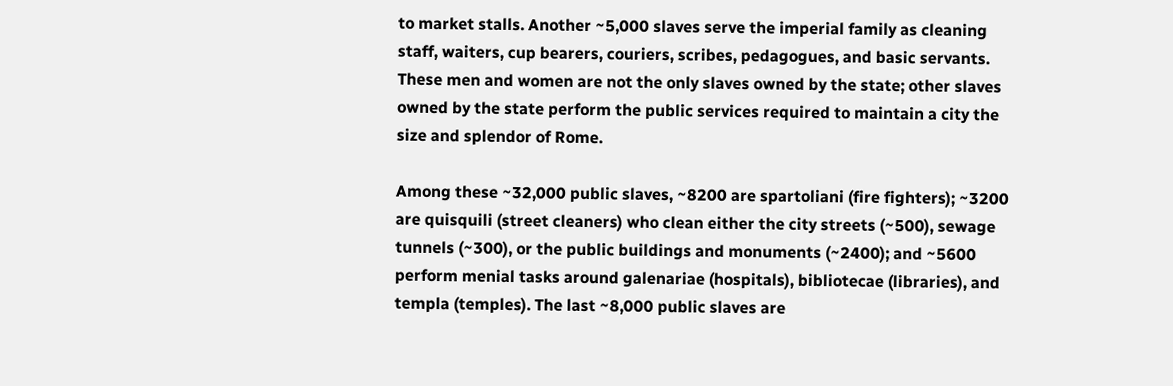to market stalls. Another ~5,000 slaves serve the imperial family as cleaning staff, waiters, cup bearers, couriers, scribes, pedagogues, and basic servants. These men and women are not the only slaves owned by the state; other slaves owned by the state perform the public services required to maintain a city the size and splendor of Rome.

Among these ~32,000 public slaves, ~8200 are spartoliani (fire fighters); ~3200 are quisquili (street cleaners) who clean either the city streets (~500), sewage tunnels (~300), or the public buildings and monuments (~2400); and ~5600 perform menial tasks around galenariae (hospitals), bibliotecae (libraries), and templa (temples). The last ~8,000 public slaves are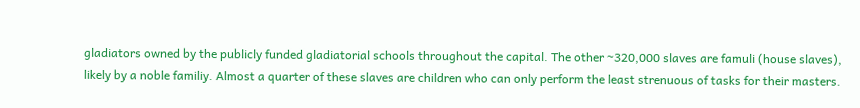gladiators owned by the publicly funded gladiatorial schools throughout the capital. The other ~320,000 slaves are famuli (house slaves), likely by a noble familiy. Almost a quarter of these slaves are children who can only perform the least strenuous of tasks for their masters.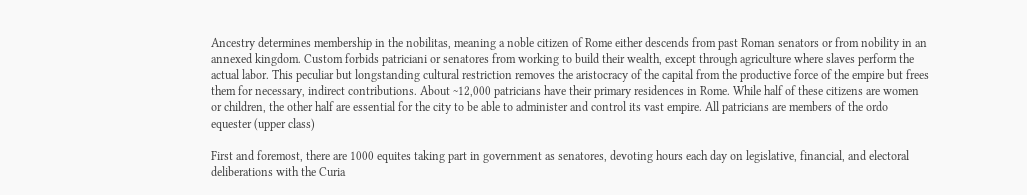Ancestry determines membership in the nobilitas, meaning a noble citizen of Rome either descends from past Roman senators or from nobility in an annexed kingdom. Custom forbids patriciani or senatores from working to build their wealth, except through agriculture where slaves perform the actual labor. This peculiar but longstanding cultural restriction removes the aristocracy of the capital from the productive force of the empire but frees them for necessary, indirect contributions. About ~12,000 patricians have their primary residences in Rome. While half of these citizens are women or children, the other half are essential for the city to be able to administer and control its vast empire. All patricians are members of the ordo equester (upper class)

First and foremost, there are 1000 equites taking part in government as senatores, devoting hours each day on legislative, financial, and electoral deliberations with the Curia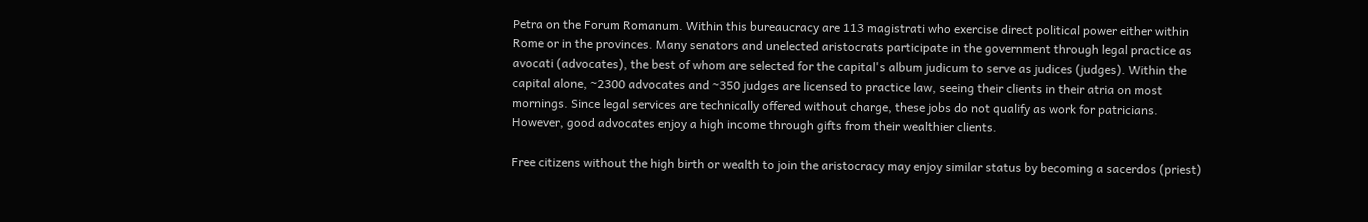Petra on the Forum Romanum. Within this bureaucracy are 113 magistrati who exercise direct political power either within Rome or in the provinces. Many senators and unelected aristocrats participate in the government through legal practice as avocati (advocates), the best of whom are selected for the capital's album judicum to serve as judices (judges). Within the capital alone, ~2300 advocates and ~350 judges are licensed to practice law, seeing their clients in their atria on most mornings. Since legal services are technically offered without charge, these jobs do not qualify as work for patricians. However, good advocates enjoy a high income through gifts from their wealthier clients.

Free citizens without the high birth or wealth to join the aristocracy may enjoy similar status by becoming a sacerdos (priest)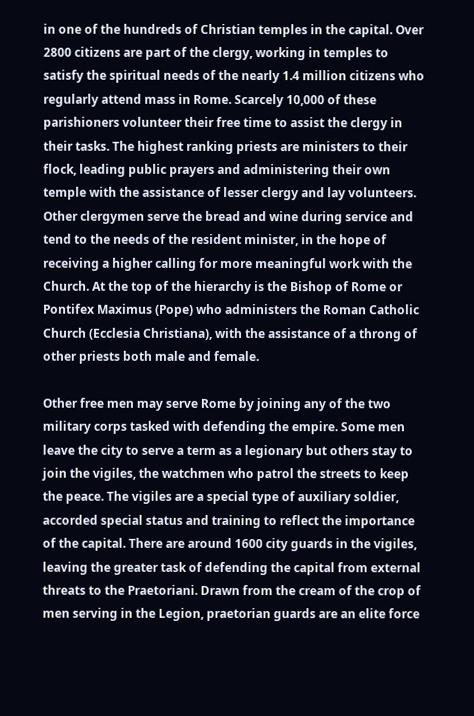in one of the hundreds of Christian temples in the capital. Over 2800 citizens are part of the clergy, working in temples to satisfy the spiritual needs of the nearly 1.4 million citizens who regularly attend mass in Rome. Scarcely 10,000 of these parishioners volunteer their free time to assist the clergy in their tasks. The highest ranking priests are ministers to their flock, leading public prayers and administering their own temple with the assistance of lesser clergy and lay volunteers. Other clergymen serve the bread and wine during service and tend to the needs of the resident minister, in the hope of receiving a higher calling for more meaningful work with the Church. At the top of the hierarchy is the Bishop of Rome or Pontifex Maximus (Pope) who administers the Roman Catholic Church (Ecclesia Christiana), with the assistance of a throng of other priests both male and female.

Other free men may serve Rome by joining any of the two military corps tasked with defending the empire. Some men leave the city to serve a term as a legionary but others stay to join the vigiles, the watchmen who patrol the streets to keep the peace. The vigiles are a special type of auxiliary soldier, accorded special status and training to reflect the importance of the capital. There are around 1600 city guards in the vigiles, leaving the greater task of defending the capital from external threats to the Praetoriani. Drawn from the cream of the crop of men serving in the Legion, praetorian guards are an elite force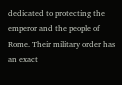dedicated to protecting the emperor and the people of Rome. Their military order has an exact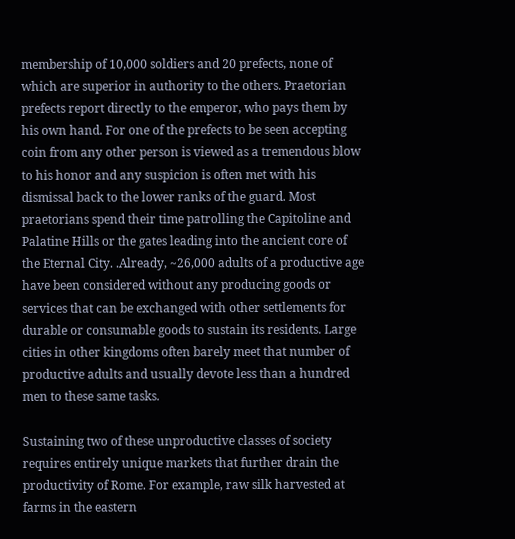membership of 10,000 soldiers and 20 prefects, none of which are superior in authority to the others. Praetorian prefects report directly to the emperor, who pays them by his own hand. For one of the prefects to be seen accepting coin from any other person is viewed as a tremendous blow to his honor and any suspicion is often met with his dismissal back to the lower ranks of the guard. Most praetorians spend their time patrolling the Capitoline and Palatine Hills or the gates leading into the ancient core of the Eternal City. .Already, ~26,000 adults of a productive age have been considered without any producing goods or services that can be exchanged with other settlements for durable or consumable goods to sustain its residents. Large cities in other kingdoms often barely meet that number of productive adults and usually devote less than a hundred men to these same tasks.

Sustaining two of these unproductive classes of society requires entirely unique markets that further drain the productivity of Rome. For example, raw silk harvested at farms in the eastern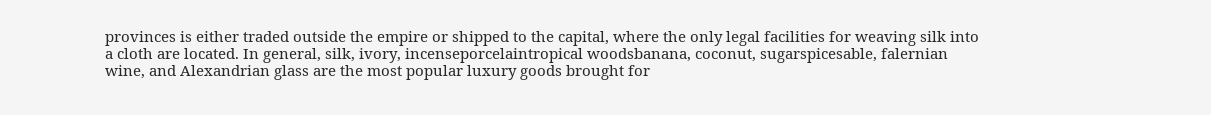provinces is either traded outside the empire or shipped to the capital, where the only legal facilities for weaving silk into a cloth are located. In general, silk, ivory, incenseporcelaintropical woodsbanana, coconut, sugarspicesable, falernian wine, and Alexandrian glass are the most popular luxury goods brought for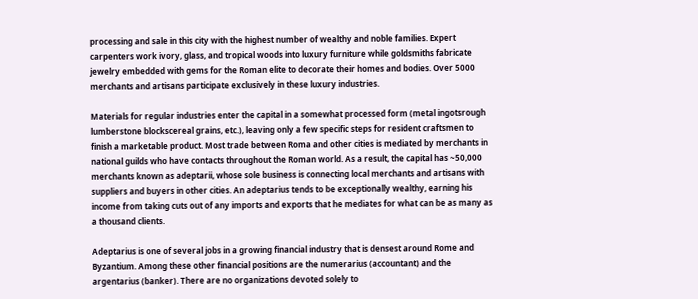processing and sale in this city with the highest number of wealthy and noble families. Expert carpenters work ivory, glass, and tropical woods into luxury furniture while goldsmiths fabricate jewelry embedded with gems for the Roman elite to decorate their homes and bodies. Over 5000 merchants and artisans participate exclusively in these luxury industries.

Materials for regular industries enter the capital in a somewhat processed form (metal ingotsrough lumberstone blockscereal grains, etc.), leaving only a few specific steps for resident craftsmen to finish a marketable product. Most trade between Roma and other cities is mediated by merchants in national guilds who have contacts throughout the Roman world. As a result, the capital has ~50,000 merchants known as adeptarii, whose sole business is connecting local merchants and artisans with suppliers and buyers in other cities. An adeptarius tends to be exceptionally wealthy, earning his income from taking cuts out of any imports and exports that he mediates for what can be as many as a thousand clients.

Adeptarius is one of several jobs in a growing financial industry that is densest around Rome and Byzantium. Among these other financial positions are the numerarius (accountant) and the argentarius (banker). There are no organizations devoted solely to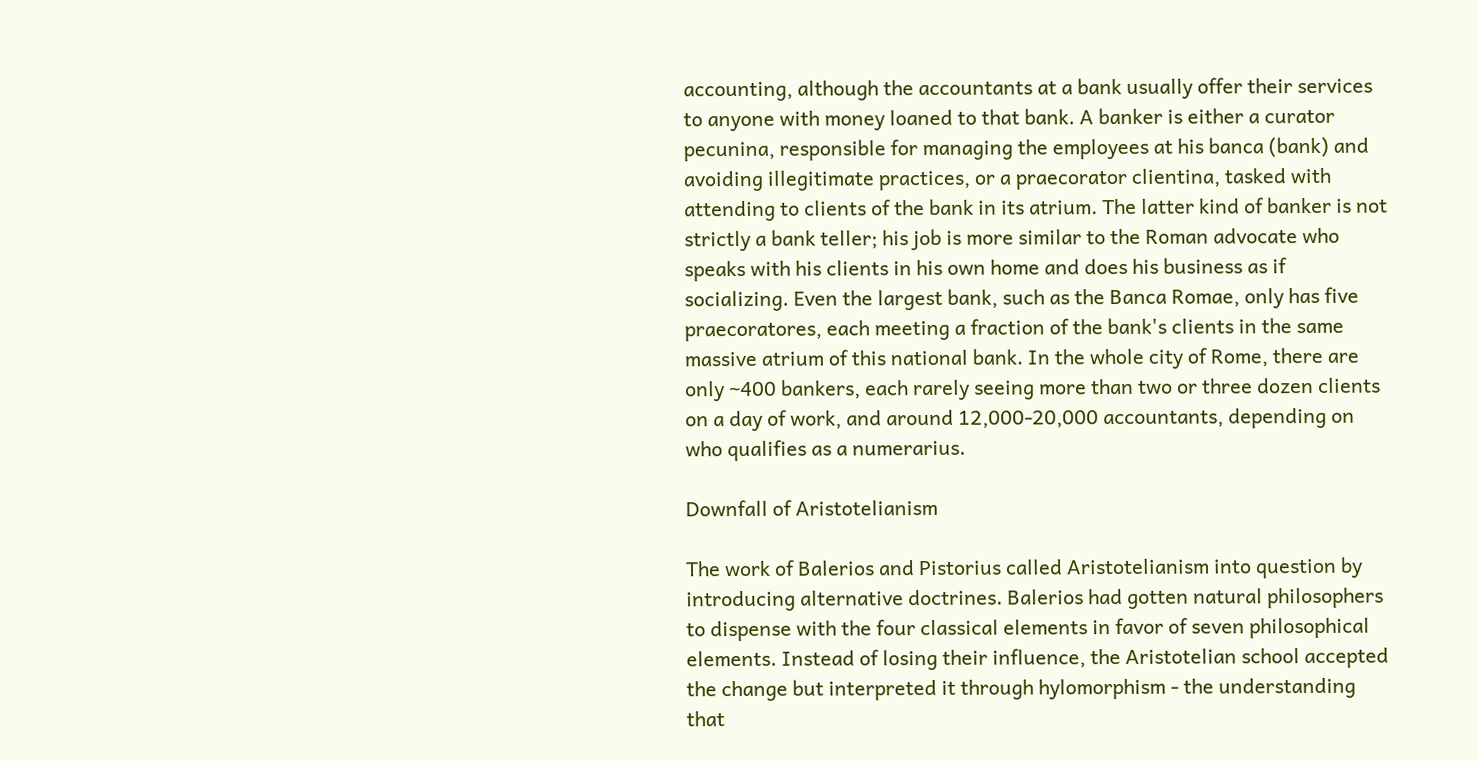accounting, although the accountants at a bank usually offer their services to anyone with money loaned to that bank. A banker is either a curator pecunina, responsible for managing the employees at his banca (bank) and avoiding illegitimate practices, or a praecorator clientina, tasked with attending to clients of the bank in its atrium. The latter kind of banker is not strictly a bank teller; his job is more similar to the Roman advocate who speaks with his clients in his own home and does his business as if socializing. Even the largest bank, such as the Banca Romae, only has five praecoratores, each meeting a fraction of the bank's clients in the same massive atrium of this national bank. In the whole city of Rome, there are only ~400 bankers, each rarely seeing more than two or three dozen clients on a day of work, and around 12,000-20,000 accountants, depending on who qualifies as a numerarius.

Downfall of Aristotelianism

The work of Balerios and Pistorius called Aristotelianism into question by introducing alternative doctrines. Balerios had gotten natural philosophers to dispense with the four classical elements in favor of seven philosophical elements. Instead of losing their influence, the Aristotelian school accepted the change but interpreted it through hylomorphism - the understanding that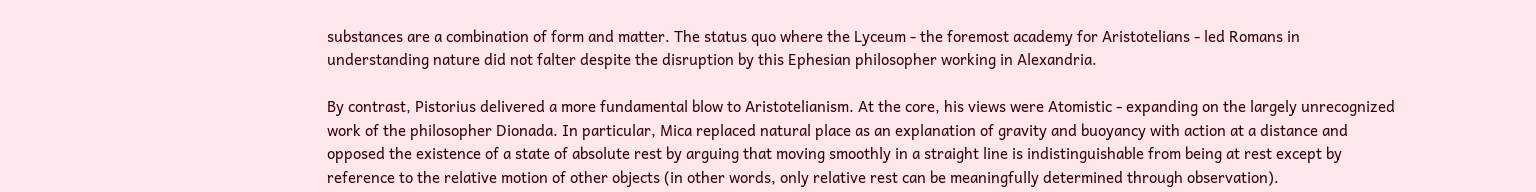substances are a combination of form and matter. The status quo where the Lyceum - the foremost academy for Aristotelians - led Romans in understanding nature did not falter despite the disruption by this Ephesian philosopher working in Alexandria.

By contrast, Pistorius delivered a more fundamental blow to Aristotelianism. At the core, his views were Atomistic - expanding on the largely unrecognized work of the philosopher Dionada. In particular, Mica replaced natural place as an explanation of gravity and buoyancy with action at a distance and opposed the existence of a state of absolute rest by arguing that moving smoothly in a straight line is indistinguishable from being at rest except by reference to the relative motion of other objects (in other words, only relative rest can be meaningfully determined through observation).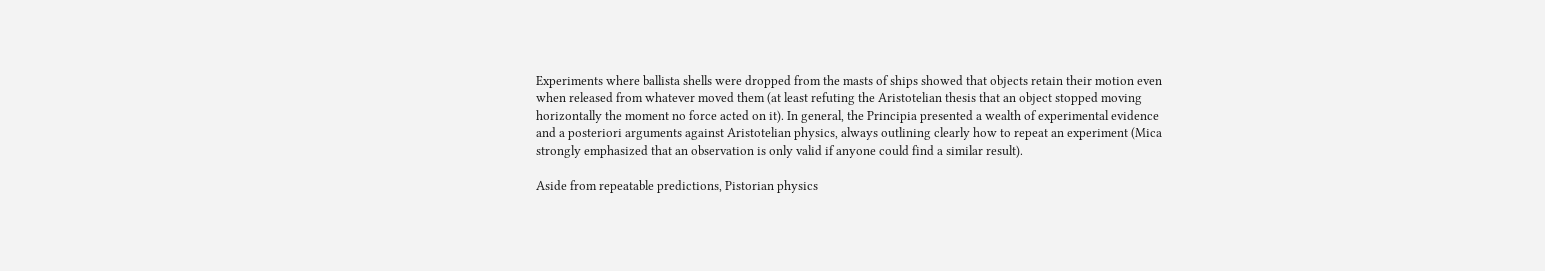Experiments where ballista shells were dropped from the masts of ships showed that objects retain their motion even when released from whatever moved them (at least refuting the Aristotelian thesis that an object stopped moving horizontally the moment no force acted on it). In general, the Principia presented a wealth of experimental evidence and a posteriori arguments against Aristotelian physics, always outlining clearly how to repeat an experiment (Mica strongly emphasized that an observation is only valid if anyone could find a similar result).

Aside from repeatable predictions, Pistorian physics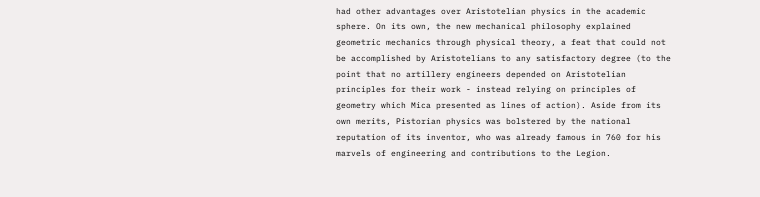had other advantages over Aristotelian physics in the academic sphere. On its own, the new mechanical philosophy explained geometric mechanics through physical theory, a feat that could not be accomplished by Aristotelians to any satisfactory degree (to the point that no artillery engineers depended on Aristotelian principles for their work - instead relying on principles of geometry which Mica presented as lines of action). Aside from its own merits, Pistorian physics was bolstered by the national reputation of its inventor, who was already famous in 760 for his marvels of engineering and contributions to the Legion.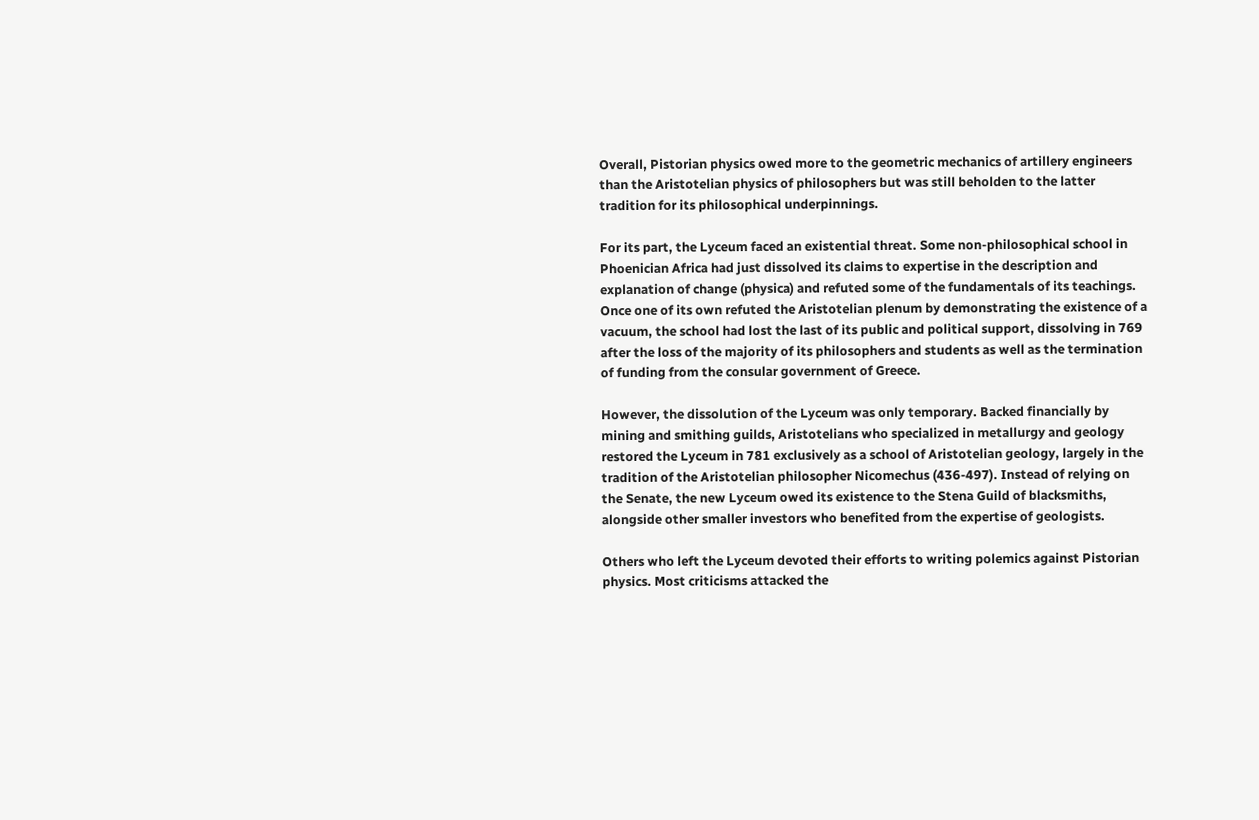Overall, Pistorian physics owed more to the geometric mechanics of artillery engineers than the Aristotelian physics of philosophers but was still beholden to the latter tradition for its philosophical underpinnings.

For its part, the Lyceum faced an existential threat. Some non-philosophical school in Phoenician Africa had just dissolved its claims to expertise in the description and explanation of change (physica) and refuted some of the fundamentals of its teachings. Once one of its own refuted the Aristotelian plenum by demonstrating the existence of a vacuum, the school had lost the last of its public and political support, dissolving in 769 after the loss of the majority of its philosophers and students as well as the termination of funding from the consular government of Greece.

However, the dissolution of the Lyceum was only temporary. Backed financially by mining and smithing guilds, Aristotelians who specialized in metallurgy and geology restored the Lyceum in 781 exclusively as a school of Aristotelian geology, largely in the tradition of the Aristotelian philosopher Nicomechus (436-497). Instead of relying on the Senate, the new Lyceum owed its existence to the Stena Guild of blacksmiths, alongside other smaller investors who benefited from the expertise of geologists.

Others who left the Lyceum devoted their efforts to writing polemics against Pistorian physics. Most criticisms attacked the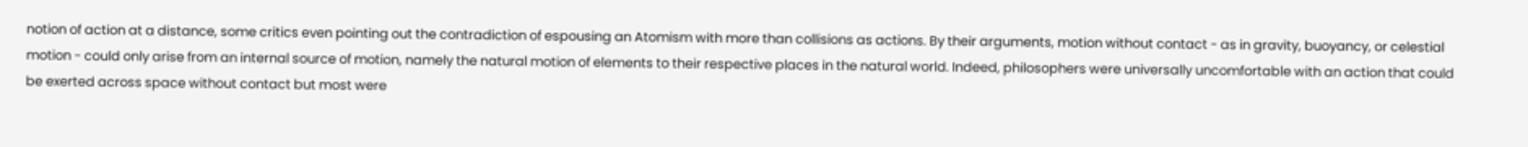notion of action at a distance, some critics even pointing out the contradiction of espousing an Atomism with more than collisions as actions. By their arguments, motion without contact - as in gravity, buoyancy, or celestial motion - could only arise from an internal source of motion, namely the natural motion of elements to their respective places in the natural world. Indeed, philosophers were universally uncomfortable with an action that could be exerted across space without contact but most were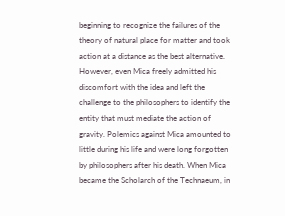beginning to recognize the failures of the theory of natural place for matter and took action at a distance as the best alternative. However, even Mica freely admitted his discomfort with the idea and left the challenge to the philosophers to identify the entity that must mediate the action of gravity. Polemics against Mica amounted to little during his life and were long forgotten by philosophers after his death. When Mica became the Scholarch of the Technaeum, in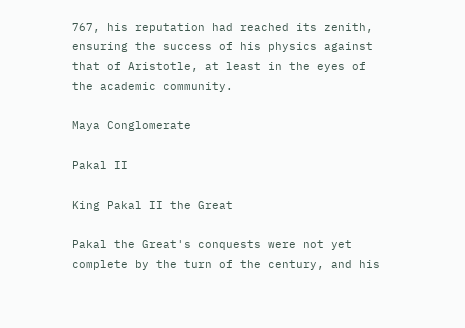767, his reputation had reached its zenith, ensuring the success of his physics against that of Aristotle, at least in the eyes of the academic community.

Maya Conglomerate

Pakal II

King Pakal II the Great

Pakal the Great's conquests were not yet complete by the turn of the century, and his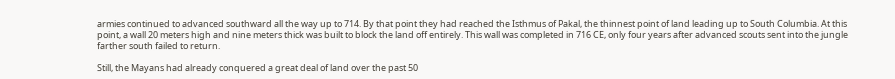armies continued to advanced southward all the way up to 714. By that point they had reached the Isthmus of Pakal, the thinnest point of land leading up to South Columbia. At this point, a wall 20 meters high and nine meters thick was built to block the land off entirely. This wall was completed in 716 CE, only four years after advanced scouts sent into the jungle farther south failed to return.

Still, the Mayans had already conquered a great deal of land over the past 50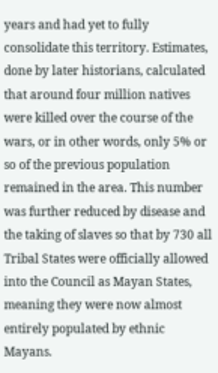years and had yet to fully consolidate this territory. Estimates, done by later historians, calculated that around four million natives were killed over the course of the wars, or in other words, only 5% or so of the previous population remained in the area. This number was further reduced by disease and the taking of slaves so that by 730 all Tribal States were officially allowed into the Council as Mayan States, meaning they were now almost entirely populated by ethnic Mayans.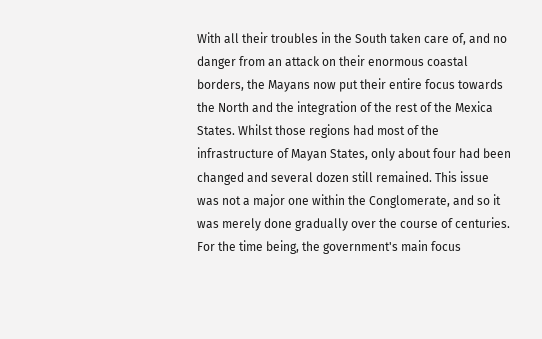With all their troubles in the South taken care of, and no danger from an attack on their enormous coastal borders, the Mayans now put their entire focus towards the North and the integration of the rest of the Mexica States. Whilst those regions had most of the infrastructure of Mayan States, only about four had been changed and several dozen still remained. This issue was not a major one within the Conglomerate, and so it was merely done gradually over the course of centuries. For the time being, the government's main focus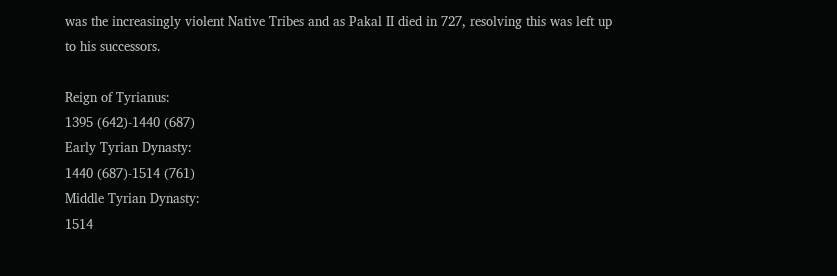was the increasingly violent Native Tribes and as Pakal II died in 727, resolving this was left up to his successors.

Reign of Tyrianus:
1395 (642)-1440 (687)
Early Tyrian Dynasty:
1440 (687)-1514 (761)
Middle Tyrian Dynasty:
1514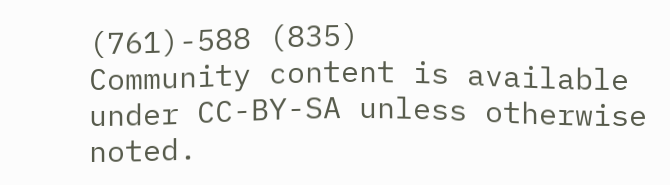(761)-588 (835)
Community content is available under CC-BY-SA unless otherwise noted.